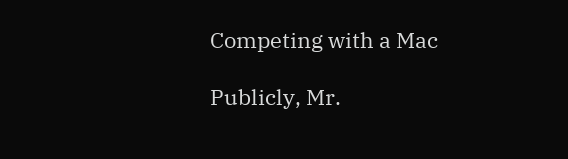Competing with a Mac

Publicly, Mr.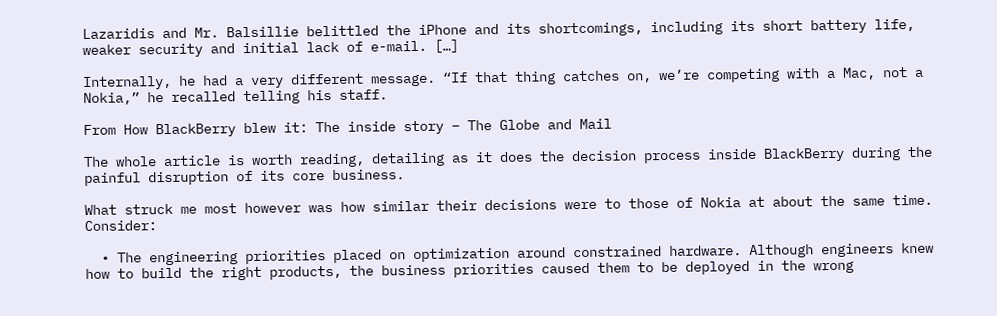Lazaridis and Mr. Balsillie belittled the iPhone and its shortcomings, including its short battery life, weaker security and initial lack of e-mail. […]

Internally, he had a very different message. “If that thing catches on, we’re competing with a Mac, not a Nokia,” he recalled telling his staff.

From How BlackBerry blew it: The inside story – The Globe and Mail

The whole article is worth reading, detailing as it does the decision process inside BlackBerry during the painful disruption of its core business.

What struck me most however was how similar their decisions were to those of Nokia at about the same time. Consider:

  • The engineering priorities placed on optimization around constrained hardware. Although engineers knew how to build the right products, the business priorities caused them to be deployed in the wrong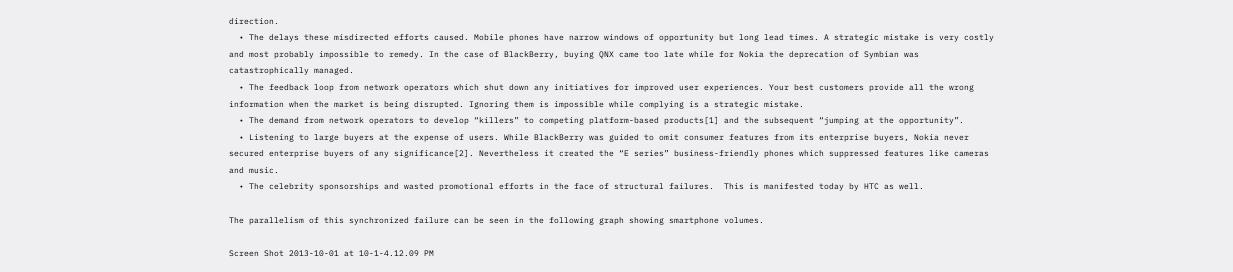direction.
  • The delays these misdirected efforts caused. Mobile phones have narrow windows of opportunity but long lead times. A strategic mistake is very costly and most probably impossible to remedy. In the case of BlackBerry, buying QNX came too late while for Nokia the deprecation of Symbian was catastrophically managed.
  • The feedback loop from network operators which shut down any initiatives for improved user experiences. Your best customers provide all the wrong information when the market is being disrupted. Ignoring them is impossible while complying is a strategic mistake.
  • The demand from network operators to develop “killers” to competing platform-based products[1] and the subsequent “jumping at the opportunity”.
  • Listening to large buyers at the expense of users. While BlackBerry was guided to omit consumer features from its enterprise buyers, Nokia never secured enterprise buyers of any significance[2]. Nevertheless it created the “E series” business-friendly phones which suppressed features like cameras and music.
  • The celebrity sponsorships and wasted promotional efforts in the face of structural failures.  This is manifested today by HTC as well.

The parallelism of this synchronized failure can be seen in the following graph showing smartphone volumes.

Screen Shot 2013-10-01 at 10-1-4.12.09 PM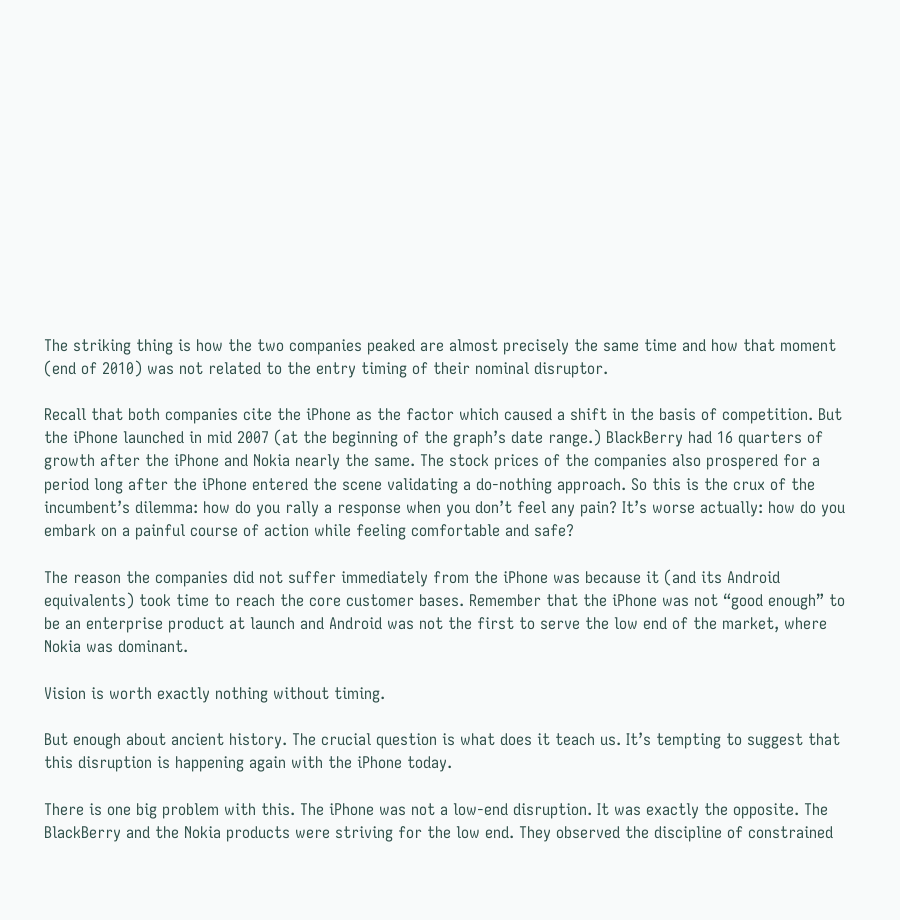The striking thing is how the two companies peaked are almost precisely the same time and how that moment (end of 2010) was not related to the entry timing of their nominal disruptor.

Recall that both companies cite the iPhone as the factor which caused a shift in the basis of competition. But the iPhone launched in mid 2007 (at the beginning of the graph’s date range.) BlackBerry had 16 quarters of growth after the iPhone and Nokia nearly the same. The stock prices of the companies also prospered for a period long after the iPhone entered the scene validating a do-nothing approach. So this is the crux of the incumbent’s dilemma: how do you rally a response when you don’t feel any pain? It’s worse actually: how do you embark on a painful course of action while feeling comfortable and safe?

The reason the companies did not suffer immediately from the iPhone was because it (and its Android equivalents) took time to reach the core customer bases. Remember that the iPhone was not “good enough” to be an enterprise product at launch and Android was not the first to serve the low end of the market, where Nokia was dominant.

Vision is worth exactly nothing without timing.

But enough about ancient history. The crucial question is what does it teach us. It’s tempting to suggest that this disruption is happening again with the iPhone today.

There is one big problem with this. The iPhone was not a low-end disruption. It was exactly the opposite. The BlackBerry and the Nokia products were striving for the low end. They observed the discipline of constrained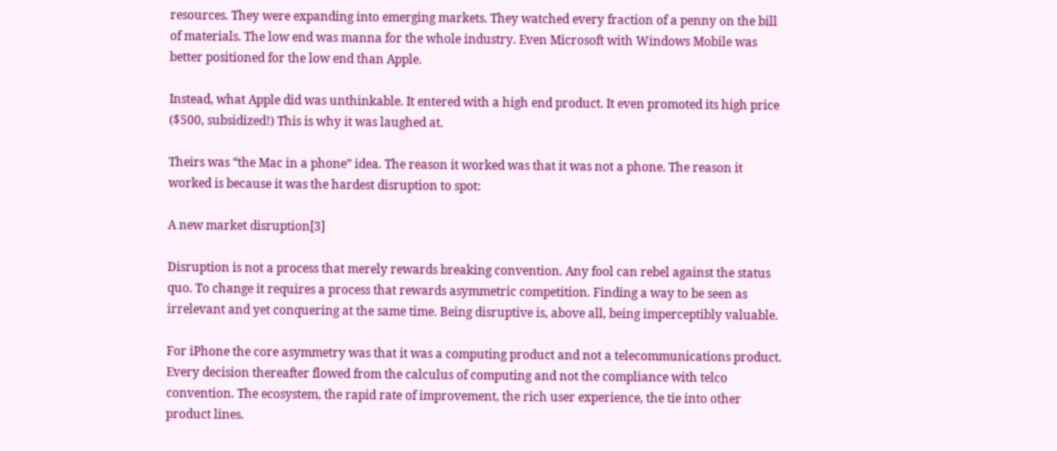resources. They were expanding into emerging markets. They watched every fraction of a penny on the bill of materials. The low end was manna for the whole industry. Even Microsoft with Windows Mobile was better positioned for the low end than Apple.

Instead, what Apple did was unthinkable. It entered with a high end product. It even promoted its high price ($500, subsidized!) This is why it was laughed at.

Theirs was “the Mac in a phone” idea. The reason it worked was that it was not a phone. The reason it worked is because it was the hardest disruption to spot:

A new market disruption[3]

Disruption is not a process that merely rewards breaking convention. Any fool can rebel against the status quo. To change it requires a process that rewards asymmetric competition. Finding a way to be seen as irrelevant and yet conquering at the same time. Being disruptive is, above all, being imperceptibly valuable.

For iPhone the core asymmetry was that it was a computing product and not a telecommunications product. Every decision thereafter flowed from the calculus of computing and not the compliance with telco convention. The ecosystem, the rapid rate of improvement, the rich user experience, the tie into other product lines.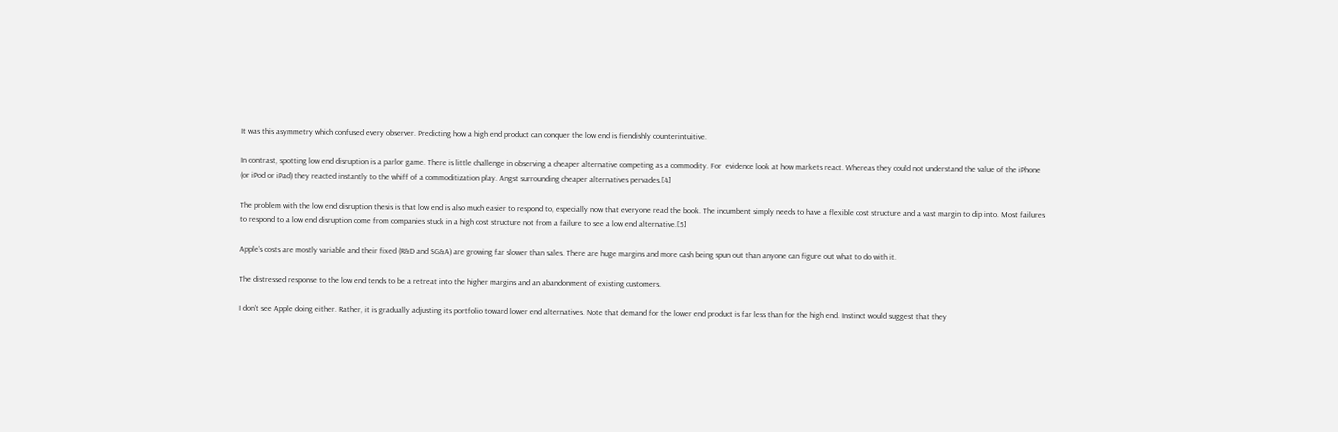It was this asymmetry which confused every observer. Predicting how a high end product can conquer the low end is fiendishly counterintuitive.

In contrast, spotting low end disruption is a parlor game. There is little challenge in observing a cheaper alternative competing as a commodity. For  evidence look at how markets react. Whereas they could not understand the value of the iPhone (or iPod or iPad) they reacted instantly to the whiff of a commoditization play. Angst surrounding cheaper alternatives pervades.[4]

The problem with the low end disruption thesis is that low end is also much easier to respond to, especially now that everyone read the book. The incumbent simply needs to have a flexible cost structure and a vast margin to dip into. Most failures to respond to a low end disruption come from companies stuck in a high cost structure not from a failure to see a low end alternative.[5]

Apple’s costs are mostly variable and their fixed (R&D and SG&A) are growing far slower than sales. There are huge margins and more cash being spun out than anyone can figure out what to do with it.

The distressed response to the low end tends to be a retreat into the higher margins and an abandonment of existing customers.

I don’t see Apple doing either. Rather, it is gradually adjusting its portfolio toward lower end alternatives. Note that demand for the lower end product is far less than for the high end. Instinct would suggest that they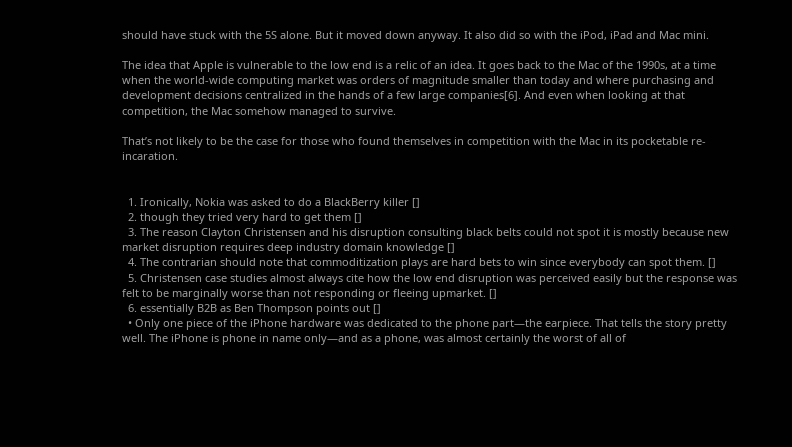should have stuck with the 5S alone. But it moved down anyway. It also did so with the iPod, iPad and Mac mini.

The idea that Apple is vulnerable to the low end is a relic of an idea. It goes back to the Mac of the 1990s, at a time when the world-wide computing market was orders of magnitude smaller than today and where purchasing and development decisions centralized in the hands of a few large companies[6]. And even when looking at that competition, the Mac somehow managed to survive.

That’s not likely to be the case for those who found themselves in competition with the Mac in its pocketable re-incaration.


  1. Ironically, Nokia was asked to do a BlackBerry killer []
  2. though they tried very hard to get them []
  3. The reason Clayton Christensen and his disruption consulting black belts could not spot it is mostly because new market disruption requires deep industry domain knowledge []
  4. The contrarian should note that commoditization plays are hard bets to win since everybody can spot them. []
  5. Christensen case studies almost always cite how the low end disruption was perceived easily but the response was felt to be marginally worse than not responding or fleeing upmarket. []
  6. essentially B2B as Ben Thompson points out []
  • Only one piece of the iPhone hardware was dedicated to the phone part—the earpiece. That tells the story pretty well. The iPhone is phone in name only—and as a phone, was almost certainly the worst of all of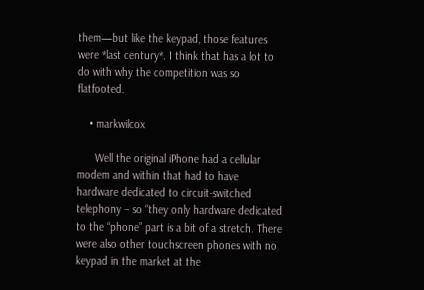them—but like the keypad, those features were *last century*. I think that has a lot to do with why the competition was so flatfooted.

    • markwilcox

      Well the original iPhone had a cellular modem and within that had to have hardware dedicated to circuit-switched telephony – so “they only hardware dedicated to the “phone” part is a bit of a stretch. There were also other touchscreen phones with no keypad in the market at the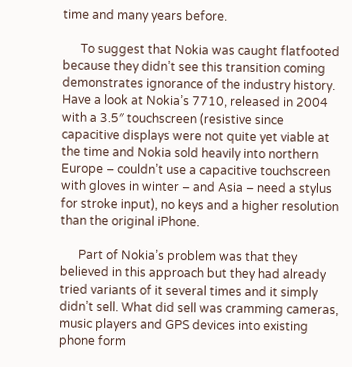time and many years before.

      To suggest that Nokia was caught flatfooted because they didn’t see this transition coming demonstrates ignorance of the industry history. Have a look at Nokia’s 7710, released in 2004 with a 3.5″ touchscreen (resistive since capacitive displays were not quite yet viable at the time and Nokia sold heavily into northern Europe – couldn’t use a capacitive touchscreen with gloves in winter – and Asia – need a stylus for stroke input), no keys and a higher resolution than the original iPhone.

      Part of Nokia’s problem was that they believed in this approach but they had already tried variants of it several times and it simply didn’t sell. What did sell was cramming cameras, music players and GPS devices into existing phone form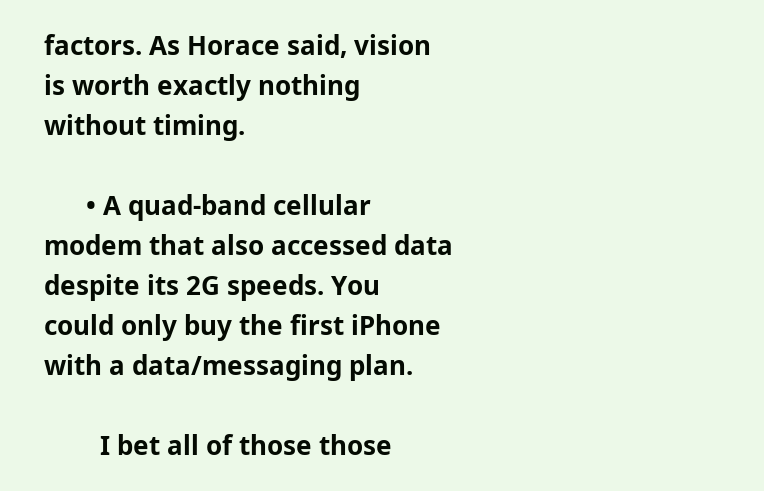factors. As Horace said, vision is worth exactly nothing without timing.

      • A quad-band cellular modem that also accessed data despite its 2G speeds. You could only buy the first iPhone with a data/messaging plan.

        I bet all of those those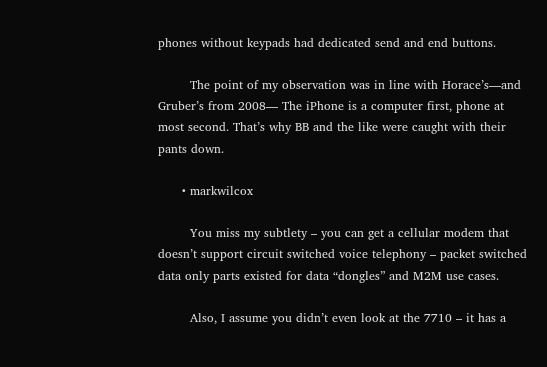phones without keypads had dedicated send and end buttons.

        The point of my observation was in line with Horace’s—and Gruber’s from 2008— The iPhone is a computer first, phone at most second. That’s why BB and the like were caught with their pants down.

      • markwilcox

        You miss my subtlety – you can get a cellular modem that doesn’t support circuit switched voice telephony – packet switched data only parts existed for data “dongles” and M2M use cases.

        Also, I assume you didn’t even look at the 7710 – it has a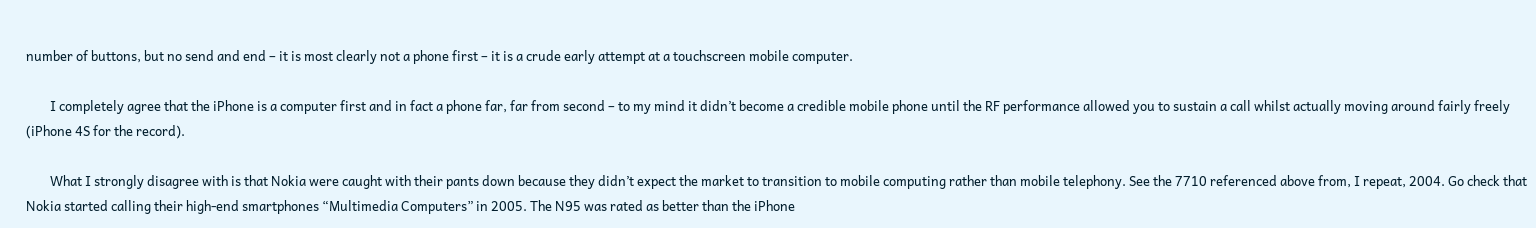number of buttons, but no send and end – it is most clearly not a phone first – it is a crude early attempt at a touchscreen mobile computer.

        I completely agree that the iPhone is a computer first and in fact a phone far, far from second – to my mind it didn’t become a credible mobile phone until the RF performance allowed you to sustain a call whilst actually moving around fairly freely (iPhone 4S for the record).

        What I strongly disagree with is that Nokia were caught with their pants down because they didn’t expect the market to transition to mobile computing rather than mobile telephony. See the 7710 referenced above from, I repeat, 2004. Go check that Nokia started calling their high-end smartphones “Multimedia Computers” in 2005. The N95 was rated as better than the iPhone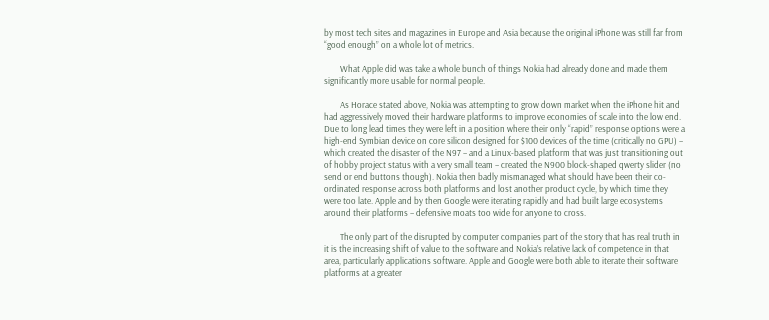by most tech sites and magazines in Europe and Asia because the original iPhone was still far from “good enough” on a whole lot of metrics.

        What Apple did was take a whole bunch of things Nokia had already done and made them significantly more usable for normal people.

        As Horace stated above, Nokia was attempting to grow down market when the iPhone hit and had aggressively moved their hardware platforms to improve economies of scale into the low end. Due to long lead times they were left in a position where their only “rapid” response options were a high-end Symbian device on core silicon designed for $100 devices of the time (critically no GPU) – which created the disaster of the N97 – and a Linux-based platform that was just transitioning out of hobby project status with a very small team – created the N900 block-shaped qwerty slider (no send or end buttons though). Nokia then badly mismanaged what should have been their co-ordinated response across both platforms and lost another product cycle, by which time they were too late. Apple and by then Google were iterating rapidly and had built large ecosystems around their platforms – defensive moats too wide for anyone to cross.

        The only part of the disrupted by computer companies part of the story that has real truth in it is the increasing shift of value to the software and Nokia’s relative lack of competence in that area, particularly applications software. Apple and Google were both able to iterate their software platforms at a greater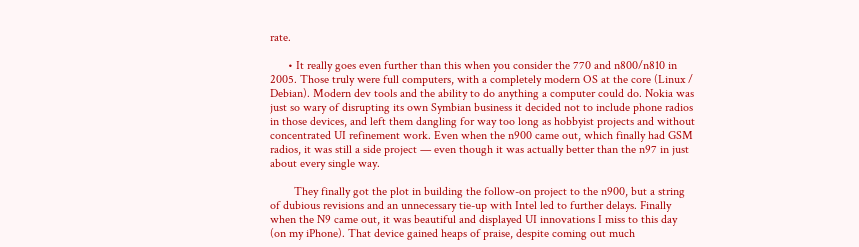rate.

      • It really goes even further than this when you consider the 770 and n800/n810 in 2005. Those truly were full computers, with a completely modern OS at the core (Linux / Debian). Modern dev tools and the ability to do anything a computer could do. Nokia was just so wary of disrupting its own Symbian business it decided not to include phone radios in those devices, and left them dangling for way too long as hobbyist projects and without concentrated UI refinement work. Even when the n900 came out, which finally had GSM radios, it was still a side project — even though it was actually better than the n97 in just about every single way.

        They finally got the plot in building the follow-on project to the n900, but a string of dubious revisions and an unnecessary tie-up with Intel led to further delays. Finally when the N9 came out, it was beautiful and displayed UI innovations I miss to this day (on my iPhone). That device gained heaps of praise, despite coming out much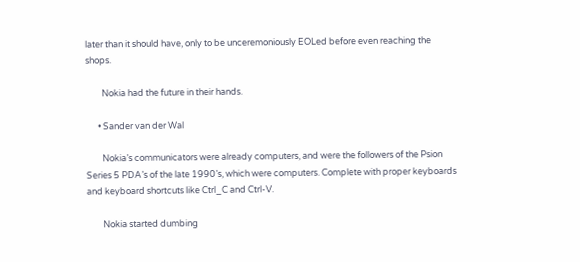later than it should have, only to be unceremoniously EOLed before even reaching the shops.

        Nokia had the future in their hands.

      • Sander van der Wal

        Nokia’s communicators were already computers, and were the followers of the Psion Series 5 PDA’s of the late 1990’s, which were computers. Complete with proper keyboards and keyboard shortcuts like Ctrl_C and Ctrl-V.

        Nokia started dumbing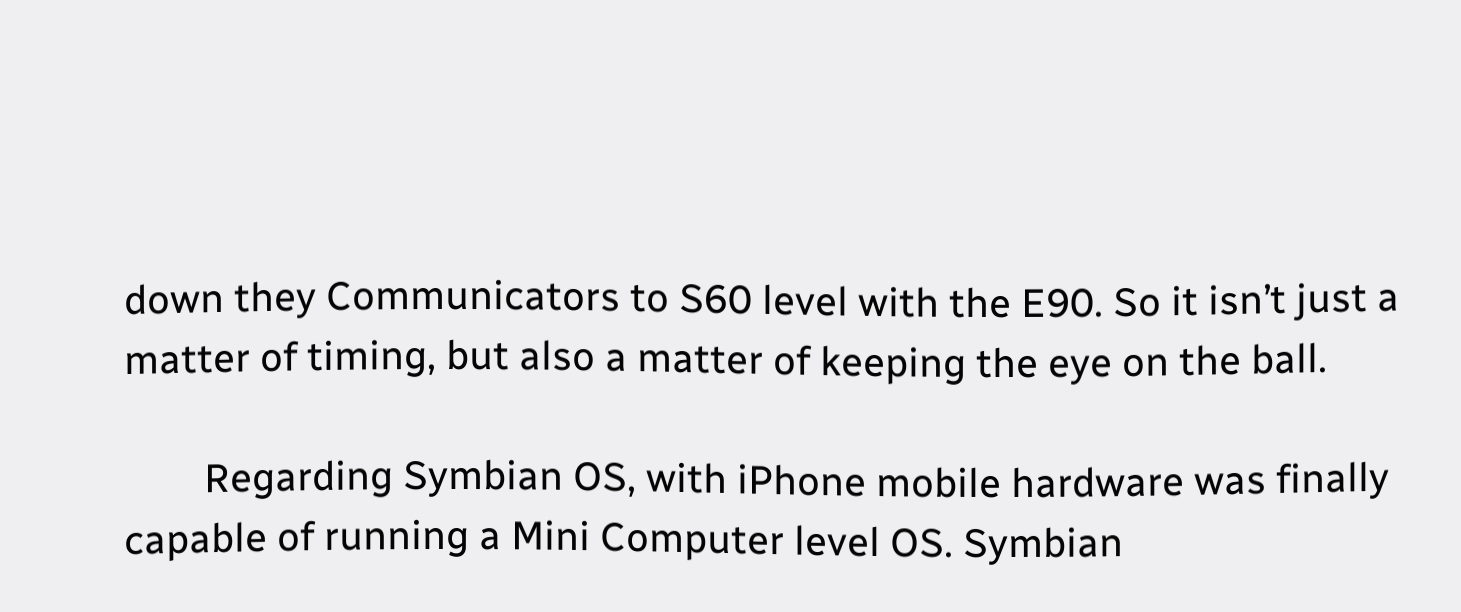down they Communicators to S60 level with the E90. So it isn’t just a matter of timing, but also a matter of keeping the eye on the ball.

        Regarding Symbian OS, with iPhone mobile hardware was finally capable of running a Mini Computer level OS. Symbian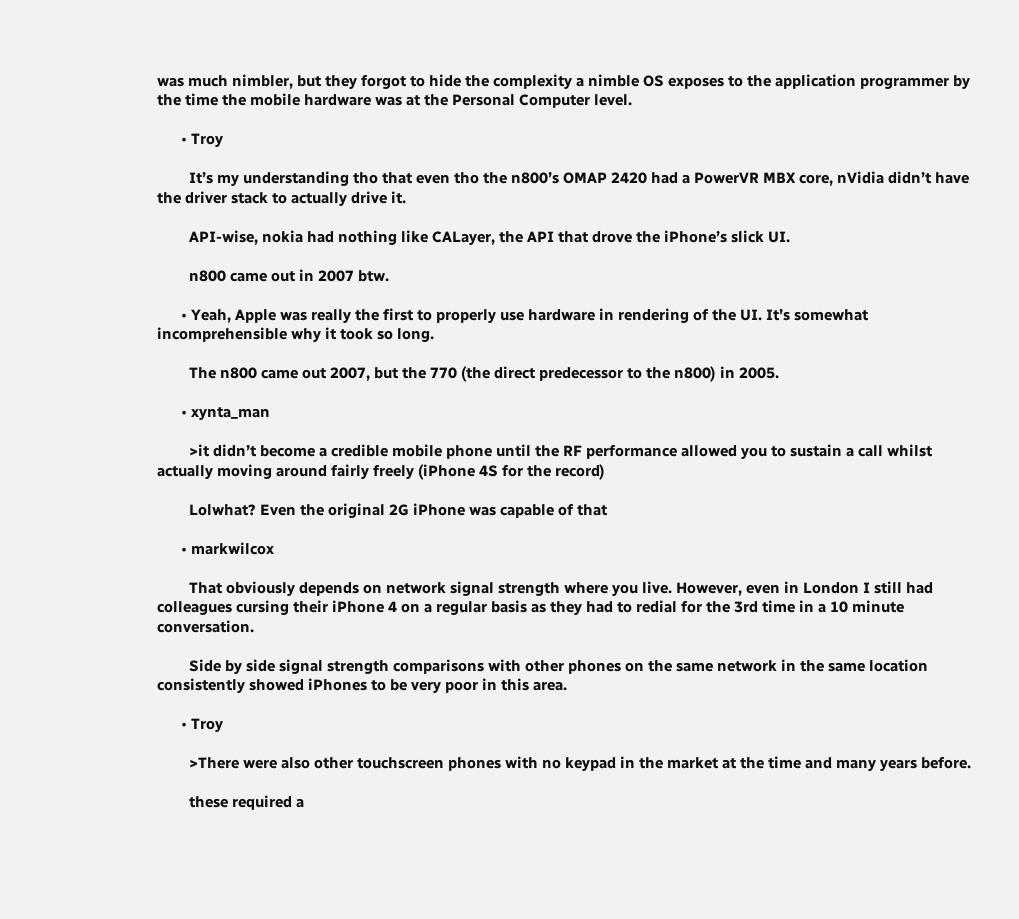was much nimbler, but they forgot to hide the complexity a nimble OS exposes to the application programmer by the time the mobile hardware was at the Personal Computer level.

      • Troy

        It’s my understanding tho that even tho the n800’s OMAP 2420 had a PowerVR MBX core, nVidia didn’t have the driver stack to actually drive it.

        API-wise, nokia had nothing like CALayer, the API that drove the iPhone’s slick UI.

        n800 came out in 2007 btw.

      • Yeah, Apple was really the first to properly use hardware in rendering of the UI. It’s somewhat incomprehensible why it took so long.

        The n800 came out 2007, but the 770 (the direct predecessor to the n800) in 2005.

      • xynta_man

        >it didn’t become a credible mobile phone until the RF performance allowed you to sustain a call whilst actually moving around fairly freely (iPhone 4S for the record)

        Lolwhat? Even the original 2G iPhone was capable of that

      • markwilcox

        That obviously depends on network signal strength where you live. However, even in London I still had colleagues cursing their iPhone 4 on a regular basis as they had to redial for the 3rd time in a 10 minute conversation.

        Side by side signal strength comparisons with other phones on the same network in the same location consistently showed iPhones to be very poor in this area.

      • Troy

        >There were also other touchscreen phones with no keypad in the market at the time and many years before.

        these required a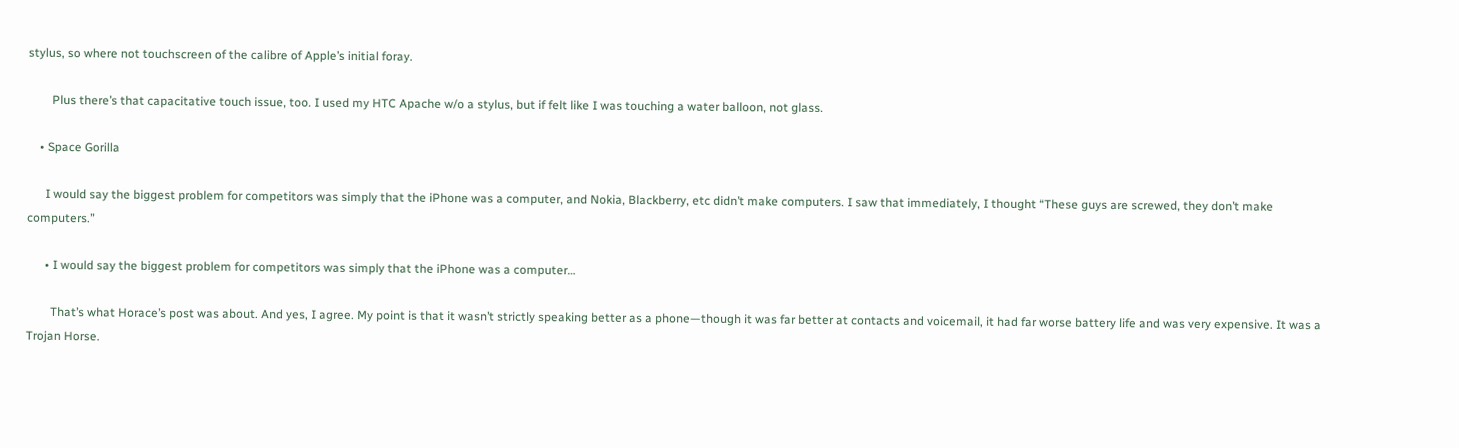stylus, so where not touchscreen of the calibre of Apple’s initial foray.

        Plus there’s that capacitative touch issue, too. I used my HTC Apache w/o a stylus, but if felt like I was touching a water balloon, not glass.

    • Space Gorilla

      I would say the biggest problem for competitors was simply that the iPhone was a computer, and Nokia, Blackberry, etc didn’t make computers. I saw that immediately, I thought “These guys are screwed, they don’t make computers.”

      • I would say the biggest problem for competitors was simply that the iPhone was a computer…

        That’s what Horace’s post was about. And yes, I agree. My point is that it wasn’t strictly speaking better as a phone—though it was far better at contacts and voicemail, it had far worse battery life and was very expensive. It was a Trojan Horse.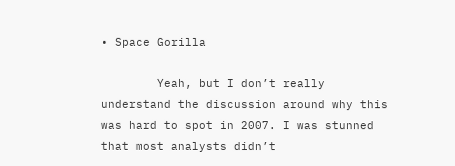• Space Gorilla

        Yeah, but I don’t really understand the discussion around why this was hard to spot in 2007. I was stunned that most analysts didn’t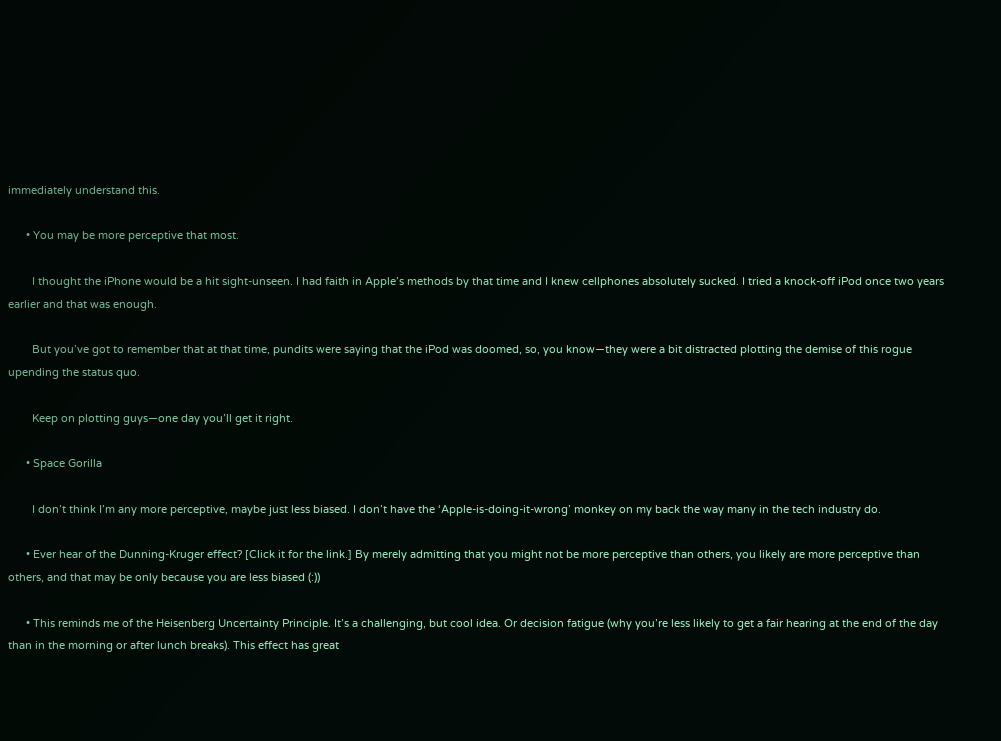immediately understand this.

      • You may be more perceptive that most.

        I thought the iPhone would be a hit sight-unseen. I had faith in Apple’s methods by that time and I knew cellphones absolutely sucked. I tried a knock-off iPod once two years earlier and that was enough.

        But you’ve got to remember that at that time, pundits were saying that the iPod was doomed, so, you know—they were a bit distracted plotting the demise of this rogue upending the status quo.

        Keep on plotting guys—one day you’ll get it right.

      • Space Gorilla

        I don’t think I’m any more perceptive, maybe just less biased. I don’t have the ‘Apple-is-doing-it-wrong’ monkey on my back the way many in the tech industry do.

      • Ever hear of the Dunning-Kruger effect? [Click it for the link.] By merely admitting that you might not be more perceptive than others, you likely are more perceptive than others, and that may be only because you are less biased (:))

      • This reminds me of the Heisenberg Uncertainty Principle. It’s a challenging, but cool idea. Or decision fatigue (why you’re less likely to get a fair hearing at the end of the day than in the morning or after lunch breaks). This effect has great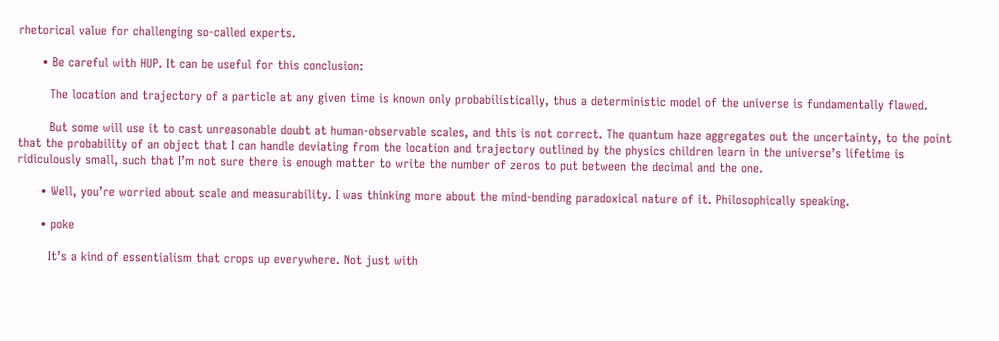rhetorical value for challenging so-called experts.

      • Be careful with HUP. It can be useful for this conclusion:

        The location and trajectory of a particle at any given time is known only probabilistically, thus a deterministic model of the universe is fundamentally flawed.

        But some will use it to cast unreasonable doubt at human-observable scales, and this is not correct. The quantum haze aggregates out the uncertainty, to the point that the probability of an object that I can handle deviating from the location and trajectory outlined by the physics children learn in the universe’s lifetime is ridiculously small, such that I’m not sure there is enough matter to write the number of zeros to put between the decimal and the one.

      • Well, you’re worried about scale and measurability. I was thinking more about the mind-bending paradoxical nature of it. Philosophically speaking.

      • poke

        It’s a kind of essentialism that crops up everywhere. Not just with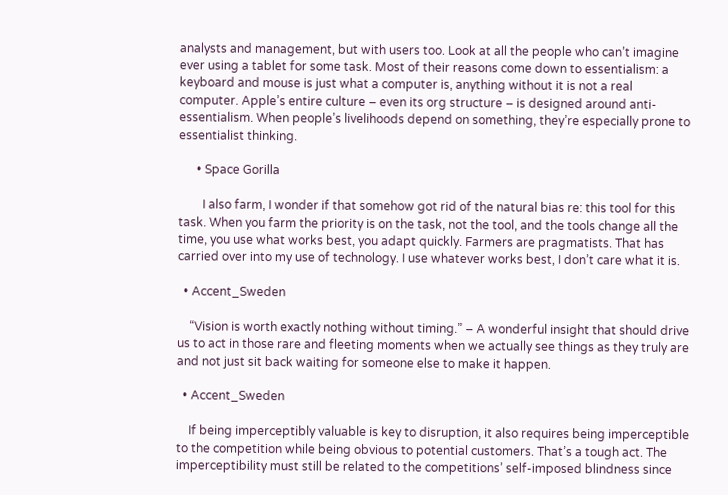analysts and management, but with users too. Look at all the people who can’t imagine ever using a tablet for some task. Most of their reasons come down to essentialism: a keyboard and mouse is just what a computer is, anything without it is not a real computer. Apple’s entire culture – even its org structure – is designed around anti-essentialism. When people’s livelihoods depend on something, they’re especially prone to essentialist thinking.

      • Space Gorilla

        I also farm, I wonder if that somehow got rid of the natural bias re: this tool for this task. When you farm the priority is on the task, not the tool, and the tools change all the time, you use what works best, you adapt quickly. Farmers are pragmatists. That has carried over into my use of technology. I use whatever works best, I don’t care what it is.

  • Accent_Sweden

    “Vision is worth exactly nothing without timing.” – A wonderful insight that should drive us to act in those rare and fleeting moments when we actually see things as they truly are and not just sit back waiting for someone else to make it happen.

  • Accent_Sweden

    If being imperceptibly valuable is key to disruption, it also requires being imperceptible to the competition while being obvious to potential customers. That’s a tough act. The imperceptibility must still be related to the competitions’ self-imposed blindness since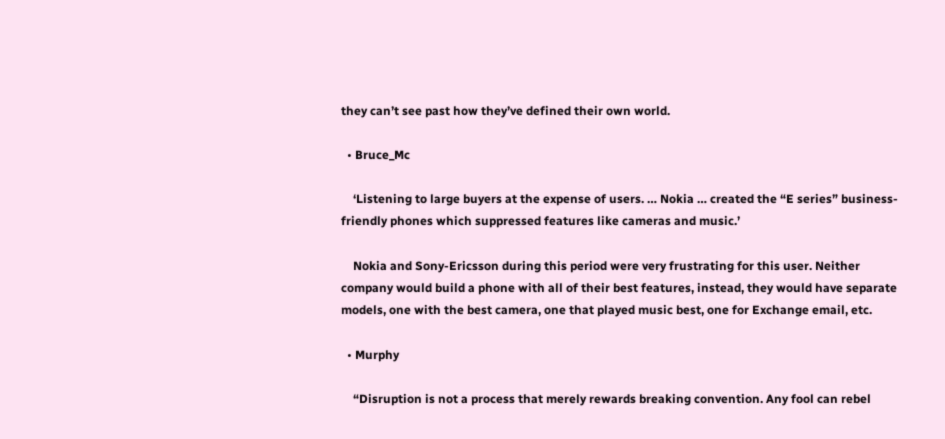they can’t see past how they’ve defined their own world.

  • Bruce_Mc

    ‘Listening to large buyers at the expense of users. … Nokia … created the “E series” business-friendly phones which suppressed features like cameras and music.’

    Nokia and Sony-Ericsson during this period were very frustrating for this user. Neither company would build a phone with all of their best features, instead, they would have separate models, one with the best camera, one that played music best, one for Exchange email, etc.

  • Murphy

    “Disruption is not a process that merely rewards breaking convention. Any fool can rebel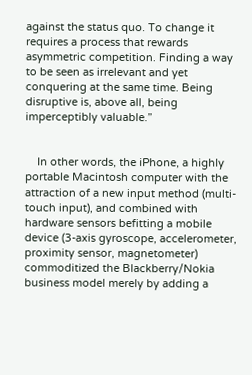against the status quo. To change it requires a process that rewards asymmetric competition. Finding a way to be seen as irrelevant and yet conquering at the same time. Being disruptive is, above all, being imperceptibly valuable.”


    In other words, the iPhone, a highly portable Macintosh computer with the attraction of a new input method (multi-touch input), and combined with hardware sensors befitting a mobile device (3-axis gyroscope, accelerometer, proximity sensor, magnetometer) commoditized the Blackberry/Nokia business model merely by adding a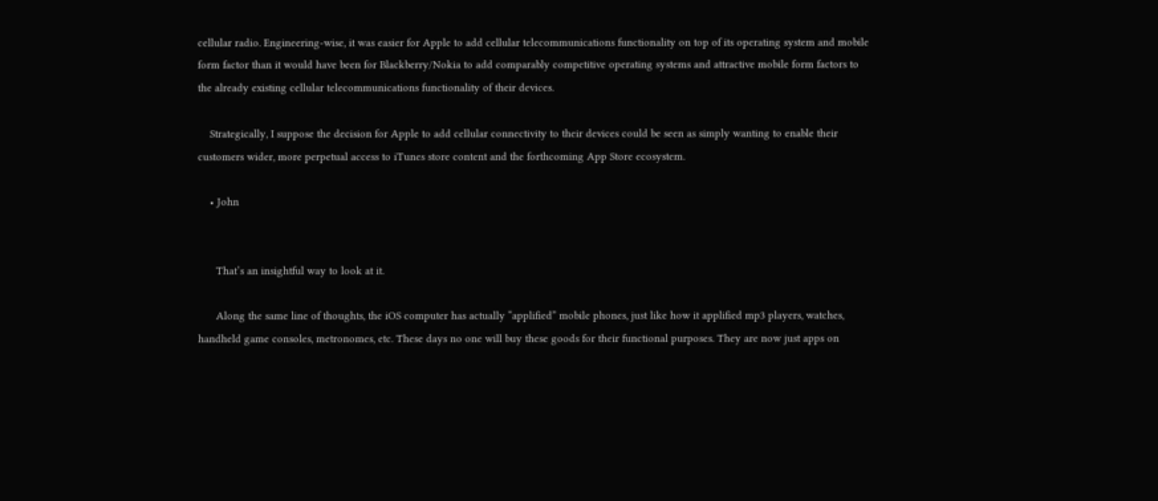cellular radio. Engineering-wise, it was easier for Apple to add cellular telecommunications functionality on top of its operating system and mobile form factor than it would have been for Blackberry/Nokia to add comparably competitive operating systems and attractive mobile form factors to the already existing cellular telecommunications functionality of their devices.

    Strategically, I suppose the decision for Apple to add cellular connectivity to their devices could be seen as simply wanting to enable their customers wider, more perpetual access to iTunes store content and the forthcoming App Store ecosystem.

    • John


      That’s an insightful way to look at it.

      Along the same line of thoughts, the iOS computer has actually “applified” mobile phones, just like how it applified mp3 players, watches, handheld game consoles, metronomes, etc. These days no one will buy these goods for their functional purposes. They are now just apps on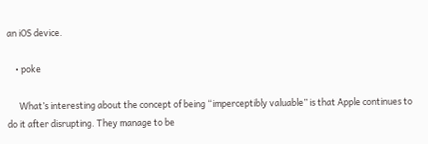an iOS device.

    • poke

      What’s interesting about the concept of being “imperceptibly valuable” is that Apple continues to do it after disrupting. They manage to be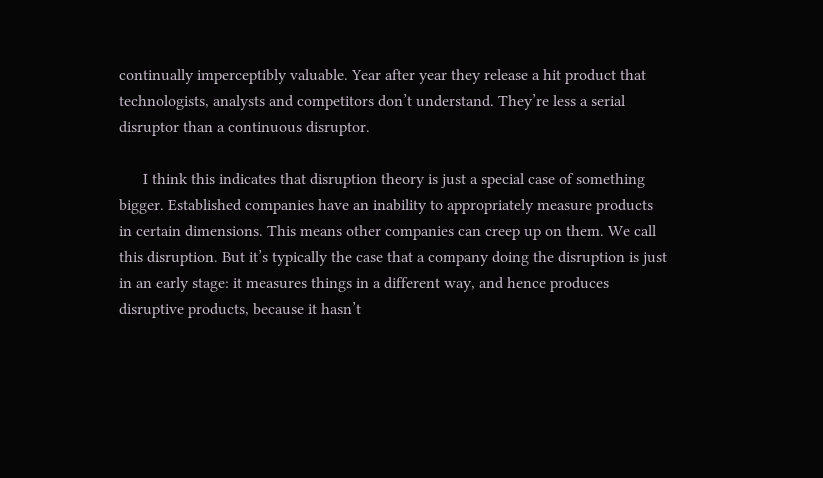continually imperceptibly valuable. Year after year they release a hit product that technologists, analysts and competitors don’t understand. They’re less a serial disruptor than a continuous disruptor.

      I think this indicates that disruption theory is just a special case of something bigger. Established companies have an inability to appropriately measure products in certain dimensions. This means other companies can creep up on them. We call this disruption. But it’s typically the case that a company doing the disruption is just in an early stage: it measures things in a different way, and hence produces disruptive products, because it hasn’t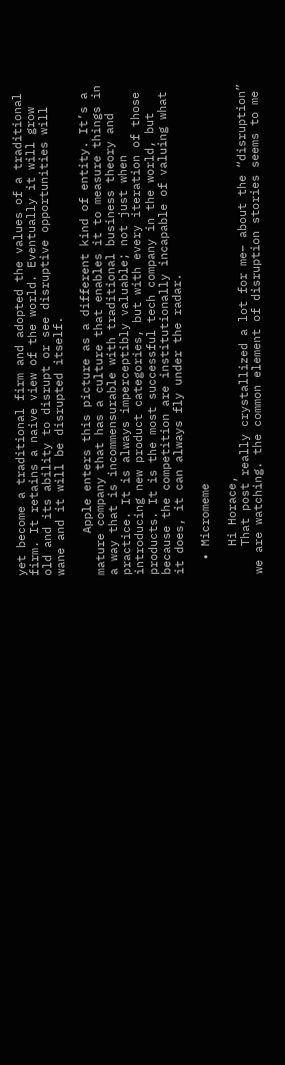yet become a traditional firm and adopted the values of a traditional firm. It retains a naive view of the world. Eventually it will grow old and its ability to disrupt or see disruptive opportunities will wane and it will be disrupted itself.

      Apple enters this picture as a different kind of entity. It’s a mature company that has a culture that enables it to measure things in a way that is incommensurable with traditional business theory and practice. It is always imperceptibly valuable; not just when introducing new product categories, but with every iteration of those products. It is the most successful tech company in the world, but because the competition are institutionally incapable of valuing what it does, it can always fly under the radar.

  • Micromeme

    Hi Horace,
    That post really crystallized a lot for me– about the “disruption” we are watching. the common element of disruption stories seems to me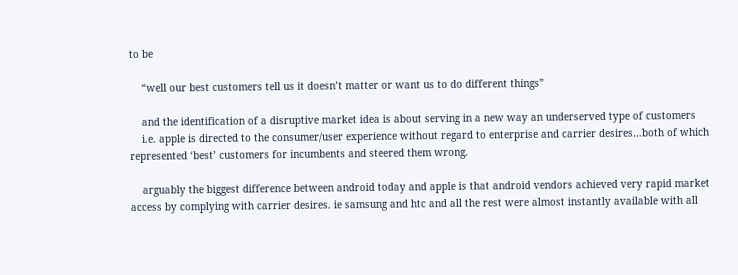to be

    “well our best customers tell us it doesn’t matter or want us to do different things”

    and the identification of a disruptive market idea is about serving in a new way an underserved type of customers
    i.e. apple is directed to the consumer/user experience without regard to enterprise and carrier desires…both of which represented ‘best’ customers for incumbents and steered them wrong.

    arguably the biggest difference between android today and apple is that android vendors achieved very rapid market access by complying with carrier desires. ie samsung and htc and all the rest were almost instantly available with all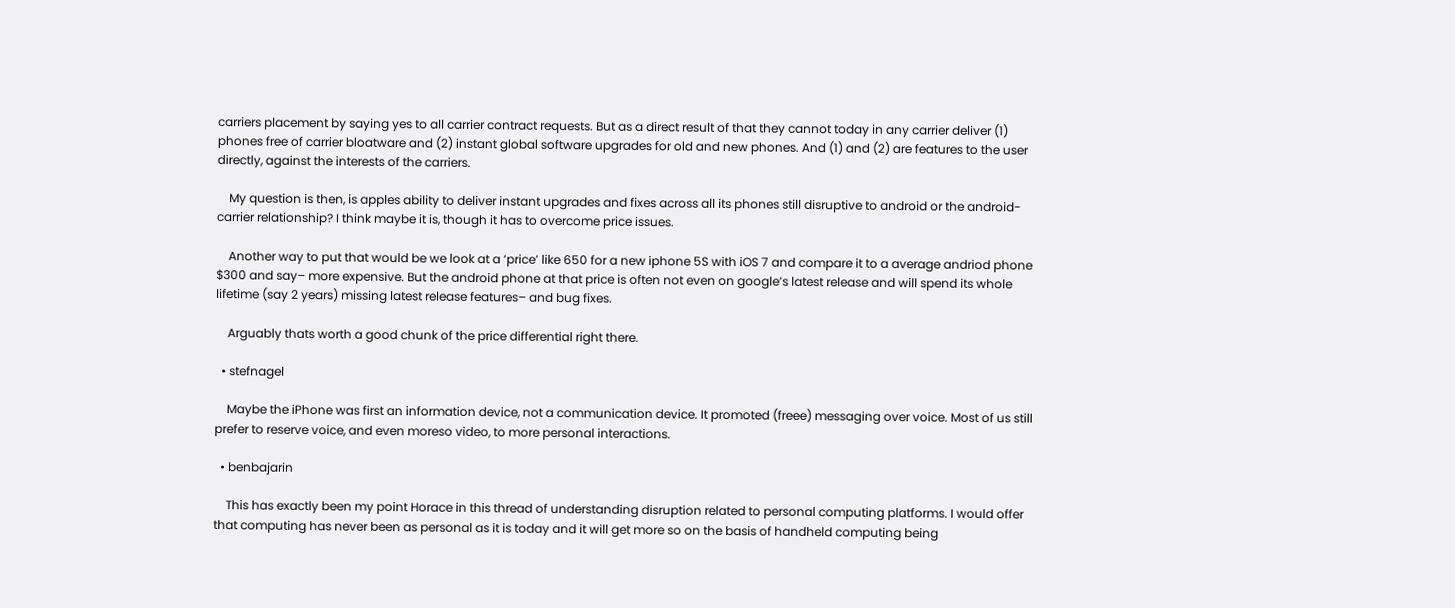carriers placement by saying yes to all carrier contract requests. But as a direct result of that they cannot today in any carrier deliver (1) phones free of carrier bloatware and (2) instant global software upgrades for old and new phones. And (1) and (2) are features to the user directly, against the interests of the carriers.

    My question is then, is apples ability to deliver instant upgrades and fixes across all its phones still disruptive to android or the android-carrier relationship? I think maybe it is, though it has to overcome price issues.

    Another way to put that would be we look at a ‘price’ like 650 for a new iphone 5S with iOS 7 and compare it to a average andriod phone $300 and say– more expensive. But the android phone at that price is often not even on google’s latest release and will spend its whole lifetime (say 2 years) missing latest release features– and bug fixes.

    Arguably thats worth a good chunk of the price differential right there.

  • stefnagel

    Maybe the iPhone was first an information device, not a communication device. It promoted (freee) messaging over voice. Most of us still prefer to reserve voice, and even moreso video, to more personal interactions.

  • benbajarin

    This has exactly been my point Horace in this thread of understanding disruption related to personal computing platforms. I would offer that computing has never been as personal as it is today and it will get more so on the basis of handheld computing being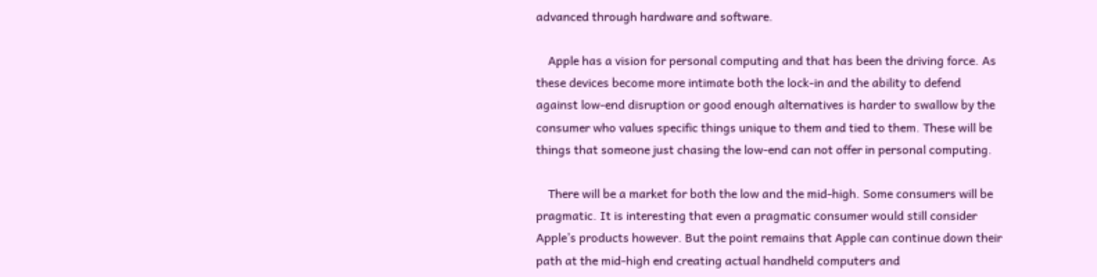advanced through hardware and software.

    Apple has a vision for personal computing and that has been the driving force. As these devices become more intimate both the lock-in and the ability to defend against low-end disruption or good enough alternatives is harder to swallow by the consumer who values specific things unique to them and tied to them. These will be things that someone just chasing the low-end can not offer in personal computing.

    There will be a market for both the low and the mid-high. Some consumers will be pragmatic. It is interesting that even a pragmatic consumer would still consider Apple’s products however. But the point remains that Apple can continue down their path at the mid-high end creating actual handheld computers and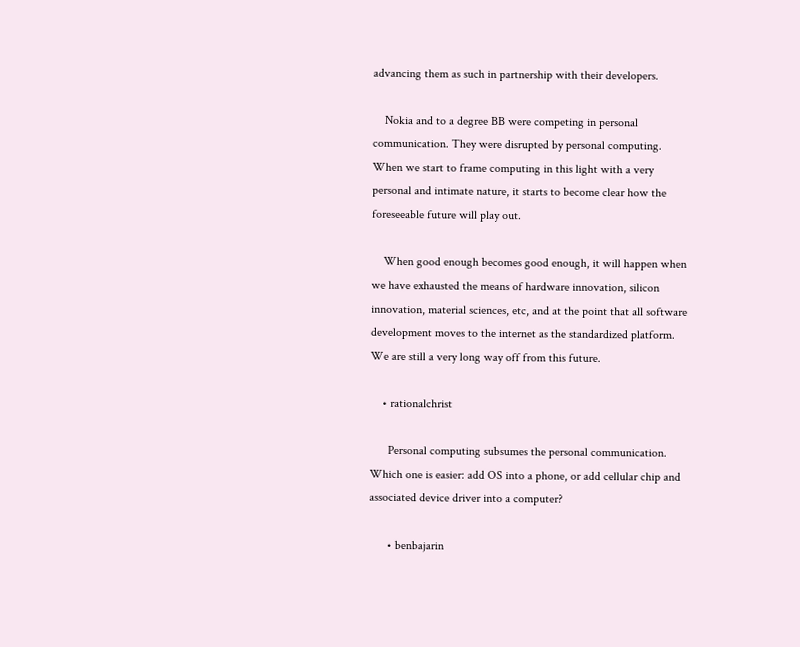advancing them as such in partnership with their developers.

    Nokia and to a degree BB were competing in personal communication. They were disrupted by personal computing. When we start to frame computing in this light with a very personal and intimate nature, it starts to become clear how the foreseeable future will play out.

    When good enough becomes good enough, it will happen when we have exhausted the means of hardware innovation, silicon innovation, material sciences, etc, and at the point that all software development moves to the internet as the standardized platform. We are still a very long way off from this future.

    • rationalchrist

      Personal computing subsumes the personal communication. Which one is easier: add OS into a phone, or add cellular chip and associated device driver into a computer?

      • benbajarin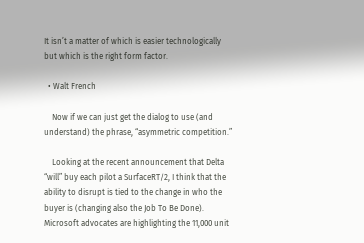It isn’t a matter of which is easier technologically but which is the right form factor.

  • Walt French

    Now if we can just get the dialog to use (and understand) the phrase, “asymmetric competition.”

    Looking at the recent announcement that Delta “will” buy each pilot a SurfaceRT/2, I think that the ability to disrupt is tied to the change in who the buyer is (changing also the Job To Be Done). Microsoft advocates are highlighting the 11,000 unit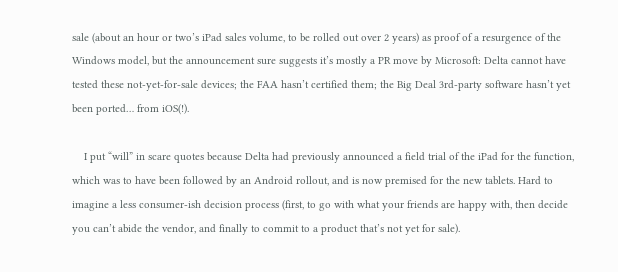sale (about an hour or two’s iPad sales volume, to be rolled out over 2 years) as proof of a resurgence of the Windows model, but the announcement sure suggests it’s mostly a PR move by Microsoft: Delta cannot have tested these not-yet-for-sale devices; the FAA hasn’t certified them; the Big Deal 3rd-party software hasn’t yet been ported… from iOS(!).

    I put “will” in scare quotes because Delta had previously announced a field trial of the iPad for the function, which was to have been followed by an Android rollout, and is now premised for the new tablets. Hard to imagine a less consumer-ish decision process (first, to go with what your friends are happy with, then decide you can’t abide the vendor, and finally to commit to a product that’s not yet for sale).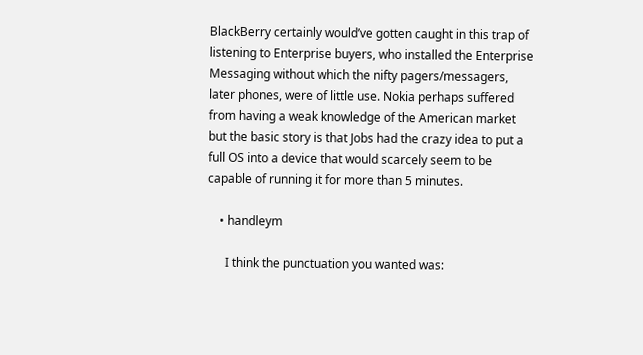BlackBerry certainly would’ve gotten caught in this trap of listening to Enterprise buyers, who installed the Enterprise Messaging without which the nifty pagers/messagers, later phones, were of little use. Nokia perhaps suffered from having a weak knowledge of the American market but the basic story is that Jobs had the crazy idea to put a full OS into a device that would scarcely seem to be capable of running it for more than 5 minutes.

    • handleym

      I think the punctuation you wanted was: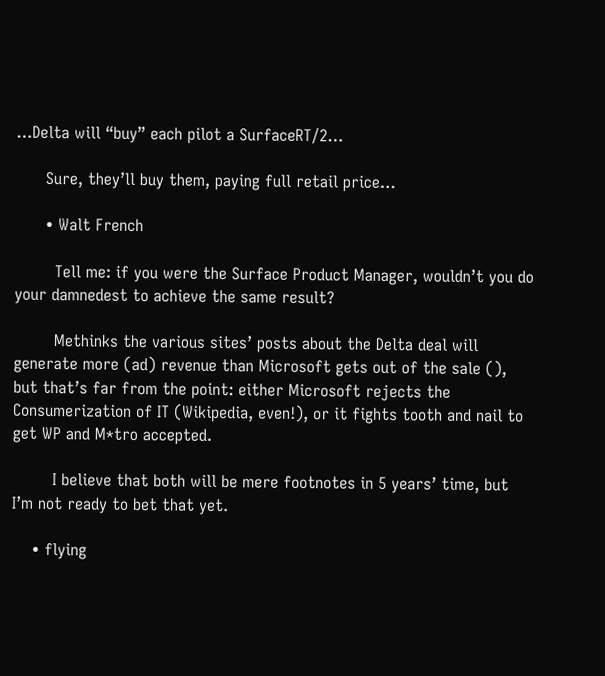…Delta will “buy” each pilot a SurfaceRT/2…

      Sure, they’ll buy them, paying full retail price…

      • Walt French

        Tell me: if you were the Surface Product Manager, wouldn’t you do your damnedest to achieve the same result?

        Methinks the various sites’ posts about the Delta deal will generate more (ad) revenue than Microsoft gets out of the sale (), but that’s far from the point: either Microsoft rejects the Consumerization of IT (Wikipedia, even!), or it fights tooth and nail to get WP and M*tro accepted.

        I believe that both will be mere footnotes in 5 years’ time, but I’m not ready to bet that yet.

    • flying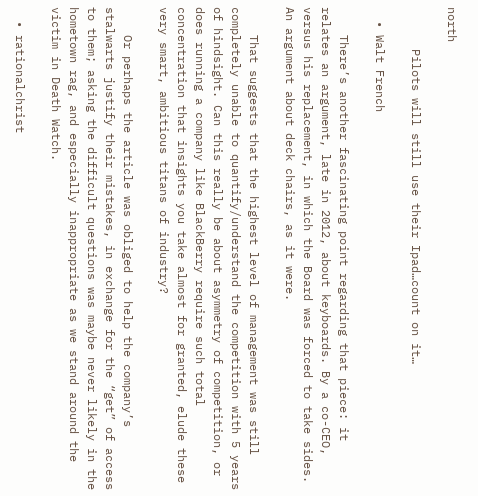north

      Pilots will still use their Ipad…count on it…

  • Walt French

    There’s another fascinating point regarding that piece: it relates an argument, late in 2012, about keyboards. By a co-CEO, versus his replacement, in which the Board was forced to take sides. An argument about deck chairs, as it were.

    That suggests that the highest level of management was still completely unable to quantify/understand the competition with 5 years of hindsight. Can this really be about asymmetry of competition, or does running a company like BlackBerry require such total concentration that insights you take almost for granted, elude these very smart, ambitious titans of industry?

    Or perhaps the article was obliged to help the company’s stalwarts justify their mistakes, in exchange for the “get” of access to them; asking the difficult questions was maybe never likely in the hometown rag, and especially inappropriate as we stand around the victim in Death Watch.

  • rationalchrist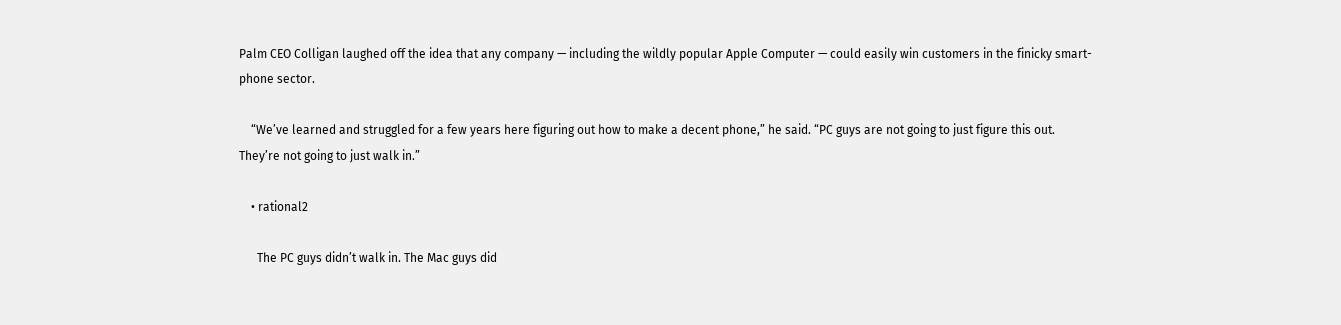Palm CEO Colligan laughed off the idea that any company — including the wildly popular Apple Computer — could easily win customers in the finicky smart-phone sector.

    “We’ve learned and struggled for a few years here figuring out how to make a decent phone,” he said. “PC guys are not going to just figure this out. They’re not going to just walk in.”

    • rational2

      The PC guys didn’t walk in. The Mac guys did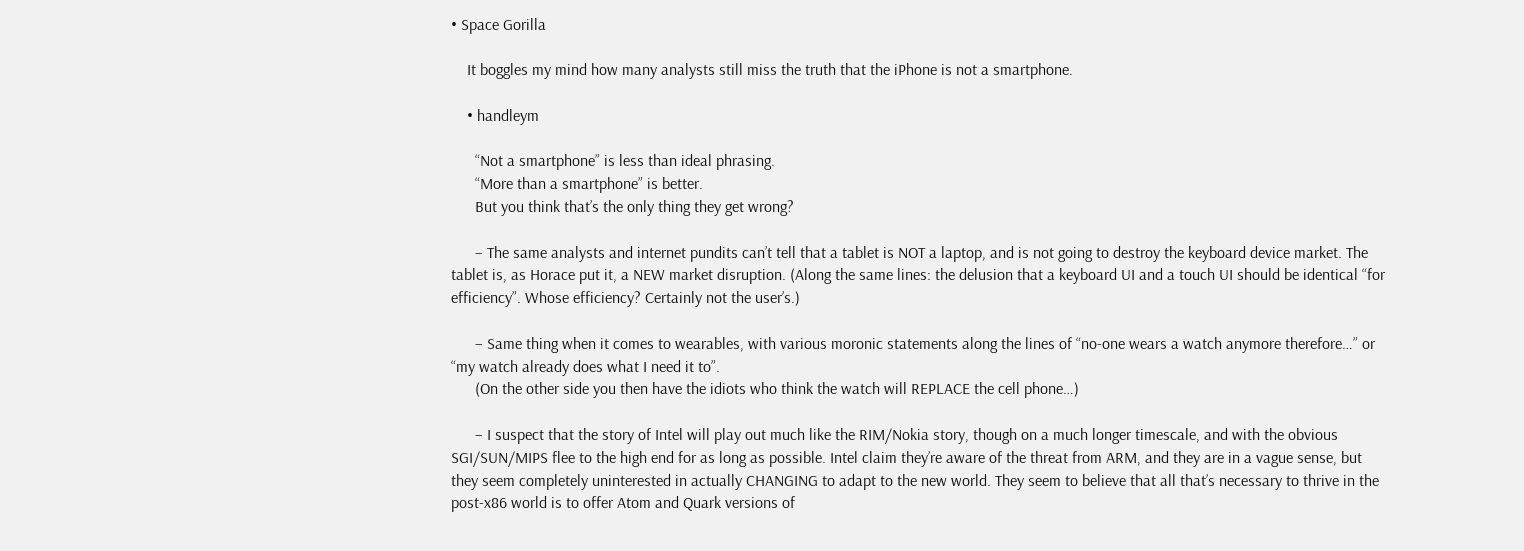• Space Gorilla

    It boggles my mind how many analysts still miss the truth that the iPhone is not a smartphone.

    • handleym

      “Not a smartphone” is less than ideal phrasing.
      “More than a smartphone” is better.
      But you think that’s the only thing they get wrong?

      – The same analysts and internet pundits can’t tell that a tablet is NOT a laptop, and is not going to destroy the keyboard device market. The tablet is, as Horace put it, a NEW market disruption. (Along the same lines: the delusion that a keyboard UI and a touch UI should be identical “for efficiency”. Whose efficiency? Certainly not the user’s.)

      – Same thing when it comes to wearables, with various moronic statements along the lines of “no-one wears a watch anymore therefore…” or “my watch already does what I need it to”.
      (On the other side you then have the idiots who think the watch will REPLACE the cell phone…)

      – I suspect that the story of Intel will play out much like the RIM/Nokia story, though on a much longer timescale, and with the obvious SGI/SUN/MIPS flee to the high end for as long as possible. Intel claim they’re aware of the threat from ARM, and they are in a vague sense, but they seem completely uninterested in actually CHANGING to adapt to the new world. They seem to believe that all that’s necessary to thrive in the post-x86 world is to offer Atom and Quark versions of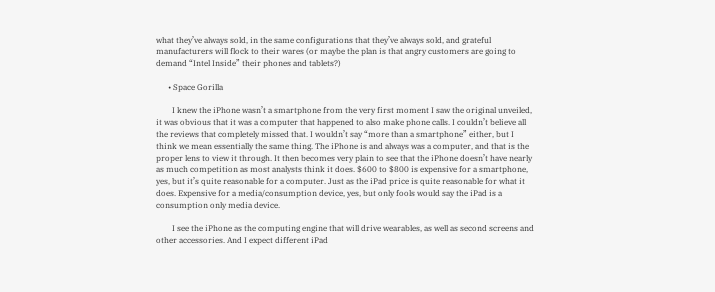what they’ve always sold, in the same configurations that they’ve always sold, and grateful manufacturers will flock to their wares (or maybe the plan is that angry customers are going to demand “Intel Inside” their phones and tablets?)

      • Space Gorilla

        I knew the iPhone wasn’t a smartphone from the very first moment I saw the original unveiled, it was obvious that it was a computer that happened to also make phone calls. I couldn’t believe all the reviews that completely missed that. I wouldn’t say “more than a smartphone” either, but I think we mean essentially the same thing. The iPhone is and always was a computer, and that is the proper lens to view it through. It then becomes very plain to see that the iPhone doesn’t have nearly as much competition as most analysts think it does. $600 to $800 is expensive for a smartphone, yes, but it’s quite reasonable for a computer. Just as the iPad price is quite reasonable for what it does. Expensive for a media/consumption device, yes, but only fools would say the iPad is a consumption only media device.

        I see the iPhone as the computing engine that will drive wearables, as well as second screens and other accessories. And I expect different iPad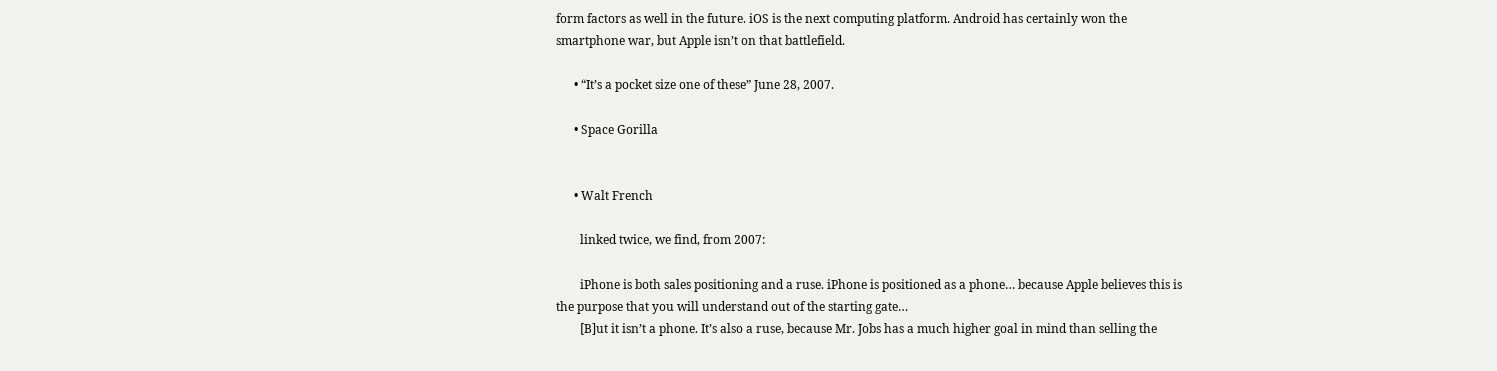form factors as well in the future. iOS is the next computing platform. Android has certainly won the smartphone war, but Apple isn’t on that battlefield.

      • “It’s a pocket size one of these” June 28, 2007.

      • Space Gorilla


      • Walt French

        linked twice, we find, from 2007:

        iPhone is both sales positioning and a ruse. iPhone is positioned as a phone… because Apple believes this is the purpose that you will understand out of the starting gate…
        [B]ut it isn’t a phone. It’s also a ruse, because Mr. Jobs has a much higher goal in mind than selling the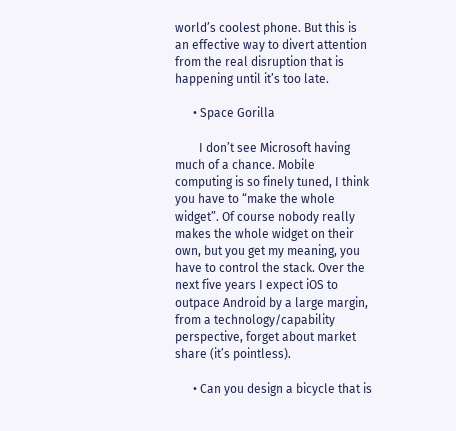world’s coolest phone. But this is an effective way to divert attention from the real disruption that is happening until it’s too late.

      • Space Gorilla

        I don’t see Microsoft having much of a chance. Mobile computing is so finely tuned, I think you have to “make the whole widget”. Of course nobody really makes the whole widget on their own, but you get my meaning, you have to control the stack. Over the next five years I expect iOS to outpace Android by a large margin, from a technology/capability perspective, forget about market share (it’s pointless).

      • Can you design a bicycle that is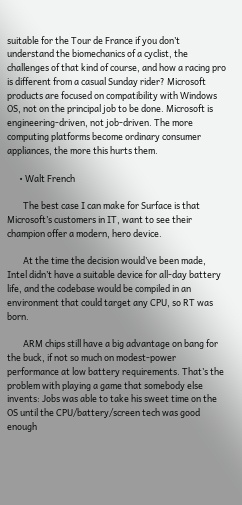suitable for the Tour de France if you don’t understand the biomechanics of a cyclist, the challenges of that kind of course, and how a racing pro is different from a casual Sunday rider? Microsoft products are focused on compatibility with Windows OS, not on the principal job to be done. Microsoft is engineering-driven, not job-driven. The more computing platforms become ordinary consumer appliances, the more this hurts them.

      • Walt French

        The best case I can make for Surface is that Microsoft’s customers in IT, want to see their champion offer a modern, hero device.

        At the time the decision would’ve been made, Intel didn’t have a suitable device for all-day battery life, and the codebase would be compiled in an environment that could target any CPU, so RT was born.

        ARM chips still have a big advantage on bang for the buck, if not so much on modest-power performance at low battery requirements. That’s the problem with playing a game that somebody else invents: Jobs was able to take his sweet time on the OS until the CPU/battery/screen tech was good enough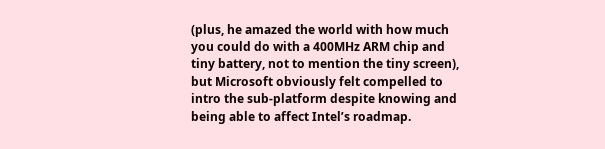(plus, he amazed the world with how much you could do with a 400MHz ARM chip and tiny battery, not to mention the tiny screen), but Microsoft obviously felt compelled to intro the sub-platform despite knowing and being able to affect Intel’s roadmap.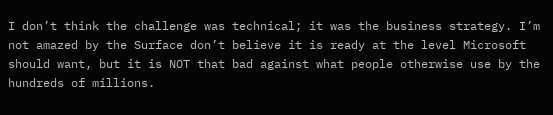I don’t think the challenge was technical; it was the business strategy. I’m not amazed by the Surface don’t believe it is ready at the level Microsoft should want, but it is NOT that bad against what people otherwise use by the hundreds of millions.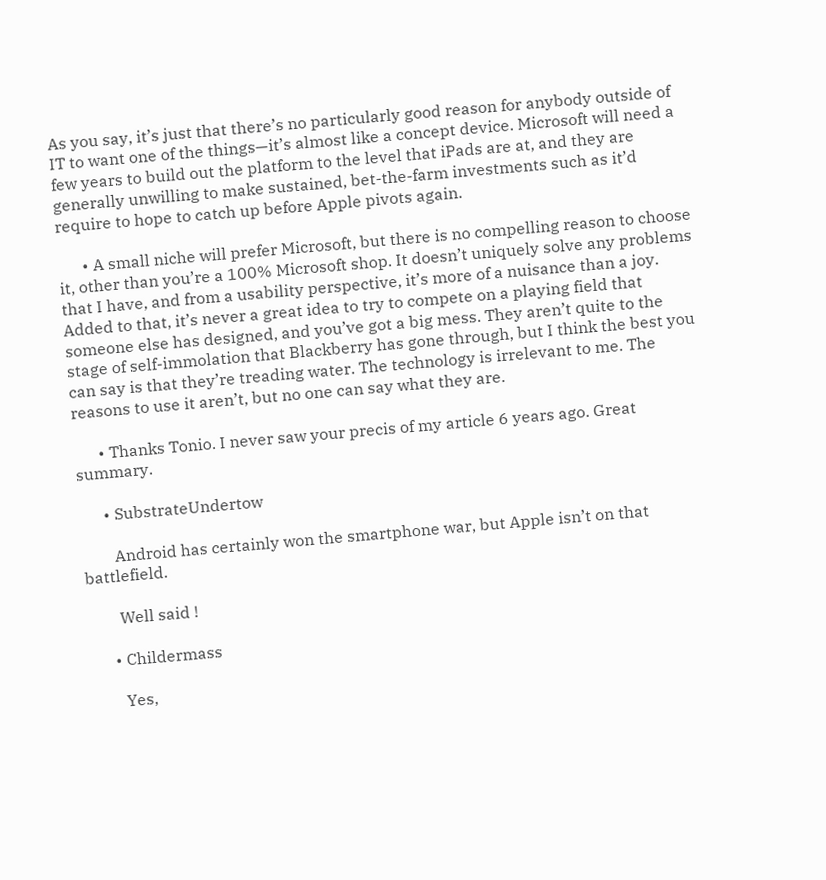As you say, it’s just that there’s no particularly good reason for anybody outside of IT to want one of the things—it’s almost like a concept device. Microsoft will need a few years to build out the platform to the level that iPads are at, and they are generally unwilling to make sustained, bet-the-farm investments such as it’d require to hope to catch up before Apple pivots again.

      • A small niche will prefer Microsoft, but there is no compelling reason to choose it, other than you’re a 100% Microsoft shop. It doesn’t uniquely solve any problems that I have, and from a usability perspective, it’s more of a nuisance than a joy. Added to that, it’s never a great idea to try to compete on a playing field that someone else has designed, and you’ve got a big mess. They aren’t quite to the stage of self-immolation that Blackberry has gone through, but I think the best you can say is that they’re treading water. The technology is irrelevant to me. The reasons to use it aren’t, but no one can say what they are.

      • Thanks Tonio. I never saw your precis of my article 6 years ago. Great summary.

      • SubstrateUndertow

        Android has certainly won the smartphone war, but Apple isn’t on that battlefield.

        Well said !

      • Childermass

        Yes,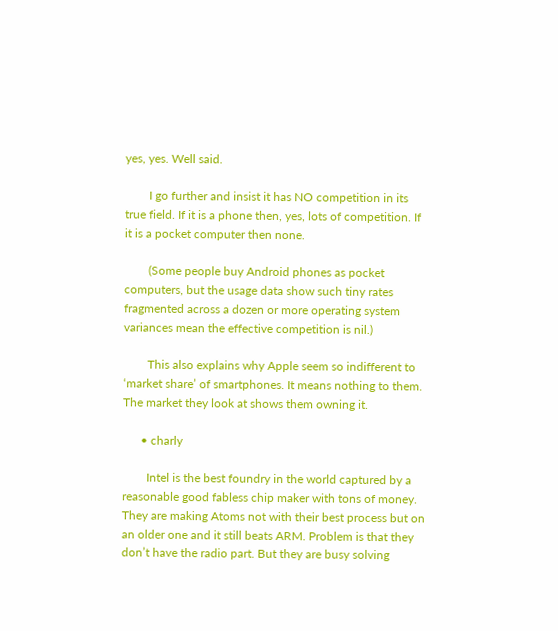yes, yes. Well said.

        I go further and insist it has NO competition in its true field. If it is a phone then, yes, lots of competition. If it is a pocket computer then none.

        (Some people buy Android phones as pocket computers, but the usage data show such tiny rates fragmented across a dozen or more operating system variances mean the effective competition is nil.)

        This also explains why Apple seem so indifferent to ‘market share’ of smartphones. It means nothing to them. The market they look at shows them owning it.

      • charly

        Intel is the best foundry in the world captured by a reasonable good fabless chip maker with tons of money. They are making Atoms not with their best process but on an older one and it still beats ARM. Problem is that they don’t have the radio part. But they are busy solving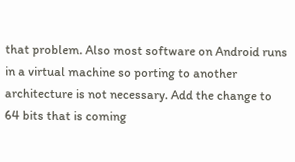that problem. Also most software on Android runs in a virtual machine so porting to another architecture is not necessary. Add the change to 64 bits that is coming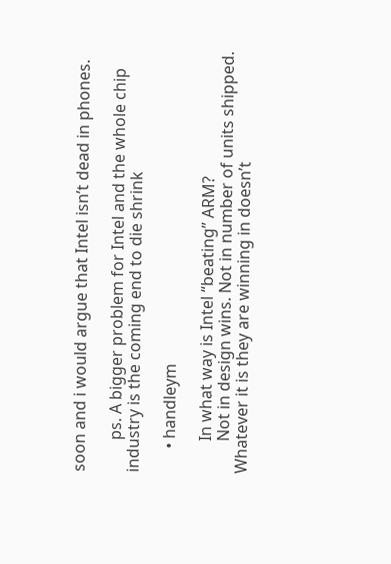soon and i would argue that Intel isn’t dead in phones.

        ps. A bigger problem for Intel and the whole chip industry is the coming end to die shrink

      • handleym

        In what way is Intel “beating” ARM?
        Not in design wins. Not in number of units shipped. Whatever it is they are winning in doesn’t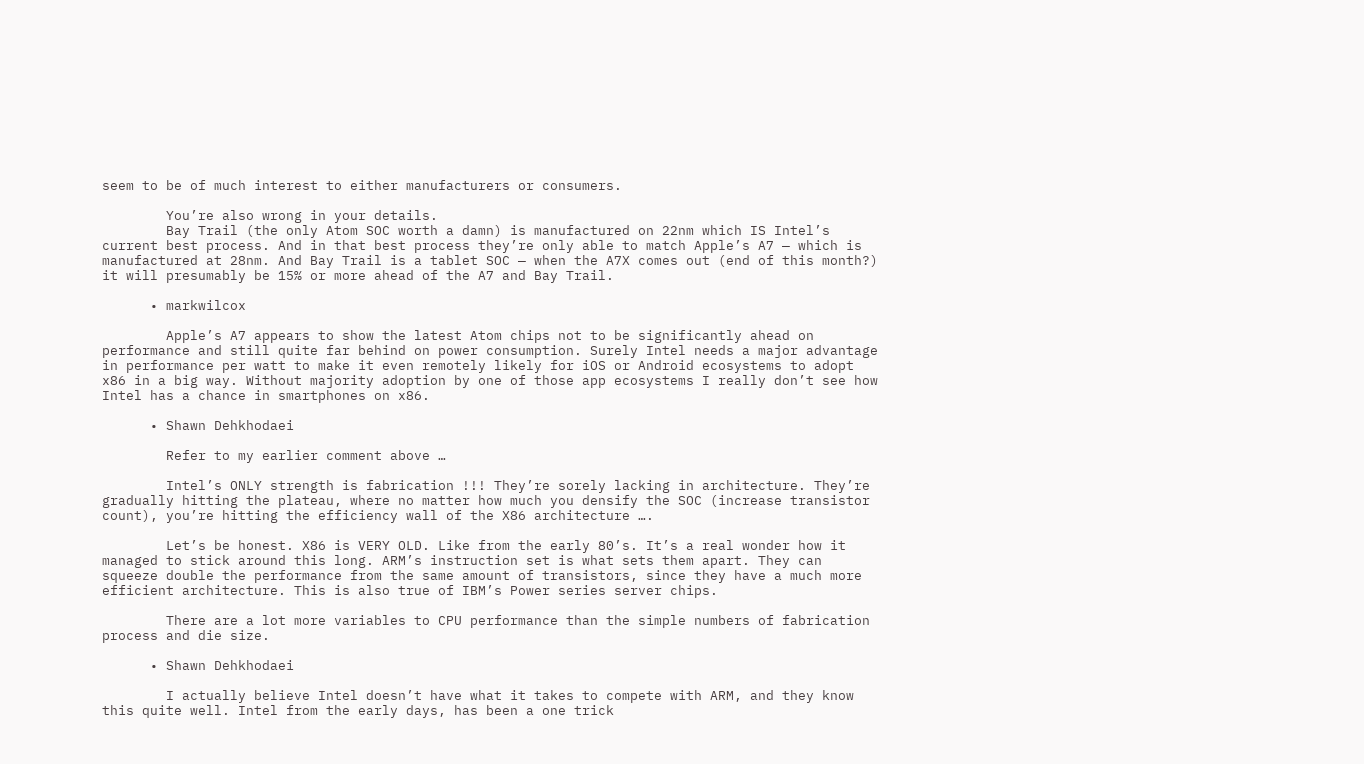seem to be of much interest to either manufacturers or consumers.

        You’re also wrong in your details.
        Bay Trail (the only Atom SOC worth a damn) is manufactured on 22nm which IS Intel’s current best process. And in that best process they’re only able to match Apple’s A7 — which is manufactured at 28nm. And Bay Trail is a tablet SOC — when the A7X comes out (end of this month?) it will presumably be 15% or more ahead of the A7 and Bay Trail.

      • markwilcox

        Apple’s A7 appears to show the latest Atom chips not to be significantly ahead on performance and still quite far behind on power consumption. Surely Intel needs a major advantage in performance per watt to make it even remotely likely for iOS or Android ecosystems to adopt x86 in a big way. Without majority adoption by one of those app ecosystems I really don’t see how Intel has a chance in smartphones on x86.

      • Shawn Dehkhodaei

        Refer to my earlier comment above …

        Intel’s ONLY strength is fabrication !!! They’re sorely lacking in architecture. They’re gradually hitting the plateau, where no matter how much you densify the SOC (increase transistor count), you’re hitting the efficiency wall of the X86 architecture ….

        Let’s be honest. X86 is VERY OLD. Like from the early 80’s. It’s a real wonder how it managed to stick around this long. ARM’s instruction set is what sets them apart. They can squeeze double the performance from the same amount of transistors, since they have a much more efficient architecture. This is also true of IBM’s Power series server chips.

        There are a lot more variables to CPU performance than the simple numbers of fabrication process and die size.

      • Shawn Dehkhodaei

        I actually believe Intel doesn’t have what it takes to compete with ARM, and they know this quite well. Intel from the early days, has been a one trick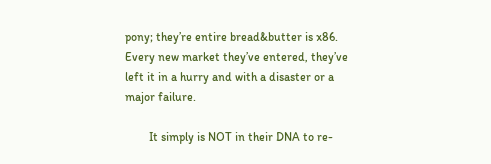pony; they’re entire bread&butter is x86. Every new market they’ve entered, they’ve left it in a hurry and with a disaster or a major failure.

        It simply is NOT in their DNA to re-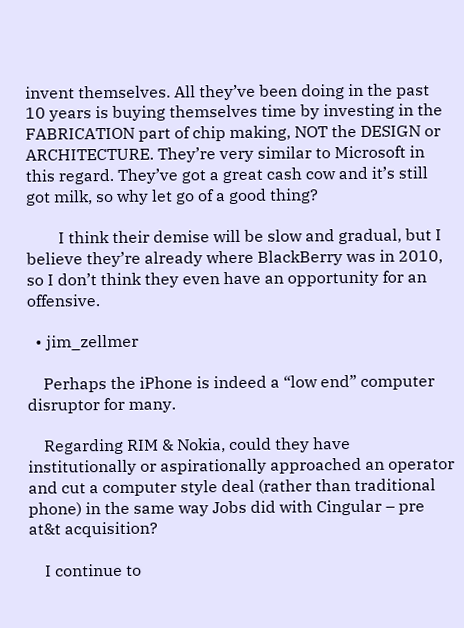invent themselves. All they’ve been doing in the past 10 years is buying themselves time by investing in the FABRICATION part of chip making, NOT the DESIGN or ARCHITECTURE. They’re very similar to Microsoft in this regard. They’ve got a great cash cow and it’s still got milk, so why let go of a good thing?

        I think their demise will be slow and gradual, but I believe they’re already where BlackBerry was in 2010, so I don’t think they even have an opportunity for an offensive.

  • jim_zellmer

    Perhaps the iPhone is indeed a “low end” computer disruptor for many.

    Regarding RIM & Nokia, could they have institutionally or aspirationally approached an operator and cut a computer style deal (rather than traditional phone) in the same way Jobs did with Cingular – pre at&t acquisition?

    I continue to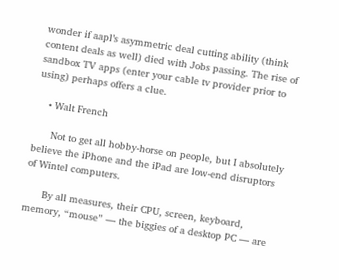wonder if aapl’s asymmetric deal cutting ability (think content deals as well) died with Jobs passing. The rise of sandbox TV apps (enter your cable tv provider prior to using) perhaps offers a clue.

    • Walt French

      Not to get all hobby-horse on people, but I absolutely believe the iPhone and the iPad are low-end disruptors of Wintel computers.

      By all measures, their CPU, screen, keyboard, memory, “mouse” — the biggies of a desktop PC — are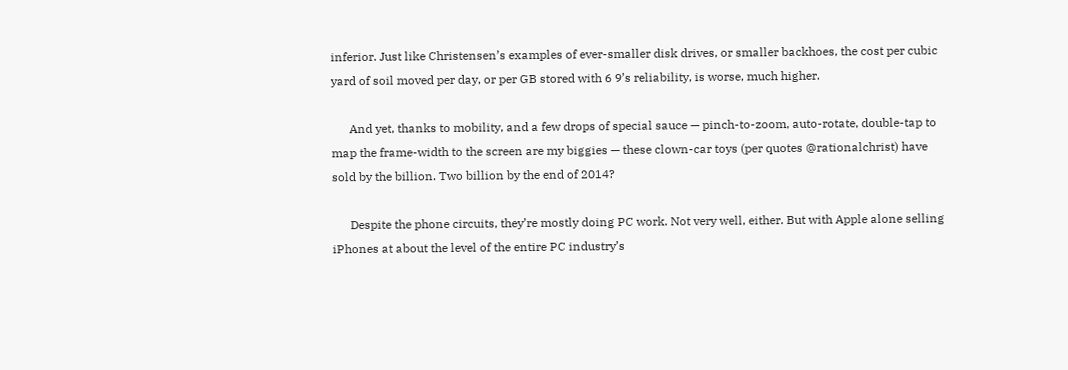inferior. Just like Christensen’s examples of ever-smaller disk drives, or smaller backhoes, the cost per cubic yard of soil moved per day, or per GB stored with 6 9’s reliability, is worse, much higher.

      And yet, thanks to mobility, and a few drops of special sauce — pinch-to-zoom, auto-rotate, double-tap to map the frame-width to the screen are my biggies — these clown-car toys (per quotes @rationalchrist) have sold by the billion. Two billion by the end of 2014?

      Despite the phone circuits, they’re mostly doing PC work. Not very well, either. But with Apple alone selling iPhones at about the level of the entire PC industry’s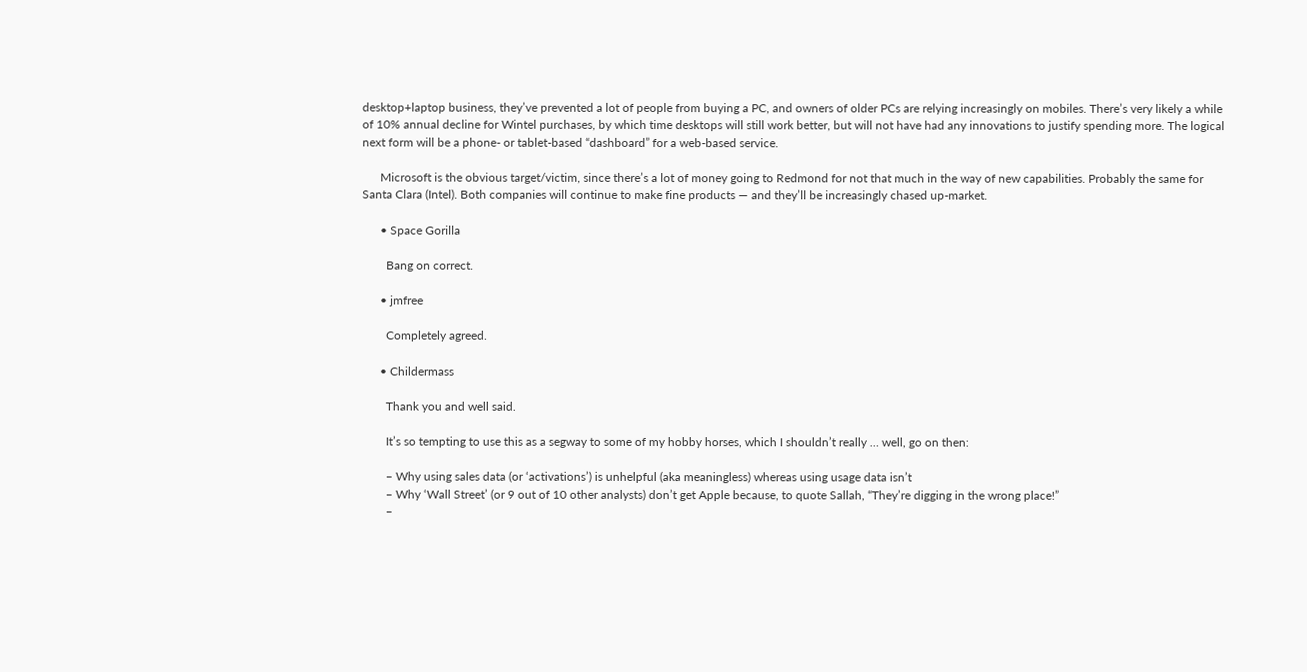desktop+laptop business, they’ve prevented a lot of people from buying a PC, and owners of older PCs are relying increasingly on mobiles. There’s very likely a while of 10% annual decline for Wintel purchases, by which time desktops will still work better, but will not have had any innovations to justify spending more. The logical next form will be a phone- or tablet-based “dashboard” for a web-based service.

      Microsoft is the obvious target/victim, since there’s a lot of money going to Redmond for not that much in the way of new capabilities. Probably the same for Santa Clara (Intel). Both companies will continue to make fine products — and they’ll be increasingly chased up-market.

      • Space Gorilla

        Bang on correct.

      • jmfree

        Completely agreed.

      • Childermass

        Thank you and well said.

        It’s so tempting to use this as a segway to some of my hobby horses, which I shouldn’t really … well, go on then:

        – Why using sales data (or ‘activations’) is unhelpful (aka meaningless) whereas using usage data isn’t
        – Why ‘Wall Street’ (or 9 out of 10 other analysts) don’t get Apple because, to quote Sallah, “They’re digging in the wrong place!”
        –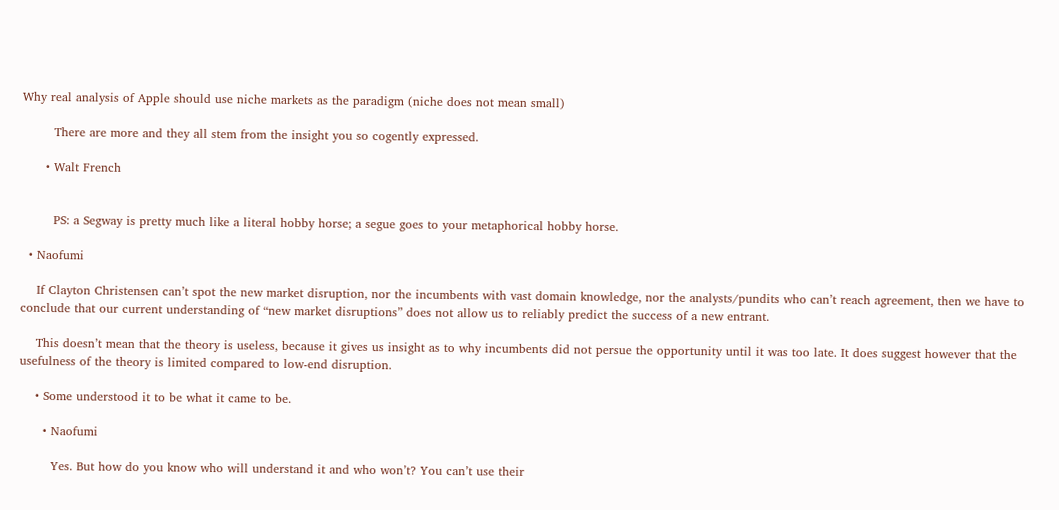Why real analysis of Apple should use niche markets as the paradigm (niche does not mean small)

        There are more and they all stem from the insight you so cogently expressed.

      • Walt French


        PS: a Segway is pretty much like a literal hobby horse; a segue goes to your metaphorical hobby horse.

  • Naofumi

    If Clayton Christensen can’t spot the new market disruption, nor the incumbents with vast domain knowledge, nor the analysts/pundits who can’t reach agreement, then we have to conclude that our current understanding of “new market disruptions” does not allow us to reliably predict the success of a new entrant.

    This doesn’t mean that the theory is useless, because it gives us insight as to why incumbents did not persue the opportunity until it was too late. It does suggest however that the usefulness of the theory is limited compared to low-end disruption.

    • Some understood it to be what it came to be.

      • Naofumi

        Yes. But how do you know who will understand it and who won’t? You can’t use their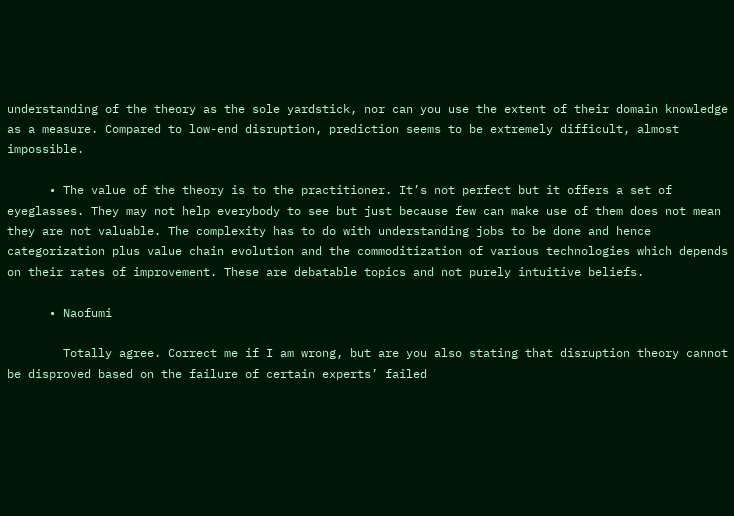understanding of the theory as the sole yardstick, nor can you use the extent of their domain knowledge as a measure. Compared to low-end disruption, prediction seems to be extremely difficult, almost impossible.

      • The value of the theory is to the practitioner. It’s not perfect but it offers a set of eyeglasses. They may not help everybody to see but just because few can make use of them does not mean they are not valuable. The complexity has to do with understanding jobs to be done and hence categorization plus value chain evolution and the commoditization of various technologies which depends on their rates of improvement. These are debatable topics and not purely intuitive beliefs.

      • Naofumi

        Totally agree. Correct me if I am wrong, but are you also stating that disruption theory cannot be disproved based on the failure of certain experts’ failed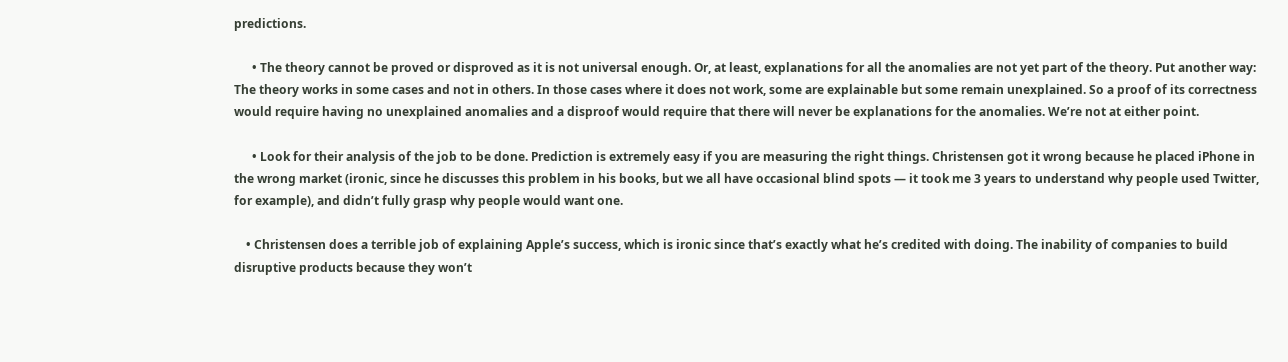predictions.

      • The theory cannot be proved or disproved as it is not universal enough. Or, at least, explanations for all the anomalies are not yet part of the theory. Put another way: The theory works in some cases and not in others. In those cases where it does not work, some are explainable but some remain unexplained. So a proof of its correctness would require having no unexplained anomalies and a disproof would require that there will never be explanations for the anomalies. We’re not at either point.

      • Look for their analysis of the job to be done. Prediction is extremely easy if you are measuring the right things. Christensen got it wrong because he placed iPhone in the wrong market (ironic, since he discusses this problem in his books, but we all have occasional blind spots — it took me 3 years to understand why people used Twitter, for example), and didn’t fully grasp why people would want one.

    • Christensen does a terrible job of explaining Apple’s success, which is ironic since that’s exactly what he’s credited with doing. The inability of companies to build disruptive products because they won’t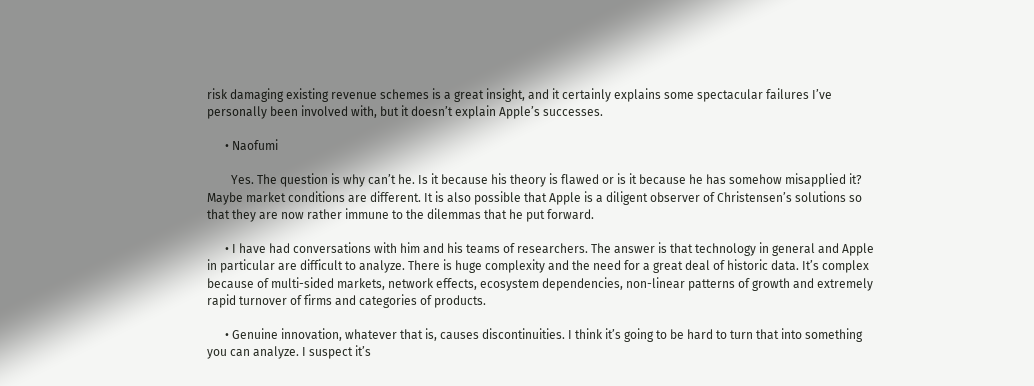risk damaging existing revenue schemes is a great insight, and it certainly explains some spectacular failures I’ve personally been involved with, but it doesn’t explain Apple’s successes.

      • Naofumi

        Yes. The question is why can’t he. Is it because his theory is flawed or is it because he has somehow misapplied it? Maybe market conditions are different. It is also possible that Apple is a diligent observer of Christensen’s solutions so that they are now rather immune to the dilemmas that he put forward.

      • I have had conversations with him and his teams of researchers. The answer is that technology in general and Apple in particular are difficult to analyze. There is huge complexity and the need for a great deal of historic data. It’s complex because of multi-sided markets, network effects, ecosystem dependencies, non-linear patterns of growth and extremely rapid turnover of firms and categories of products.

      • Genuine innovation, whatever that is, causes discontinuities. I think it’s going to be hard to turn that into something you can analyze. I suspect it’s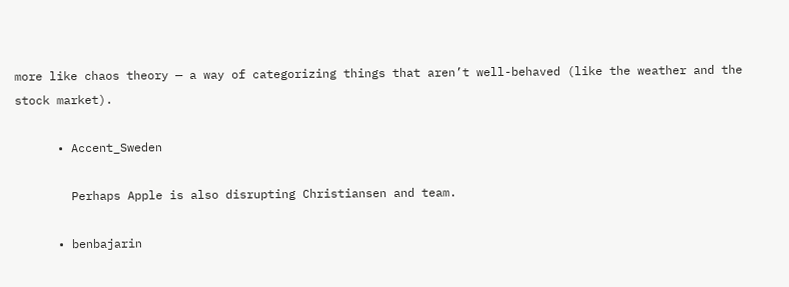more like chaos theory — a way of categorizing things that aren’t well-behaved (like the weather and the stock market).

      • Accent_Sweden

        Perhaps Apple is also disrupting Christiansen and team.

      • benbajarin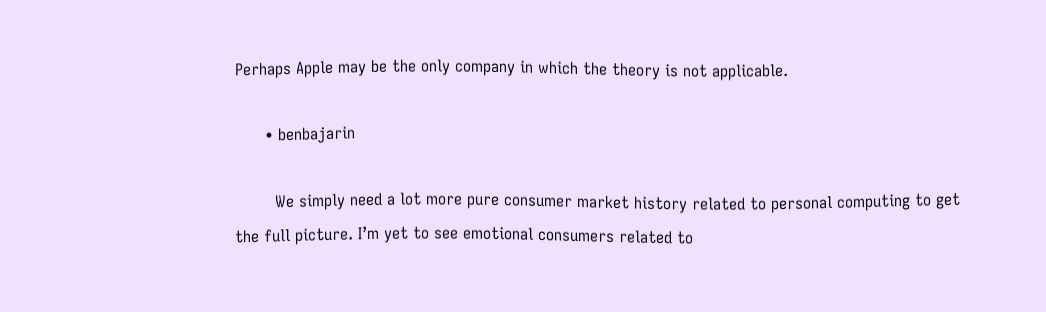Perhaps Apple may be the only company in which the theory is not applicable.

      • benbajarin

        We simply need a lot more pure consumer market history related to personal computing to get the full picture. I’m yet to see emotional consumers related to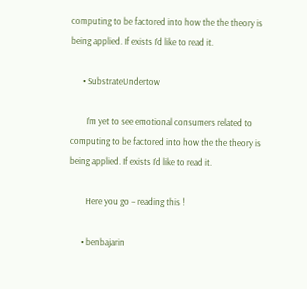computing to be factored into how the the theory is being applied. If exists I’d like to read it.

      • SubstrateUndertow

        I’m yet to see emotional consumers related to computing to be factored into how the the theory is being applied. If exists I’d like to read it.

        Here you go – reading this !

      • benbajarin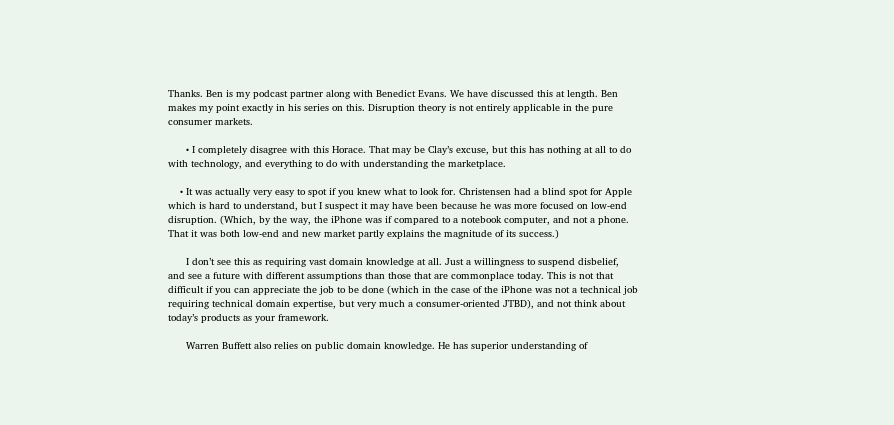Thanks. Ben is my podcast partner along with Benedict Evans. We have discussed this at length. Ben makes my point exactly in his series on this. Disruption theory is not entirely applicable in the pure consumer markets.

      • I completely disagree with this Horace. That may be Clay’s excuse, but this has nothing at all to do with technology, and everything to do with understanding the marketplace.

    • It was actually very easy to spot if you knew what to look for. Christensen had a blind spot for Apple which is hard to understand, but I suspect it may have been because he was more focused on low-end disruption. (Which, by the way, the iPhone was if compared to a notebook computer, and not a phone. That it was both low-end and new market partly explains the magnitude of its success.)

      I don’t see this as requiring vast domain knowledge at all. Just a willingness to suspend disbelief, and see a future with different assumptions than those that are commonplace today. This is not that difficult if you can appreciate the job to be done (which in the case of the iPhone was not a technical job requiring technical domain expertise, but very much a consumer-oriented JTBD), and not think about today’s products as your framework.

      Warren Buffett also relies on public domain knowledge. He has superior understanding of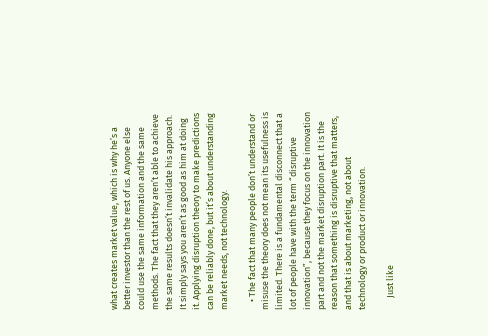what creates market value, which is why he’s a better investor than the rest of us. Anyone else could use the same information and the same methods. The fact that they aren’t able to achieve the same results doesn’t invalidate his approach. It simply says you aren’t as good as him at doing it. Applying disruption theory to make predictions can be reliably done, but it’s about understanding market needs, not technology.

    • The fact that many people don’t understand or misuse the theory does not mean its usefulness is limited. There is a fundamental disconnect that a lot of people have with the term “disruptive innovation”, because they focus on the innovation part and not the market disruption part. It is the reason that something is disruptive that matters, and that is about marketing, not about technology or product or innovation.

      Just like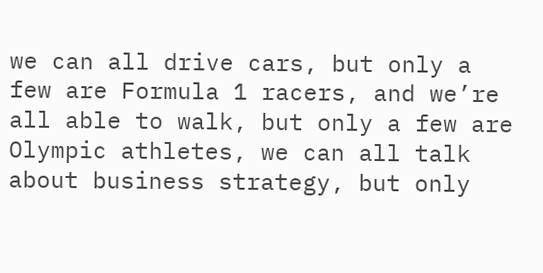we can all drive cars, but only a few are Formula 1 racers, and we’re all able to walk, but only a few are Olympic athletes, we can all talk about business strategy, but only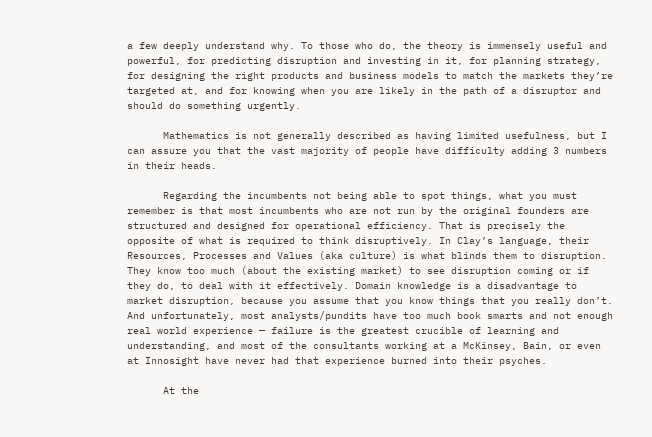a few deeply understand why. To those who do, the theory is immensely useful and powerful, for predicting disruption and investing in it, for planning strategy, for designing the right products and business models to match the markets they’re targeted at, and for knowing when you are likely in the path of a disruptor and should do something urgently.

      Mathematics is not generally described as having limited usefulness, but I can assure you that the vast majority of people have difficulty adding 3 numbers in their heads.

      Regarding the incumbents not being able to spot things, what you must remember is that most incumbents who are not run by the original founders are structured and designed for operational efficiency. That is precisely the opposite of what is required to think disruptively. In Clay’s language, their Resources, Processes and Values (aka culture) is what blinds them to disruption. They know too much (about the existing market) to see disruption coming or if they do, to deal with it effectively. Domain knowledge is a disadvantage to market disruption, because you assume that you know things that you really don’t. And unfortunately, most analysts/pundits have too much book smarts and not enough real world experience — failure is the greatest crucible of learning and understanding, and most of the consultants working at a McKinsey, Bain, or even at Innosight have never had that experience burned into their psyches.

      At the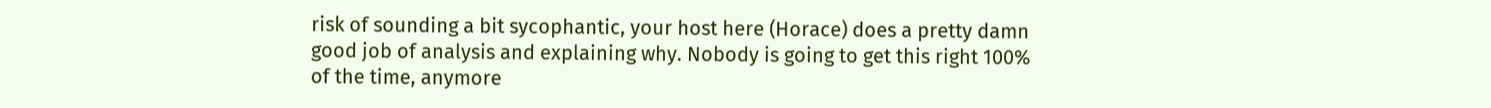risk of sounding a bit sycophantic, your host here (Horace) does a pretty damn good job of analysis and explaining why. Nobody is going to get this right 100% of the time, anymore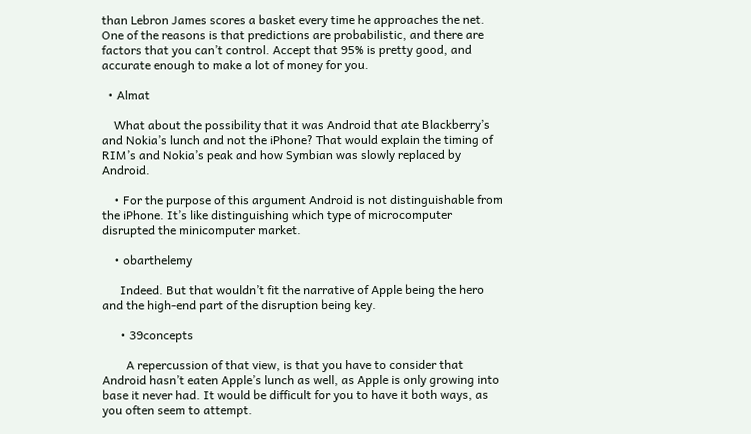than Lebron James scores a basket every time he approaches the net. One of the reasons is that predictions are probabilistic, and there are factors that you can’t control. Accept that 95% is pretty good, and accurate enough to make a lot of money for you.

  • Almat

    What about the possibility that it was Android that ate Blackberry’s and Nokia’s lunch and not the iPhone? That would explain the timing of RIM’s and Nokia’s peak and how Symbian was slowly replaced by Android.

    • For the purpose of this argument Android is not distinguishable from the iPhone. It’s like distinguishing which type of microcomputer disrupted the minicomputer market.

    • obarthelemy

      Indeed. But that wouldn’t fit the narrative of Apple being the hero and the high-end part of the disruption being key.

      • 39concepts

        A repercussion of that view, is that you have to consider that Android hasn’t eaten Apple’s lunch as well, as Apple is only growing into base it never had. It would be difficult for you to have it both ways, as you often seem to attempt.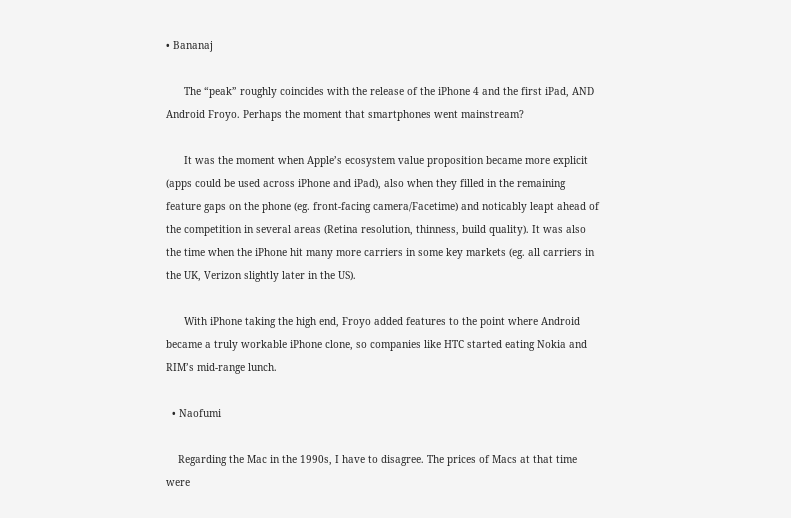• Bananaj

      The “peak” roughly coincides with the release of the iPhone 4 and the first iPad, AND Android Froyo. Perhaps the moment that smartphones went mainstream?

      It was the moment when Apple’s ecosystem value proposition became more explicit (apps could be used across iPhone and iPad), also when they filled in the remaining feature gaps on the phone (eg. front-facing camera/Facetime) and noticably leapt ahead of the competition in several areas (Retina resolution, thinness, build quality). It was also the time when the iPhone hit many more carriers in some key markets (eg. all carriers in the UK, Verizon slightly later in the US).

      With iPhone taking the high end, Froyo added features to the point where Android became a truly workable iPhone clone, so companies like HTC started eating Nokia and RIM’s mid-range lunch.

  • Naofumi

    Regarding the Mac in the 1990s, I have to disagree. The prices of Macs at that time were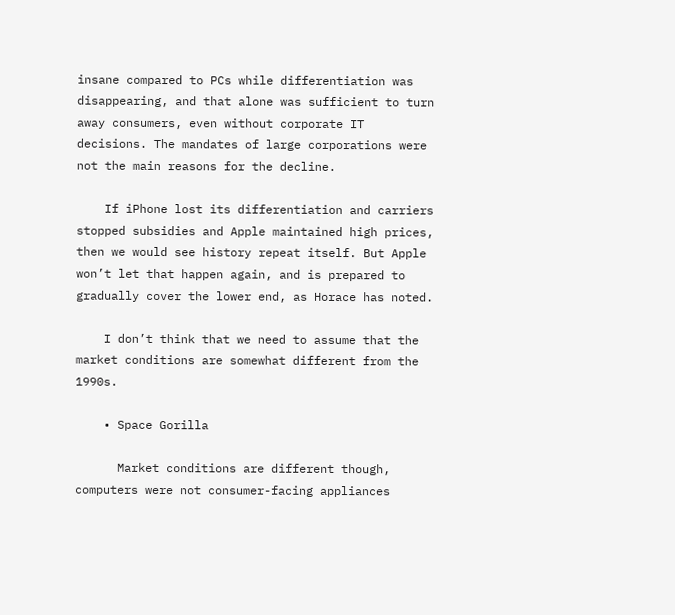insane compared to PCs while differentiation was disappearing, and that alone was sufficient to turn away consumers, even without corporate IT decisions. The mandates of large corporations were not the main reasons for the decline.

    If iPhone lost its differentiation and carriers stopped subsidies and Apple maintained high prices, then we would see history repeat itself. But Apple won’t let that happen again, and is prepared to gradually cover the lower end, as Horace has noted.

    I don’t think that we need to assume that the market conditions are somewhat different from the 1990s.

    • Space Gorilla

      Market conditions are different though, computers were not consumer-facing appliances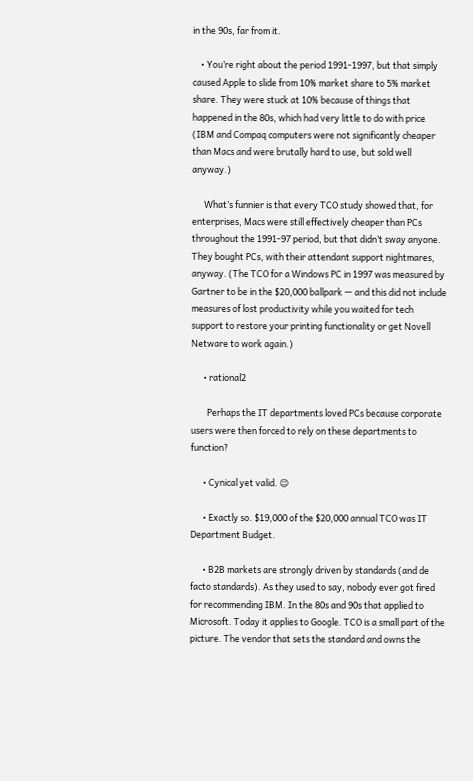in the 90s, far from it.

    • You’re right about the period 1991-1997, but that simply caused Apple to slide from 10% market share to 5% market share. They were stuck at 10% because of things that happened in the 80s, which had very little to do with price (IBM and Compaq computers were not significantly cheaper than Macs and were brutally hard to use, but sold well anyway.)

      What’s funnier is that every TCO study showed that, for enterprises, Macs were still effectively cheaper than PCs throughout the 1991-97 period, but that didn’t sway anyone. They bought PCs, with their attendant support nightmares, anyway. (The TCO for a Windows PC in 1997 was measured by Gartner to be in the $20,000 ballpark — and this did not include measures of lost productivity while you waited for tech support to restore your printing functionality or get Novell Netware to work again.)

      • rational2

        Perhaps the IT departments loved PCs because corporate users were then forced to rely on these departments to function?

      • Cynical yet valid. 😉

      • Exactly so. $19,000 of the $20,000 annual TCO was IT Department Budget.

      • B2B markets are strongly driven by standards (and de facto standards). As they used to say, nobody ever got fired for recommending IBM. In the 80s and 90s that applied to Microsoft. Today it applies to Google. TCO is a small part of the picture. The vendor that sets the standard and owns the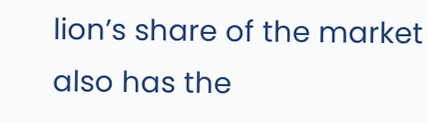lion’s share of the market also has the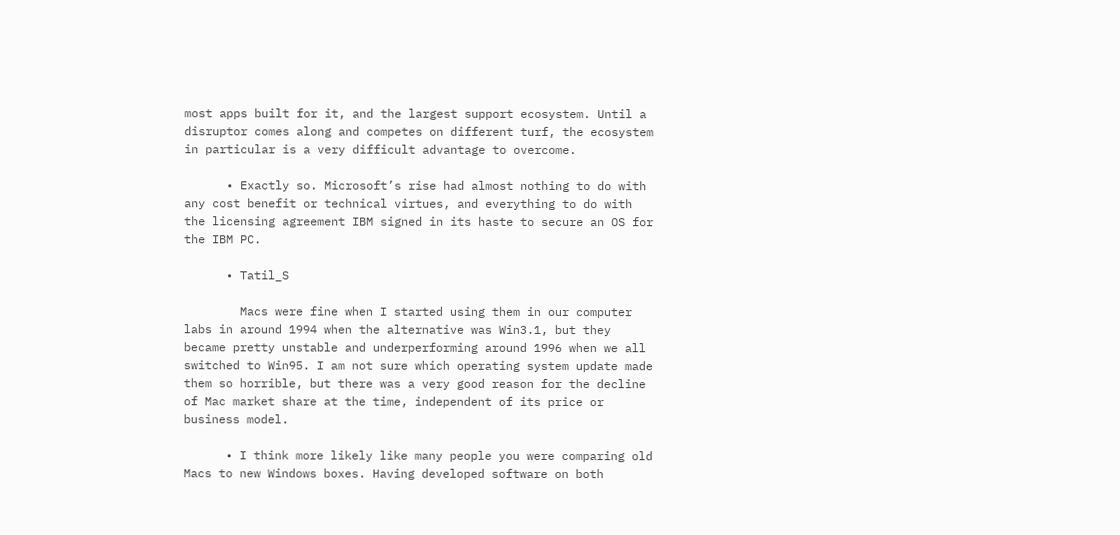most apps built for it, and the largest support ecosystem. Until a disruptor comes along and competes on different turf, the ecosystem in particular is a very difficult advantage to overcome.

      • Exactly so. Microsoft’s rise had almost nothing to do with any cost benefit or technical virtues, and everything to do with the licensing agreement IBM signed in its haste to secure an OS for the IBM PC.

      • Tatil_S

        Macs were fine when I started using them in our computer labs in around 1994 when the alternative was Win3.1, but they became pretty unstable and underperforming around 1996 when we all switched to Win95. I am not sure which operating system update made them so horrible, but there was a very good reason for the decline of Mac market share at the time, independent of its price or business model.

      • I think more likely like many people you were comparing old Macs to new Windows boxes. Having developed software on both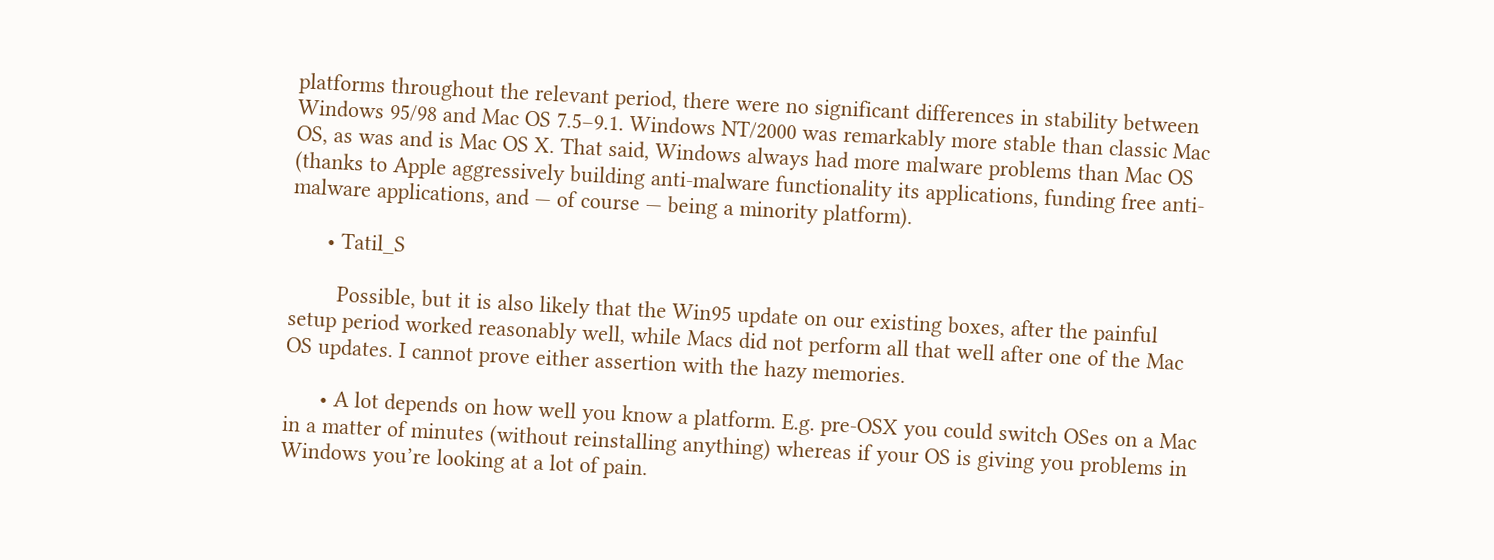platforms throughout the relevant period, there were no significant differences in stability between Windows 95/98 and Mac OS 7.5–9.1. Windows NT/2000 was remarkably more stable than classic Mac OS, as was and is Mac OS X. That said, Windows always had more malware problems than Mac OS (thanks to Apple aggressively building anti-malware functionality its applications, funding free anti-malware applications, and — of course — being a minority platform).

      • Tatil_S

        Possible, but it is also likely that the Win95 update on our existing boxes, after the painful setup period worked reasonably well, while Macs did not perform all that well after one of the Mac OS updates. I cannot prove either assertion with the hazy memories.

      • A lot depends on how well you know a platform. E.g. pre-OSX you could switch OSes on a Mac in a matter of minutes (without reinstalling anything) whereas if your OS is giving you problems in Windows you’re looking at a lot of pain.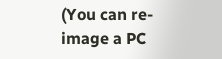(You can re-image a PC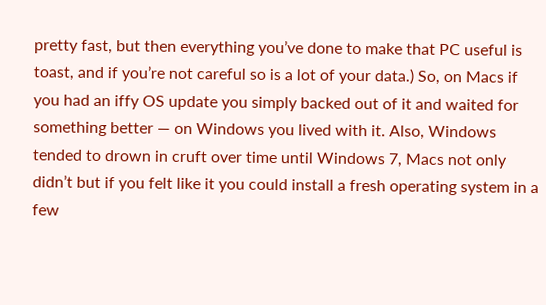pretty fast, but then everything you’ve done to make that PC useful is toast, and if you’re not careful so is a lot of your data.) So, on Macs if you had an iffy OS update you simply backed out of it and waited for something better — on Windows you lived with it. Also, Windows tended to drown in cruft over time until Windows 7, Macs not only didn’t but if you felt like it you could install a fresh operating system in a few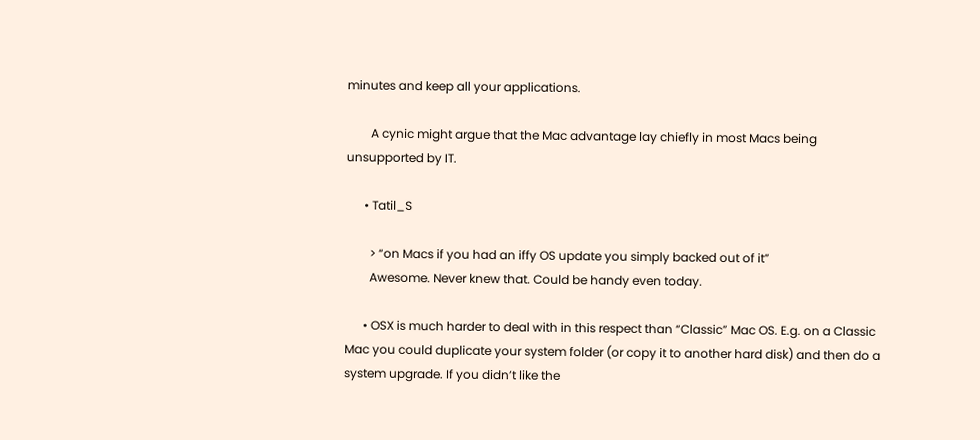minutes and keep all your applications.

        A cynic might argue that the Mac advantage lay chiefly in most Macs being unsupported by IT.

      • Tatil_S

        > “on Macs if you had an iffy OS update you simply backed out of it”
        Awesome. Never knew that. Could be handy even today.

      • OSX is much harder to deal with in this respect than “Classic” Mac OS. E.g. on a Classic Mac you could duplicate your system folder (or copy it to another hard disk) and then do a system upgrade. If you didn’t like the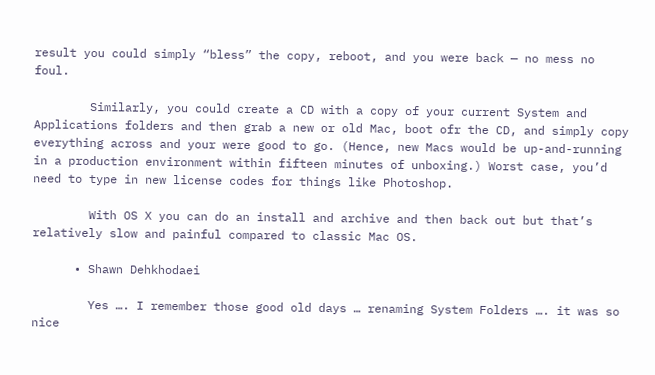result you could simply “bless” the copy, reboot, and you were back — no mess no foul.

        Similarly, you could create a CD with a copy of your current System and Applications folders and then grab a new or old Mac, boot ofr the CD, and simply copy everything across and your were good to go. (Hence, new Macs would be up-and-running in a production environment within fifteen minutes of unboxing.) Worst case, you’d need to type in new license codes for things like Photoshop.

        With OS X you can do an install and archive and then back out but that’s relatively slow and painful compared to classic Mac OS.

      • Shawn Dehkhodaei

        Yes …. I remember those good old days … renaming System Folders …. it was so nice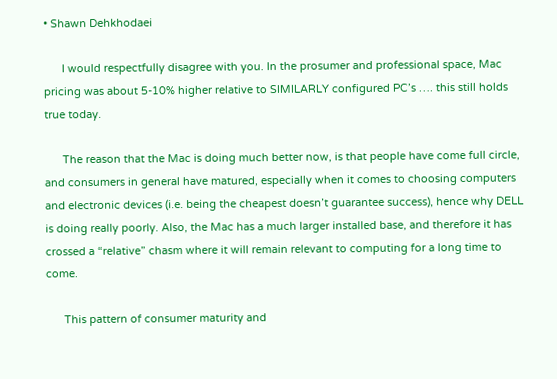• Shawn Dehkhodaei

      I would respectfully disagree with you. In the prosumer and professional space, Mac pricing was about 5-10% higher relative to SIMILARLY configured PC’s …. this still holds true today.

      The reason that the Mac is doing much better now, is that people have come full circle, and consumers in general have matured, especially when it comes to choosing computers and electronic devices (i.e. being the cheapest doesn’t guarantee success), hence why DELL is doing really poorly. Also, the Mac has a much larger installed base, and therefore it has crossed a “relative” chasm where it will remain relevant to computing for a long time to come.

      This pattern of consumer maturity and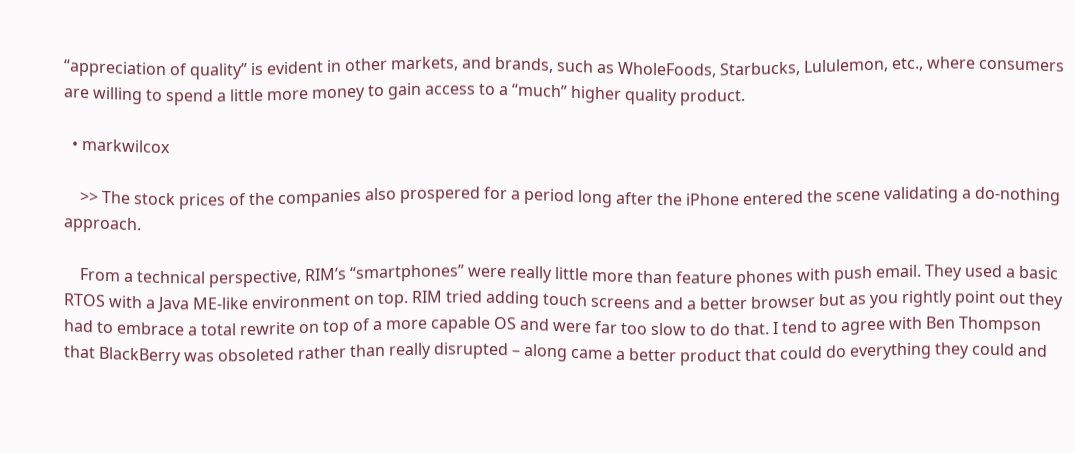“appreciation of quality” is evident in other markets, and brands, such as WholeFoods, Starbucks, Lululemon, etc., where consumers are willing to spend a little more money to gain access to a “much” higher quality product.

  • markwilcox

    >> The stock prices of the companies also prospered for a period long after the iPhone entered the scene validating a do-nothing approach.

    From a technical perspective, RIM’s “smartphones” were really little more than feature phones with push email. They used a basic RTOS with a Java ME-like environment on top. RIM tried adding touch screens and a better browser but as you rightly point out they had to embrace a total rewrite on top of a more capable OS and were far too slow to do that. I tend to agree with Ben Thompson that BlackBerry was obsoleted rather than really disrupted – along came a better product that could do everything they could and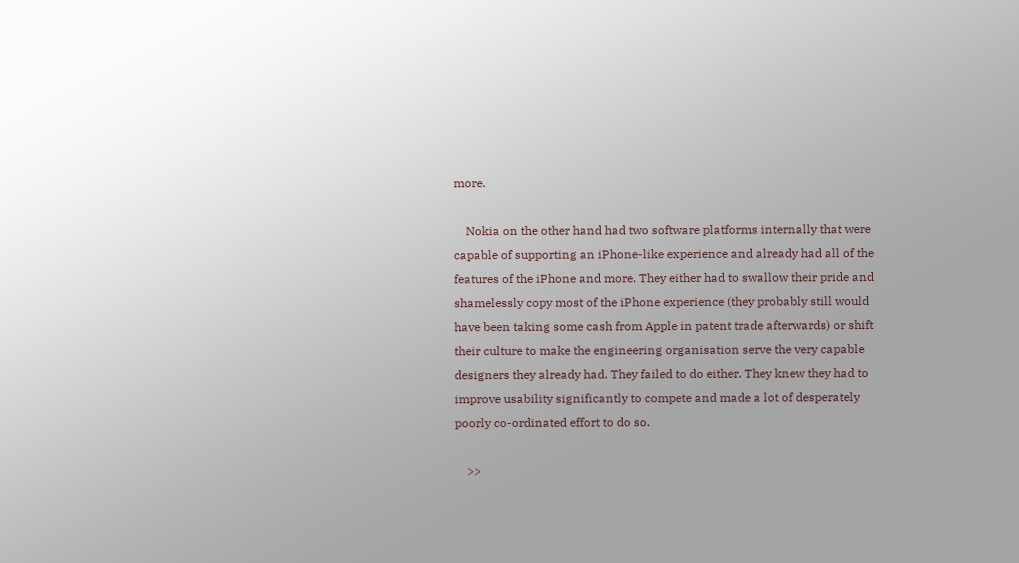more.

    Nokia on the other hand had two software platforms internally that were capable of supporting an iPhone-like experience and already had all of the features of the iPhone and more. They either had to swallow their pride and shamelessly copy most of the iPhone experience (they probably still would have been taking some cash from Apple in patent trade afterwards) or shift their culture to make the engineering organisation serve the very capable designers they already had. They failed to do either. They knew they had to improve usability significantly to compete and made a lot of desperately poorly co-ordinated effort to do so.

    >>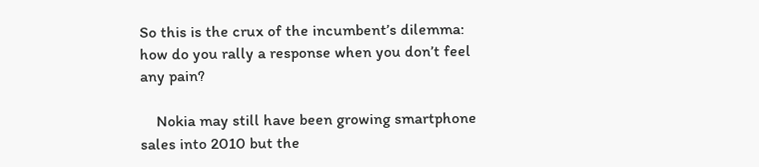So this is the crux of the incumbent’s dilemma: how do you rally a response when you don’t feel any pain?

    Nokia may still have been growing smartphone sales into 2010 but the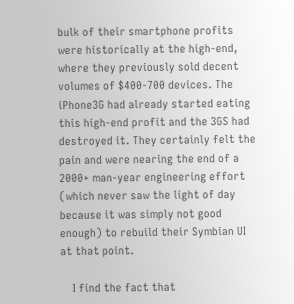bulk of their smartphone profits were historically at the high-end, where they previously sold decent volumes of $400-700 devices. The iPhone3G had already started eating this high-end profit and the 3GS had destroyed it. They certainly felt the pain and were nearing the end of a 2000+ man-year engineering effort (which never saw the light of day because it was simply not good enough) to rebuild their Symbian UI at that point.

    I find the fact that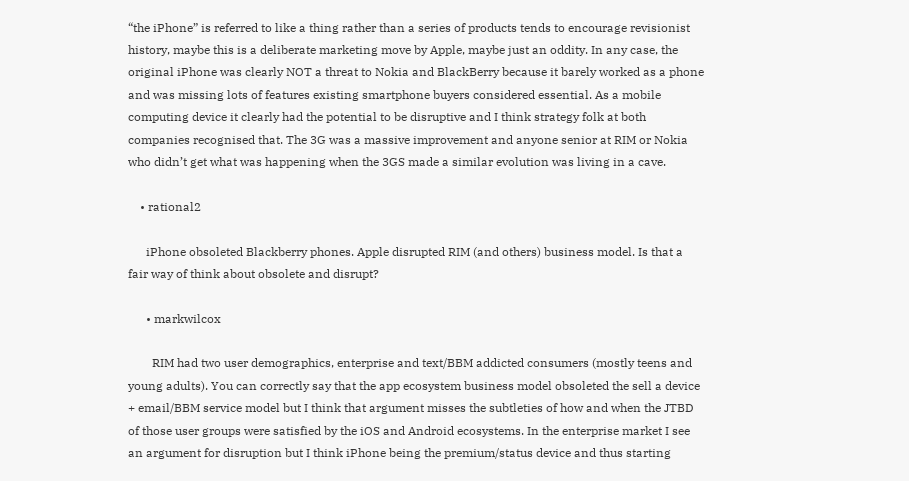“the iPhone” is referred to like a thing rather than a series of products tends to encourage revisionist history, maybe this is a deliberate marketing move by Apple, maybe just an oddity. In any case, the original iPhone was clearly NOT a threat to Nokia and BlackBerry because it barely worked as a phone and was missing lots of features existing smartphone buyers considered essential. As a mobile computing device it clearly had the potential to be disruptive and I think strategy folk at both companies recognised that. The 3G was a massive improvement and anyone senior at RIM or Nokia who didn’t get what was happening when the 3GS made a similar evolution was living in a cave.

    • rational2

      iPhone obsoleted Blackberry phones. Apple disrupted RIM (and others) business model. Is that a fair way of think about obsolete and disrupt?

      • markwilcox

        RIM had two user demographics, enterprise and text/BBM addicted consumers (mostly teens and young adults). You can correctly say that the app ecosystem business model obsoleted the sell a device + email/BBM service model but I think that argument misses the subtleties of how and when the JTBD of those user groups were satisfied by the iOS and Android ecosystems. In the enterprise market I see an argument for disruption but I think iPhone being the premium/status device and thus starting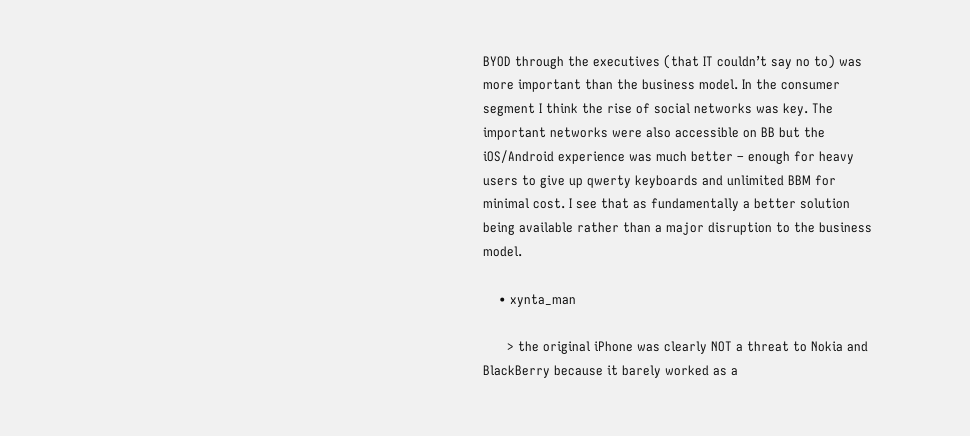BYOD through the executives (that IT couldn’t say no to) was more important than the business model. In the consumer segment I think the rise of social networks was key. The important networks were also accessible on BB but the iOS/Android experience was much better – enough for heavy users to give up qwerty keyboards and unlimited BBM for minimal cost. I see that as fundamentally a better solution being available rather than a major disruption to the business model.

    • xynta_man

      > the original iPhone was clearly NOT a threat to Nokia and BlackBerry because it barely worked as a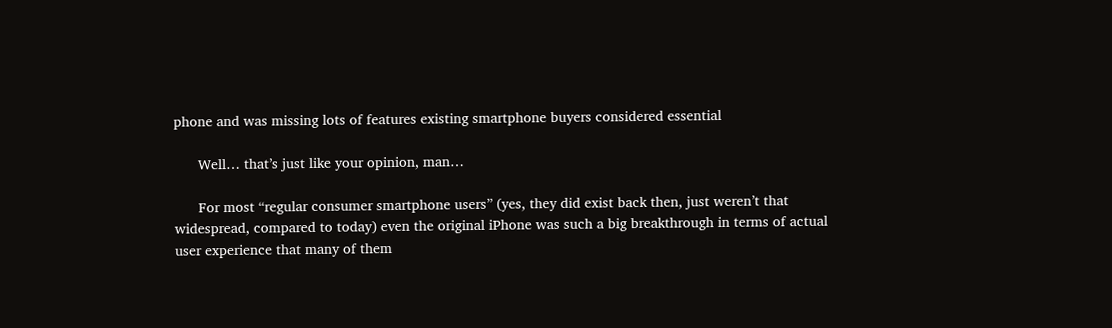phone and was missing lots of features existing smartphone buyers considered essential

      Well… that’s just like your opinion, man…

      For most “regular consumer smartphone users” (yes, they did exist back then, just weren’t that widespread, compared to today) even the original iPhone was such a big breakthrough in terms of actual user experience that many of them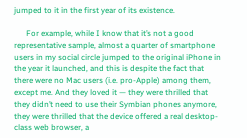jumped to it in the first year of its existence.

      For example, while I know that it’s not a good representative sample, almost a quarter of smartphone users in my social circle jumped to the original iPhone in the year it launched, and this is despite the fact that there were no Mac users (i.e. pro-Apple) among them, except me. And they loved it — they were thrilled that they didn’t need to use their Symbian phones anymore, they were thrilled that the device offered a real desktop-class web browser, a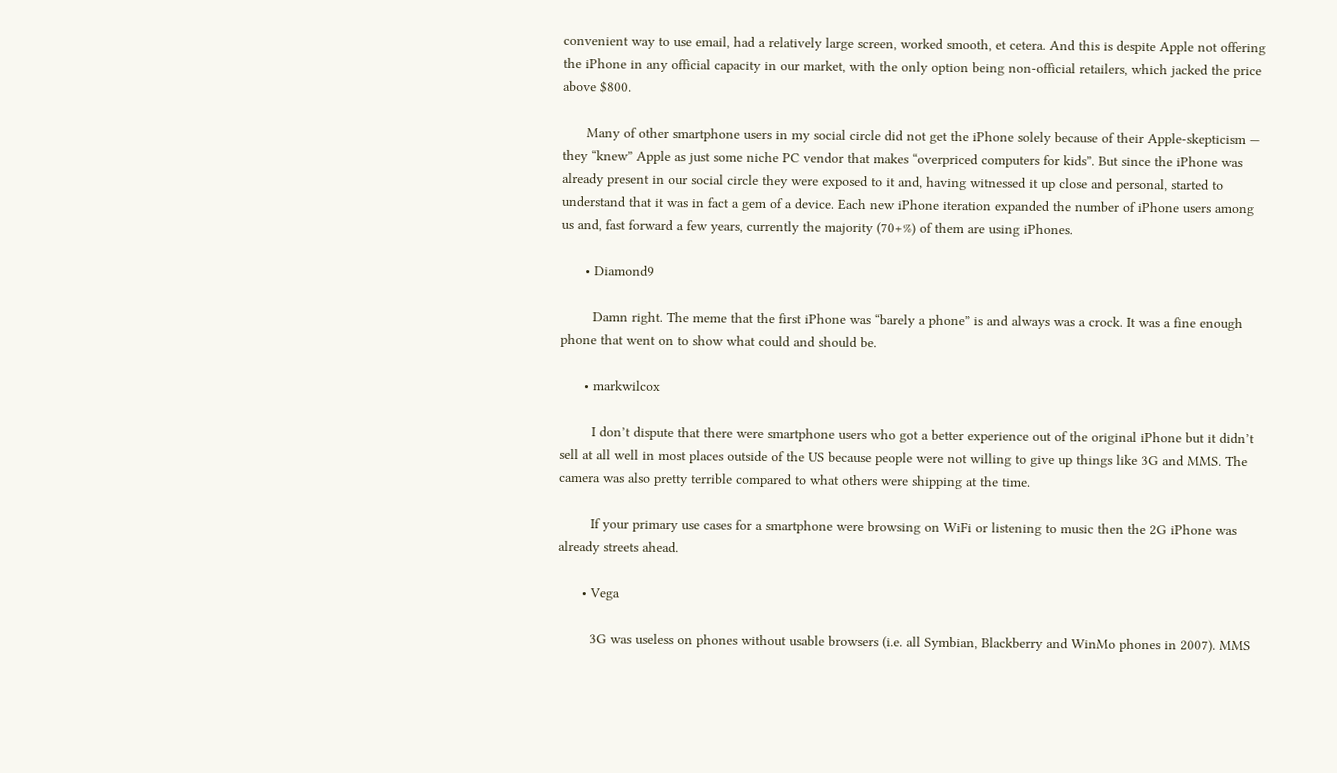convenient way to use email, had a relatively large screen, worked smooth, et cetera. And this is despite Apple not offering the iPhone in any official capacity in our market, with the only option being non-official retailers, which jacked the price above $800.

      Many of other smartphone users in my social circle did not get the iPhone solely because of their Apple-skepticism — they “knew” Apple as just some niche PC vendor that makes “overpriced computers for kids”. But since the iPhone was already present in our social circle they were exposed to it and, having witnessed it up close and personal, started to understand that it was in fact a gem of a device. Each new iPhone iteration expanded the number of iPhone users among us and, fast forward a few years, currently the majority (70+%) of them are using iPhones.

      • Diamond9

        Damn right. The meme that the first iPhone was “barely a phone” is and always was a crock. It was a fine enough phone that went on to show what could and should be.

      • markwilcox

        I don’t dispute that there were smartphone users who got a better experience out of the original iPhone but it didn’t sell at all well in most places outside of the US because people were not willing to give up things like 3G and MMS. The camera was also pretty terrible compared to what others were shipping at the time.

        If your primary use cases for a smartphone were browsing on WiFi or listening to music then the 2G iPhone was already streets ahead.

      • Vega

        3G was useless on phones without usable browsers (i.e. all Symbian, Blackberry and WinMo phones in 2007). MMS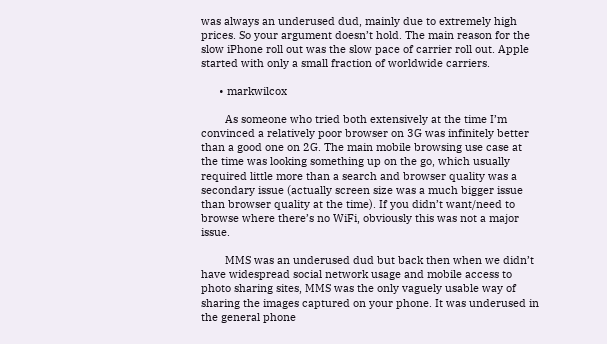was always an underused dud, mainly due to extremely high prices. So your argument doesn’t hold. The main reason for the slow iPhone roll out was the slow pace of carrier roll out. Apple started with only a small fraction of worldwide carriers.

      • markwilcox

        As someone who tried both extensively at the time I’m convinced a relatively poor browser on 3G was infinitely better than a good one on 2G. The main mobile browsing use case at the time was looking something up on the go, which usually required little more than a search and browser quality was a secondary issue (actually screen size was a much bigger issue than browser quality at the time). If you didn’t want/need to browse where there’s no WiFi, obviously this was not a major issue.

        MMS was an underused dud but back then when we didn’t have widespread social network usage and mobile access to photo sharing sites, MMS was the only vaguely usable way of sharing the images captured on your phone. It was underused in the general phone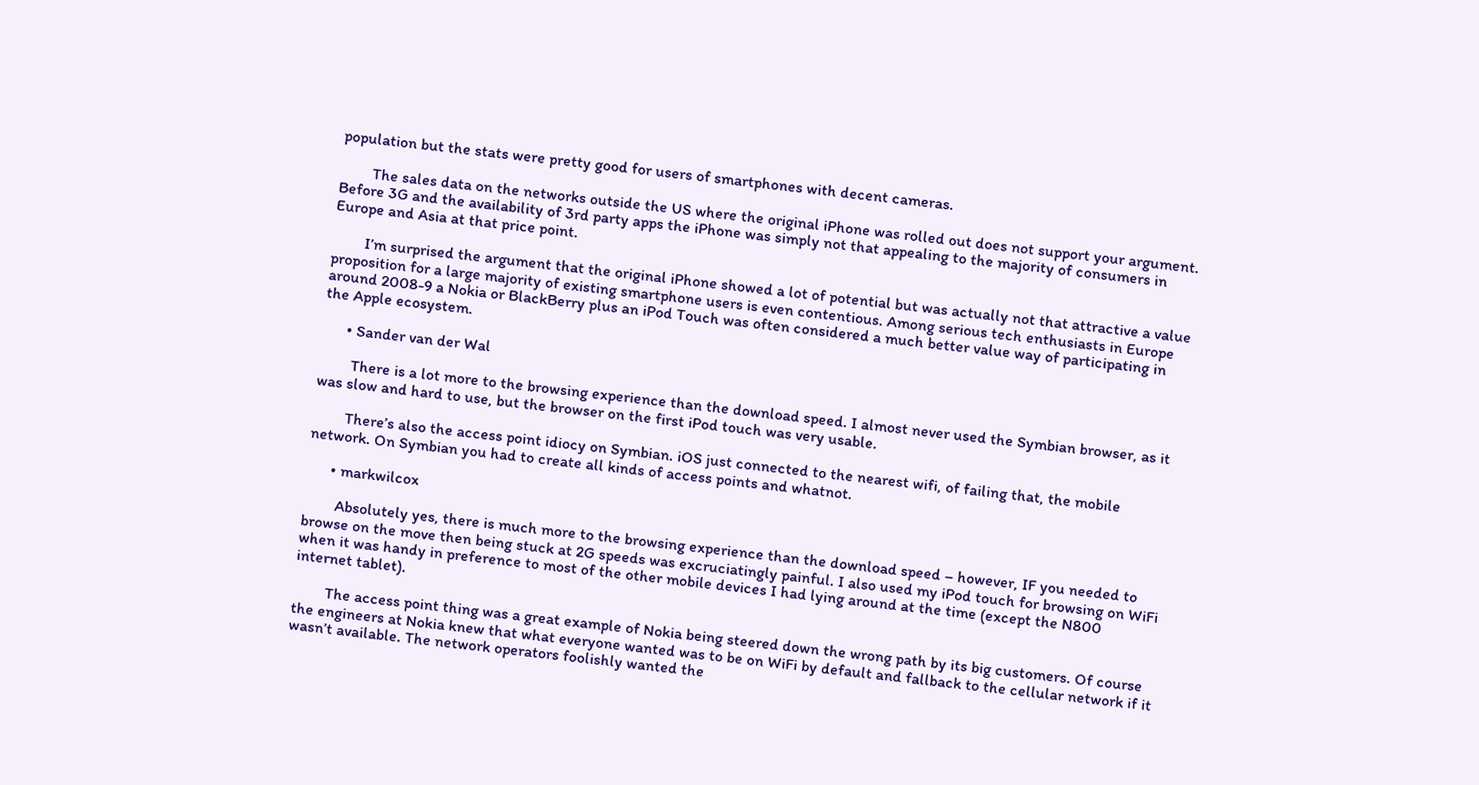population but the stats were pretty good for users of smartphones with decent cameras.

        The sales data on the networks outside the US where the original iPhone was rolled out does not support your argument. Before 3G and the availability of 3rd party apps the iPhone was simply not that appealing to the majority of consumers in Europe and Asia at that price point.

        I’m surprised the argument that the original iPhone showed a lot of potential but was actually not that attractive a value proposition for a large majority of existing smartphone users is even contentious. Among serious tech enthusiasts in Europe around 2008-9 a Nokia or BlackBerry plus an iPod Touch was often considered a much better value way of participating in the Apple ecosystem.

      • Sander van der Wal

        There is a lot more to the browsing experience than the download speed. I almost never used the Symbian browser, as it was slow and hard to use, but the browser on the first iPod touch was very usable.

        There’s also the access point idiocy on Symbian. iOS just connected to the nearest wifi, of failing that, the mobile network. On Symbian you had to create all kinds of access points and whatnot.

      • markwilcox

        Absolutely yes, there is much more to the browsing experience than the download speed – however, IF you needed to browse on the move then being stuck at 2G speeds was excruciatingly painful. I also used my iPod touch for browsing on WiFi when it was handy in preference to most of the other mobile devices I had lying around at the time (except the N800 internet tablet).

        The access point thing was a great example of Nokia being steered down the wrong path by its big customers. Of course the engineers at Nokia knew that what everyone wanted was to be on WiFi by default and fallback to the cellular network if it wasn’t available. The network operators foolishly wanted the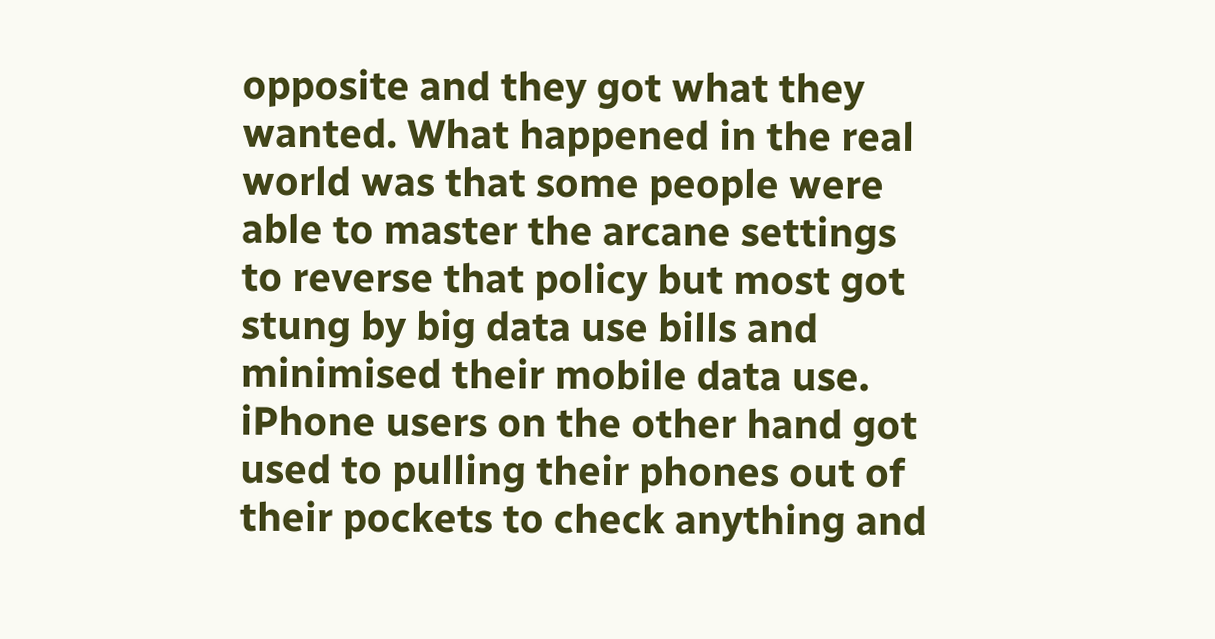opposite and they got what they wanted. What happened in the real world was that some people were able to master the arcane settings to reverse that policy but most got stung by big data use bills and minimised their mobile data use. iPhone users on the other hand got used to pulling their phones out of their pockets to check anything and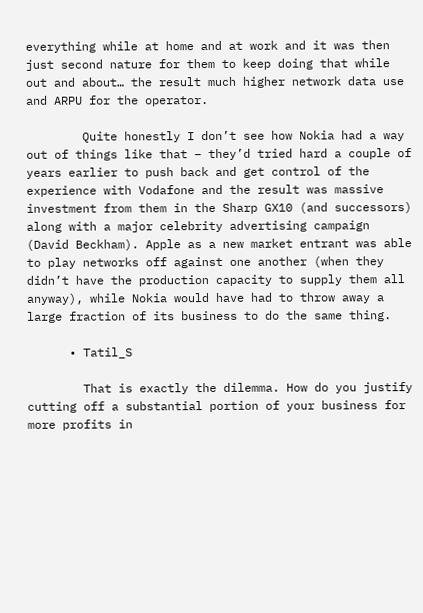everything while at home and at work and it was then just second nature for them to keep doing that while out and about… the result much higher network data use and ARPU for the operator.

        Quite honestly I don’t see how Nokia had a way out of things like that – they’d tried hard a couple of years earlier to push back and get control of the experience with Vodafone and the result was massive investment from them in the Sharp GX10 (and successors) along with a major celebrity advertising campaign (David Beckham). Apple as a new market entrant was able to play networks off against one another (when they didn’t have the production capacity to supply them all anyway), while Nokia would have had to throw away a large fraction of its business to do the same thing.

      • Tatil_S

        That is exactly the dilemma. How do you justify cutting off a substantial portion of your business for more profits in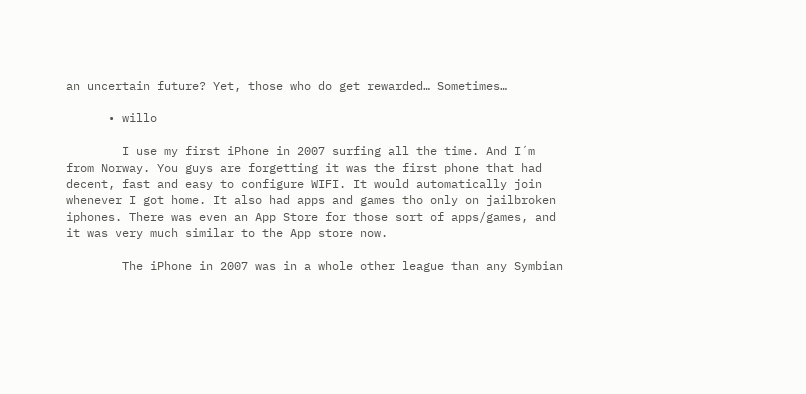an uncertain future? Yet, those who do get rewarded… Sometimes…

      • willo

        I use my first iPhone in 2007 surfing all the time. And I´m from Norway. You guys are forgetting it was the first phone that had decent, fast and easy to configure WIFI. It would automatically join whenever I got home. It also had apps and games tho only on jailbroken iphones. There was even an App Store for those sort of apps/games, and it was very much similar to the App store now.

        The iPhone in 2007 was in a whole other league than any Symbian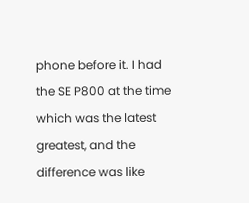phone before it. I had the SE P800 at the time which was the latest greatest, and the difference was like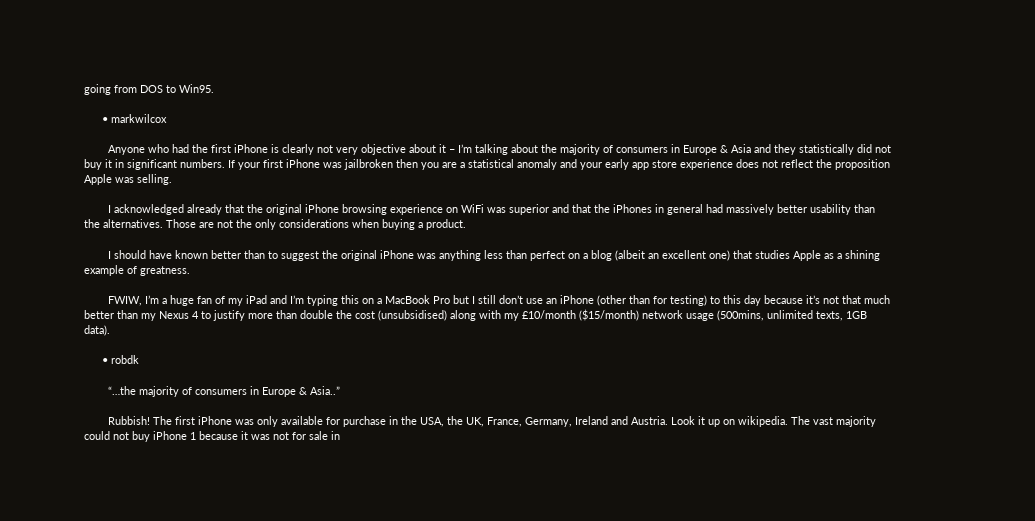going from DOS to Win95.

      • markwilcox

        Anyone who had the first iPhone is clearly not very objective about it – I’m talking about the majority of consumers in Europe & Asia and they statistically did not buy it in significant numbers. If your first iPhone was jailbroken then you are a statistical anomaly and your early app store experience does not reflect the proposition Apple was selling.

        I acknowledged already that the original iPhone browsing experience on WiFi was superior and that the iPhones in general had massively better usability than the alternatives. Those are not the only considerations when buying a product.

        I should have known better than to suggest the original iPhone was anything less than perfect on a blog (albeit an excellent one) that studies Apple as a shining example of greatness.

        FWIW, I’m a huge fan of my iPad and I’m typing this on a MacBook Pro but I still don’t use an iPhone (other than for testing) to this day because it’s not that much better than my Nexus 4 to justify more than double the cost (unsubsidised) along with my £10/month ($15/month) network usage (500mins, unlimited texts, 1GB data).

      • robdk

        “…the majority of consumers in Europe & Asia..”

        Rubbish! The first iPhone was only available for purchase in the USA, the UK, France, Germany, Ireland and Austria. Look it up on wikipedia. The vast majority could not buy iPhone 1 because it was not for sale in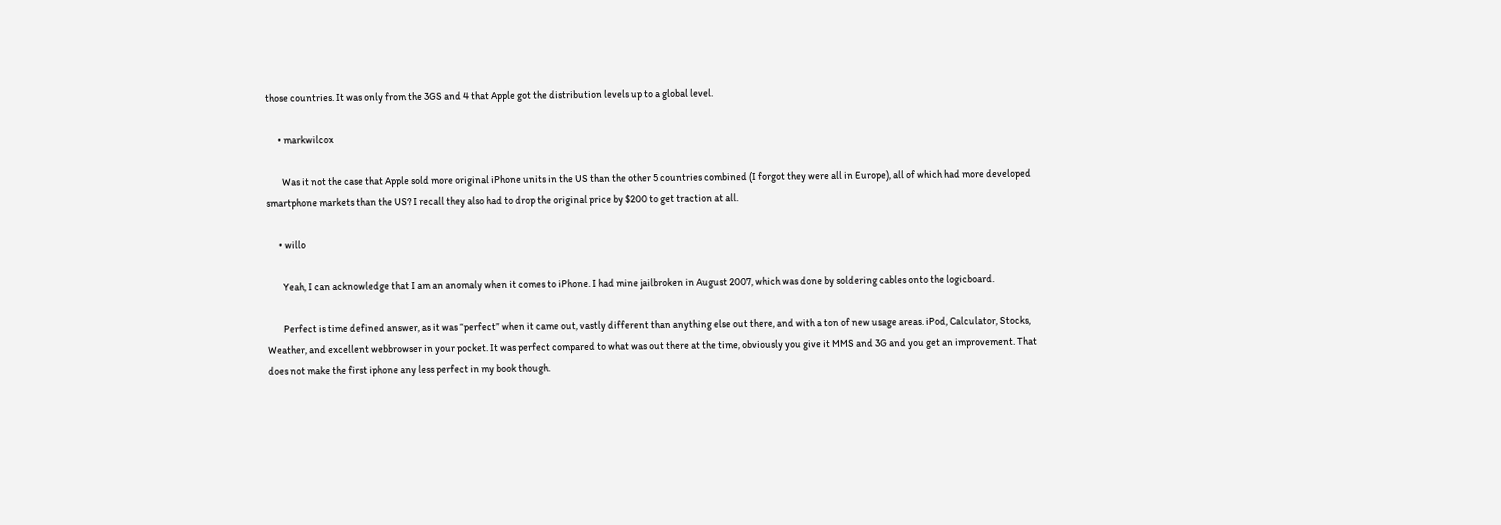those countries. It was only from the 3GS and 4 that Apple got the distribution levels up to a global level.

      • markwilcox

        Was it not the case that Apple sold more original iPhone units in the US than the other 5 countries combined (I forgot they were all in Europe), all of which had more developed smartphone markets than the US? I recall they also had to drop the original price by $200 to get traction at all.

      • willo

        Yeah, I can acknowledge that I am an anomaly when it comes to iPhone. I had mine jailbroken in August 2007, which was done by soldering cables onto the logicboard.

        Perfect is time defined answer, as it was “perfect” when it came out, vastly different than anything else out there, and with a ton of new usage areas. iPod, Calculator, Stocks, Weather, and excellent webbrowser in your pocket. It was perfect compared to what was out there at the time, obviously you give it MMS and 3G and you get an improvement. That does not make the first iphone any less perfect in my book though.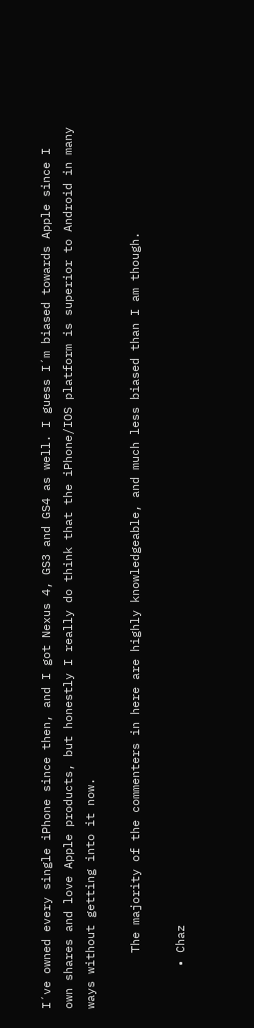I´ve owned every single iPhone since then, and I got Nexus 4, GS3 and GS4 as well. I guess I´m biased towards Apple since I own shares and love Apple products, but honestly I really do think that the iPhone/IOS platform is superior to Android in many ways without getting into it now.

        The majority of the commenters in here are highly knowledgeable, and much less biased than I am though.

      • Chaz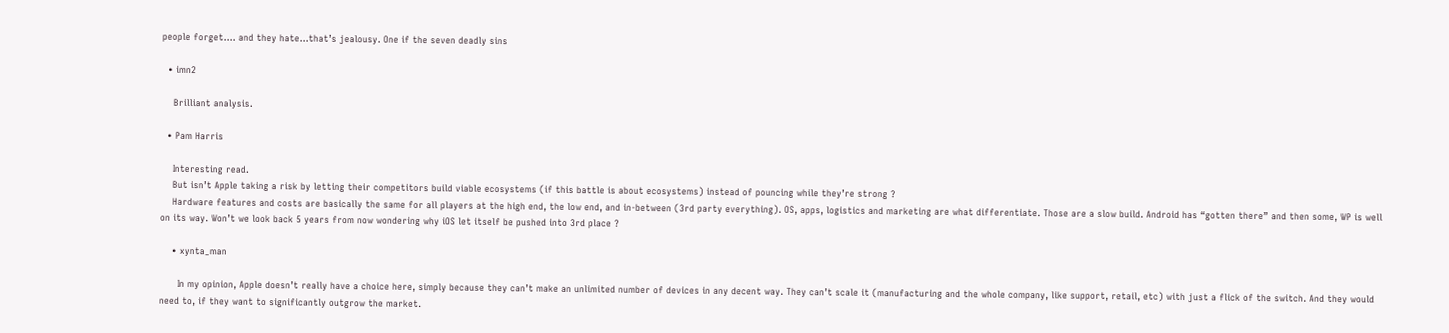people forget…. and they hate…that’s jealousy. One if the seven deadly sins

  • imn2

    Brilliant analysis.

  • Pam Harris

    Interesting read.
    But isn’t Apple taking a risk by letting their competitors build viable ecosystems (if this battle is about ecosystems) instead of pouncing while they’re strong ?
    Hardware features and costs are basically the same for all players at the high end, the low end, and in-between (3rd party everything). OS, apps, logistics and marketing are what differentiate. Those are a slow build. Android has “gotten there” and then some, WP is well on its way. Won’t we look back 5 years from now wondering why iOS let itself be pushed into 3rd place ?

    • xynta_man

      In my opinion, Apple doesn’t really have a choice here, simply because they can’t make an unlimited number of devices in any decent way. They can’t scale it (manufacturing and the whole company, like support, retail, etc) with just a flick of the switch. And they would need to, if they want to significantly outgrow the market.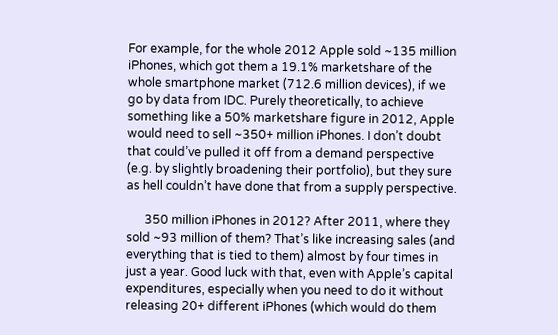For example, for the whole 2012 Apple sold ~135 million iPhones, which got them a 19.1% marketshare of the whole smartphone market (712.6 million devices), if we go by data from IDC. Purely theoretically, to achieve something like a 50% marketshare figure in 2012, Apple would need to sell ~350+ million iPhones. I don’t doubt that could’ve pulled it off from a demand perspective (e.g. by slightly broadening their portfolio), but they sure as hell couldn’t have done that from a supply perspective.

      350 million iPhones in 2012? After 2011, where they sold ~93 million of them? That’s like increasing sales (and everything that is tied to them) almost by four times in just a year. Good luck with that, even with Apple’s capital expenditures, especially when you need to do it without releasing 20+ different iPhones (which would do them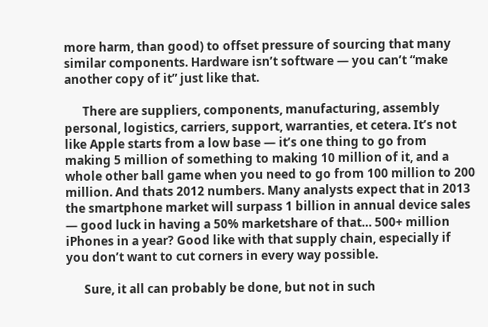more harm, than good) to offset pressure of sourcing that many similar components. Hardware isn’t software — you can’t “make another copy of it” just like that.

      There are suppliers, components, manufacturing, assembly personal, logistics, carriers, support, warranties, et cetera. It’s not like Apple starts from a low base — it’s one thing to go from making 5 million of something to making 10 million of it, and a whole other ball game when you need to go from 100 million to 200 million. And thats 2012 numbers. Many analysts expect that in 2013 the smartphone market will surpass 1 billion in annual device sales — good luck in having a 50% marketshare of that… 500+ million iPhones in a year? Good like with that supply chain, especially if you don’t want to cut corners in every way possible.

      Sure, it all can probably be done, but not in such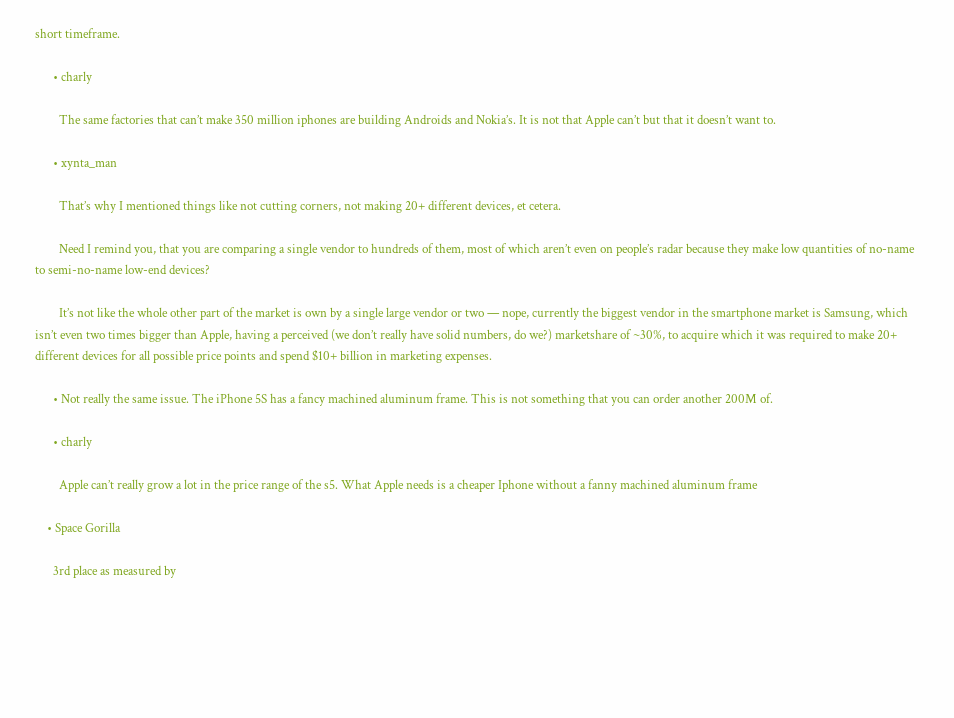short timeframe.

      • charly

        The same factories that can’t make 350 million iphones are building Androids and Nokia’s. It is not that Apple can’t but that it doesn’t want to.

      • xynta_man

        That’s why I mentioned things like not cutting corners, not making 20+ different devices, et cetera.

        Need I remind you, that you are comparing a single vendor to hundreds of them, most of which aren’t even on people’s radar because they make low quantities of no-name to semi-no-name low-end devices?

        It’s not like the whole other part of the market is own by a single large vendor or two — nope, currently the biggest vendor in the smartphone market is Samsung, which isn’t even two times bigger than Apple, having a perceived (we don’t really have solid numbers, do we?) marketshare of ~30%, to acquire which it was required to make 20+ different devices for all possible price points and spend $10+ billion in marketing expenses.

      • Not really the same issue. The iPhone 5S has a fancy machined aluminum frame. This is not something that you can order another 200M of.

      • charly

        Apple can’t really grow a lot in the price range of the s5. What Apple needs is a cheaper Iphone without a fanny machined aluminum frame

    • Space Gorilla

      3rd place as measured by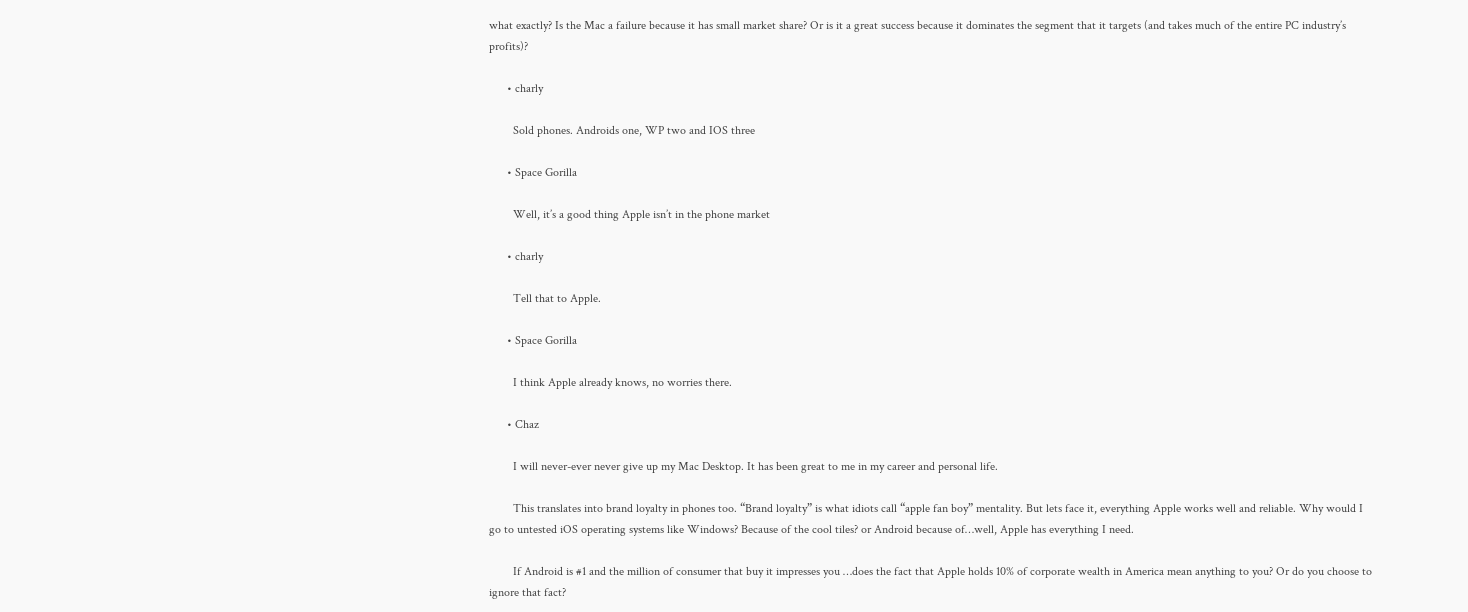what exactly? Is the Mac a failure because it has small market share? Or is it a great success because it dominates the segment that it targets (and takes much of the entire PC industry’s profits)?

      • charly

        Sold phones. Androids one, WP two and IOS three

      • Space Gorilla

        Well, it’s a good thing Apple isn’t in the phone market

      • charly

        Tell that to Apple.

      • Space Gorilla

        I think Apple already knows, no worries there.

      • Chaz

        I will never-ever never give up my Mac Desktop. It has been great to me in my career and personal life.

        This translates into brand loyalty in phones too. “Brand loyalty” is what idiots call “apple fan boy” mentality. But lets face it, everything Apple works well and reliable. Why would I go to untested iOS operating systems like Windows? Because of the cool tiles? or Android because of…well, Apple has everything I need.

        If Android is #1 and the million of consumer that buy it impresses you …does the fact that Apple holds 10% of corporate wealth in America mean anything to you? Or do you choose to ignore that fact?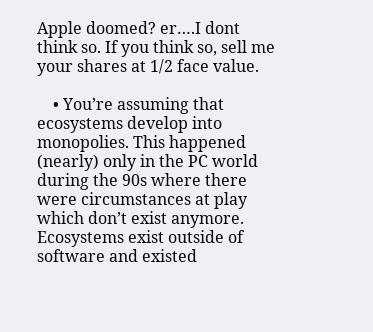Apple doomed? er….I dont think so. If you think so, sell me your shares at 1/2 face value.

    • You’re assuming that ecosystems develop into monopolies. This happened (nearly) only in the PC world during the 90s where there were circumstances at play which don’t exist anymore. Ecosystems exist outside of software and existed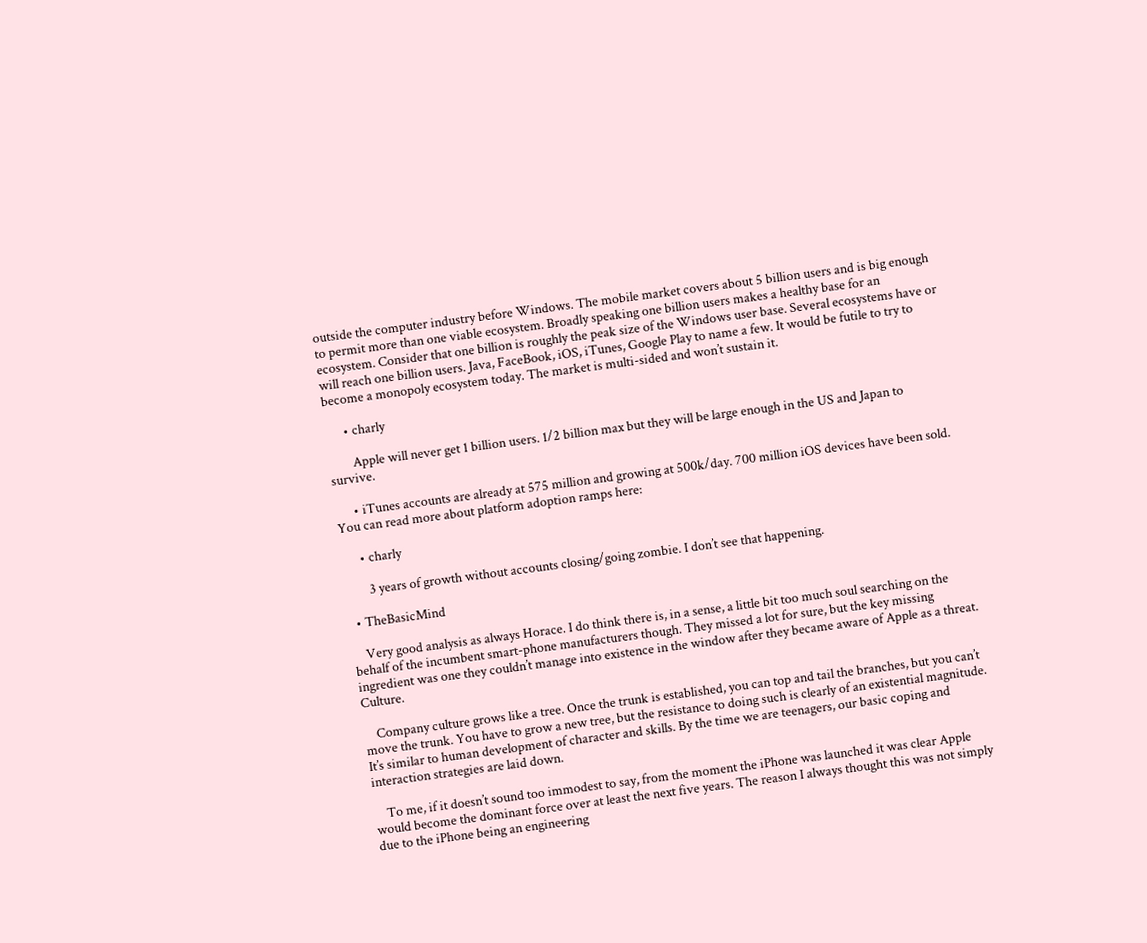outside the computer industry before Windows. The mobile market covers about 5 billion users and is big enough to permit more than one viable ecosystem. Broadly speaking one billion users makes a healthy base for an ecosystem. Consider that one billion is roughly the peak size of the Windows user base. Several ecosystems have or will reach one billion users. Java, FaceBook, iOS, iTunes, Google Play to name a few. It would be futile to try to become a monopoly ecosystem today. The market is multi-sided and won’t sustain it.

      • charly

        Apple will never get 1 billion users. 1/2 billion max but they will be large enough in the US and Japan to survive.

      • iTunes accounts are already at 575 million and growing at 500k/day. 700 million iOS devices have been sold. You can read more about platform adoption ramps here:

      • charly

        3 years of growth without accounts closing/going zombie. I don’t see that happening.

  • TheBasicMind

    Very good analysis as always Horace. I do think there is, in a sense, a little bit too much soul searching on the behalf of the incumbent smart-phone manufacturers though. They missed a lot for sure, but the key missing ingredient was one they couldn’t manage into existence in the window after they became aware of Apple as a threat. Culture.

    Company culture grows like a tree. Once the trunk is established, you can top and tail the branches, but you can’t move the trunk. You have to grow a new tree, but the resistance to doing such is clearly of an existential magnitude. It’s similar to human development of character and skills. By the time we are teenagers, our basic coping and interaction strategies are laid down.

    To me, if it doesn’t sound too immodest to say, from the moment the iPhone was launched it was clear Apple would become the dominant force over at least the next five years. The reason I always thought this was not simply due to the iPhone being an engineering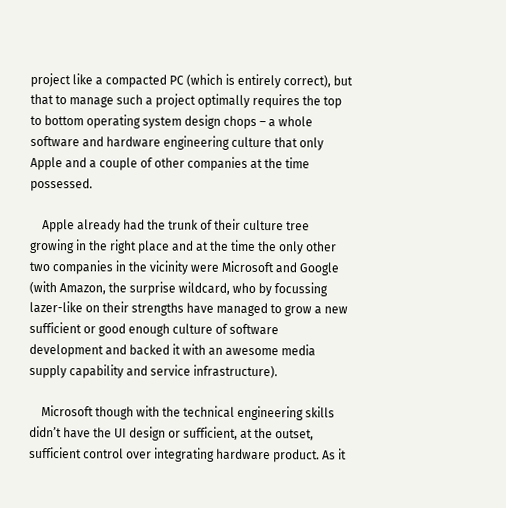project like a compacted PC (which is entirely correct), but that to manage such a project optimally requires the top to bottom operating system design chops – a whole software and hardware engineering culture that only Apple and a couple of other companies at the time possessed.

    Apple already had the trunk of their culture tree growing in the right place and at the time the only other two companies in the vicinity were Microsoft and Google (with Amazon, the surprise wildcard, who by focussing lazer-like on their strengths have managed to grow a new sufficient or good enough culture of software development and backed it with an awesome media supply capability and service infrastructure).

    Microsoft though with the technical engineering skills didn’t have the UI design or sufficient, at the outset, sufficient control over integrating hardware product. As it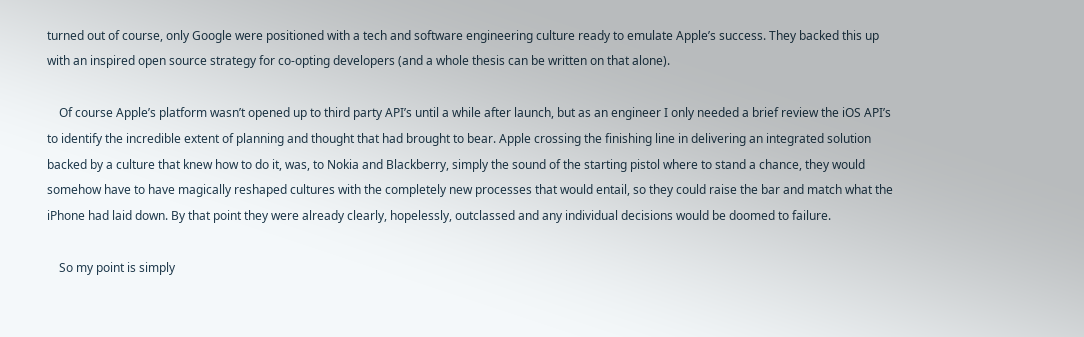turned out of course, only Google were positioned with a tech and software engineering culture ready to emulate Apple’s success. They backed this up with an inspired open source strategy for co-opting developers (and a whole thesis can be written on that alone).

    Of course Apple’s platform wasn’t opened up to third party API’s until a while after launch, but as an engineer I only needed a brief review the iOS API’s to identify the incredible extent of planning and thought that had brought to bear. Apple crossing the finishing line in delivering an integrated solution backed by a culture that knew how to do it, was, to Nokia and Blackberry, simply the sound of the starting pistol where to stand a chance, they would somehow have to have magically reshaped cultures with the completely new processes that would entail, so they could raise the bar and match what the iPhone had laid down. By that point they were already clearly, hopelessly, outclassed and any individual decisions would be doomed to failure.

    So my point is simply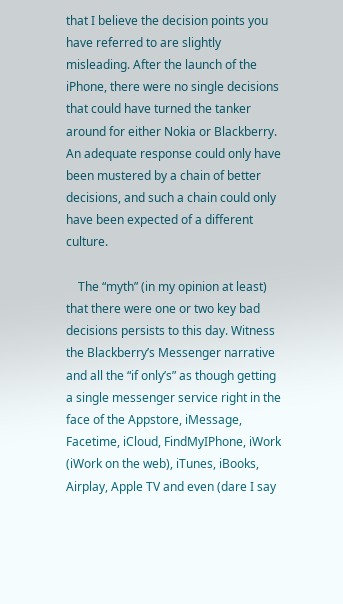that I believe the decision points you have referred to are slightly misleading. After the launch of the iPhone, there were no single decisions that could have turned the tanker around for either Nokia or Blackberry. An adequate response could only have been mustered by a chain of better decisions, and such a chain could only have been expected of a different culture.

    The “myth” (in my opinion at least) that there were one or two key bad decisions persists to this day. Witness the Blackberry’s Messenger narrative and all the “if only’s” as though getting a single messenger service right in the face of the Appstore, iMessage, Facetime, iCloud, FindMyIPhone, iWork (iWork on the web), iTunes, iBooks, Airplay, Apple TV and even (dare I say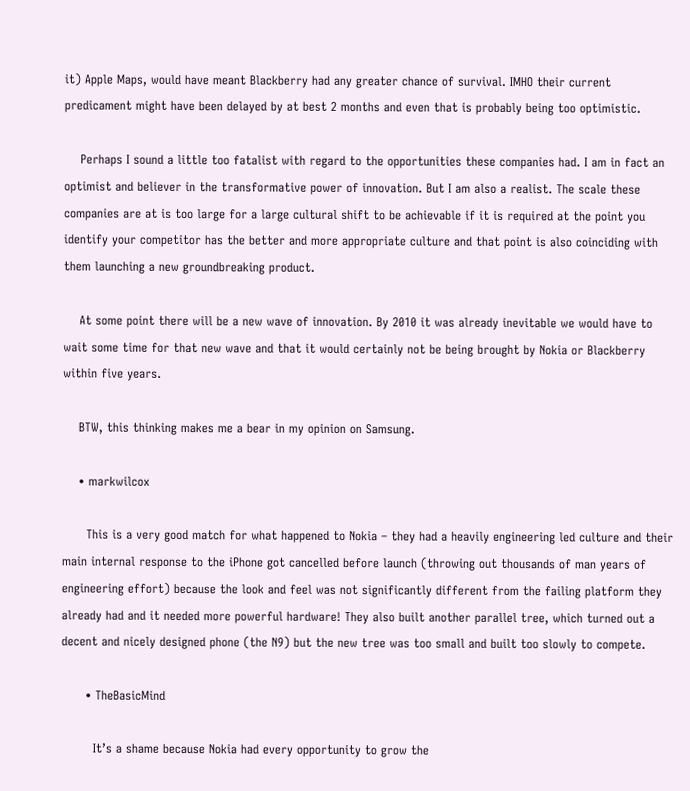it) Apple Maps, would have meant Blackberry had any greater chance of survival. IMHO their current predicament might have been delayed by at best 2 months and even that is probably being too optimistic.

    Perhaps I sound a little too fatalist with regard to the opportunities these companies had. I am in fact an optimist and believer in the transformative power of innovation. But I am also a realist. The scale these companies are at is too large for a large cultural shift to be achievable if it is required at the point you identify your competitor has the better and more appropriate culture and that point is also coinciding with them launching a new groundbreaking product.

    At some point there will be a new wave of innovation. By 2010 it was already inevitable we would have to wait some time for that new wave and that it would certainly not be being brought by Nokia or Blackberry within five years.

    BTW, this thinking makes me a bear in my opinion on Samsung.

    • markwilcox

      This is a very good match for what happened to Nokia – they had a heavily engineering led culture and their main internal response to the iPhone got cancelled before launch (throwing out thousands of man years of engineering effort) because the look and feel was not significantly different from the failing platform they already had and it needed more powerful hardware! They also built another parallel tree, which turned out a decent and nicely designed phone (the N9) but the new tree was too small and built too slowly to compete.

      • TheBasicMind

        It’s a shame because Nokia had every opportunity to grow the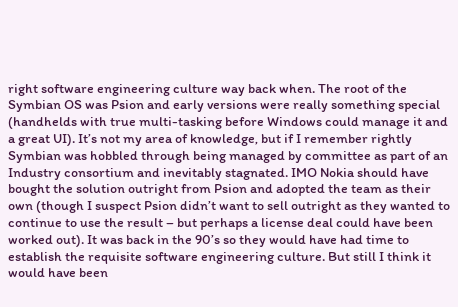right software engineering culture way back when. The root of the Symbian OS was Psion and early versions were really something special (handhelds with true multi-tasking before Windows could manage it and a great UI). It’s not my area of knowledge, but if I remember rightly Symbian was hobbled through being managed by committee as part of an Industry consortium and inevitably stagnated. IMO Nokia should have bought the solution outright from Psion and adopted the team as their own (though I suspect Psion didn’t want to sell outright as they wanted to continue to use the result – but perhaps a license deal could have been worked out). It was back in the 90’s so they would have had time to establish the requisite software engineering culture. But still I think it would have been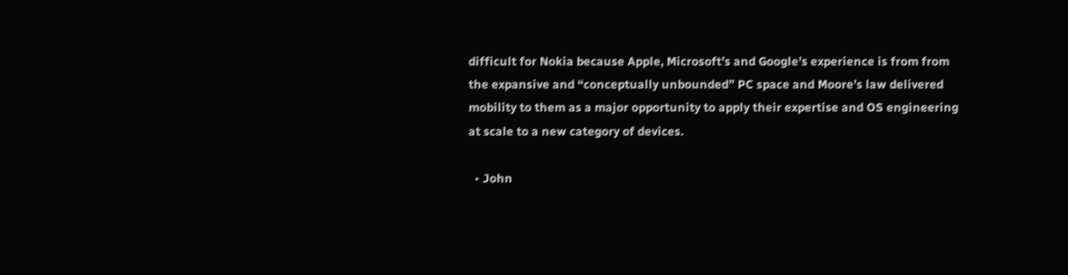difficult for Nokia because Apple, Microsoft’s and Google’s experience is from from the expansive and “conceptually unbounded” PC space and Moore’s law delivered mobility to them as a major opportunity to apply their expertise and OS engineering at scale to a new category of devices.

  • John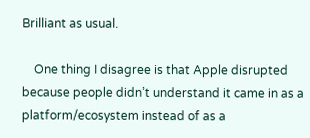Brilliant as usual.

    One thing I disagree is that Apple disrupted because people didn’t understand it came in as a platform/ecosystem instead of as a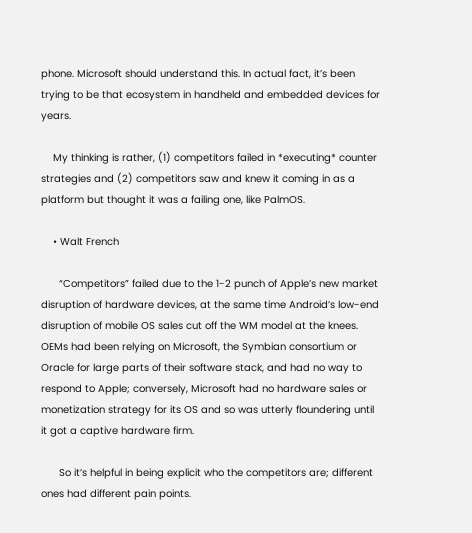phone. Microsoft should understand this. In actual fact, it’s been trying to be that ecosystem in handheld and embedded devices for years.

    My thinking is rather, (1) competitors failed in *executing* counter strategies and (2) competitors saw and knew it coming in as a platform but thought it was a failing one, like PalmOS.

    • Walt French

      “Competitors” failed due to the 1-2 punch of Apple’s new market disruption of hardware devices, at the same time Android’s low-end disruption of mobile OS sales cut off the WM model at the knees. OEMs had been relying on Microsoft, the Symbian consortium or Oracle for large parts of their software stack, and had no way to respond to Apple; conversely, Microsoft had no hardware sales or monetization strategy for its OS and so was utterly floundering until it got a captive hardware firm.

      So it’s helpful in being explicit who the competitors are; different ones had different pain points.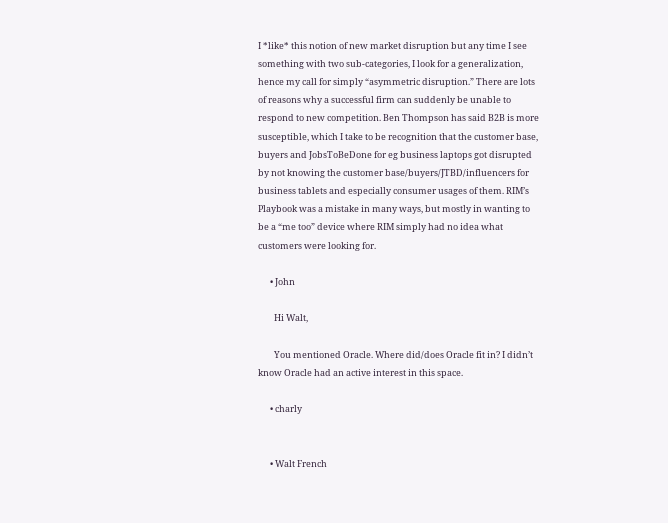I *like* this notion of new market disruption but any time I see something with two sub-categories, I look for a generalization, hence my call for simply “asymmetric disruption.” There are lots of reasons why a successful firm can suddenly be unable to respond to new competition. Ben Thompson has said B2B is more susceptible, which I take to be recognition that the customer base, buyers and JobsToBeDone for eg business laptops got disrupted by not knowing the customer base/buyers/JTBD/influencers for business tablets and especially consumer usages of them. RIM’s Playbook was a mistake in many ways, but mostly in wanting to be a “me too” device where RIM simply had no idea what customers were looking for.

      • John

        Hi Walt,

        You mentioned Oracle. Where did/does Oracle fit in? I didn’t know Oracle had an active interest in this space.

      • charly


      • Walt French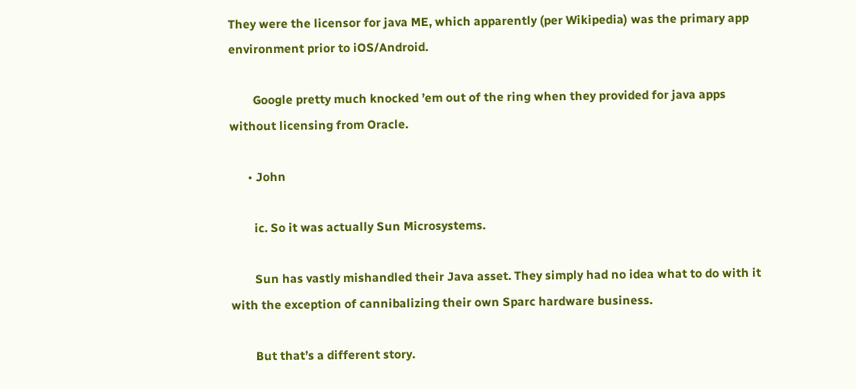They were the licensor for java ME, which apparently (per Wikipedia) was the primary app environment prior to iOS/Android.

        Google pretty much knocked ’em out of the ring when they provided for java apps without licensing from Oracle.

      • John

        ic. So it was actually Sun Microsystems.

        Sun has vastly mishandled their Java asset. They simply had no idea what to do with it with the exception of cannibalizing their own Sparc hardware business.

        But that’s a different story.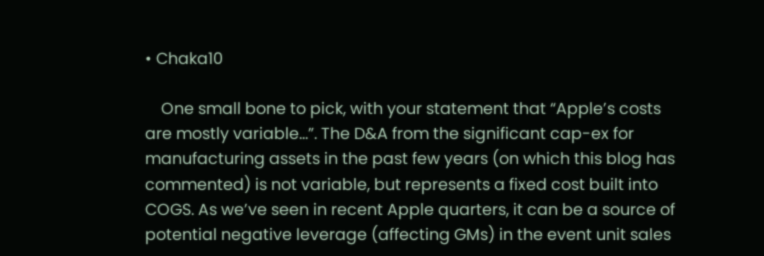• Chaka10

    One small bone to pick, with your statement that “Apple’s costs are mostly variable…”. The D&A from the significant cap-ex for manufacturing assets in the past few years (on which this blog has commented) is not variable, but represents a fixed cost built into COGS. As we’ve seen in recent Apple quarters, it can be a source of potential negative leverage (affecting GMs) in the event unit sales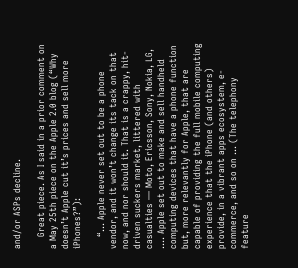and/or ASPs decline.

    Great piece. As I said in a prior comment on a May 25th piece on the Apple 2.0 blog (“Why doesn’t Apple cut it’s prices and sell more iPhones?”):

    “… Apple never set out to be a phone vendor, and it won’t change its tack on that now, and nor should it. That is a crappy, hit-driven suckers market, littered with casualties — Moto, Ericsson, Sony, Nokia, LG, …. Apple set out to make and sell handheld computing devices that have a phone function but, more relevantly for Apple, that are capable of providing the full mobile computing experience that the iPhone (and others) provide, in a vibrant apps ecosystem, e-commerce, and so on … (The telephony feature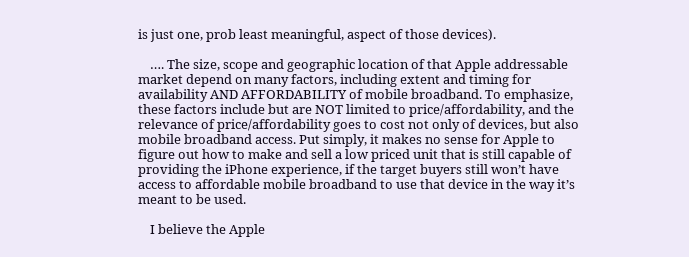is just one, prob least meaningful, aspect of those devices).

    …. The size, scope and geographic location of that Apple addressable market depend on many factors, including extent and timing for availability AND AFFORDABILITY of mobile broadband. To emphasize, these factors include but are NOT limited to price/affordability, and the relevance of price/affordability goes to cost not only of devices, but also mobile broadband access. Put simply, it makes no sense for Apple to figure out how to make and sell a low priced unit that is still capable of providing the iPhone experience, if the target buyers still won’t have access to affordable mobile broadband to use that device in the way it’s meant to be used.

    I believe the Apple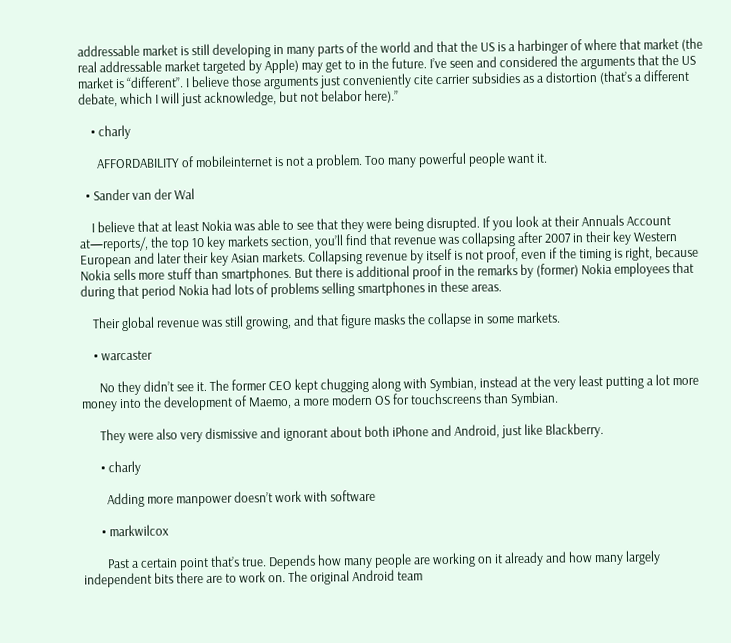addressable market is still developing in many parts of the world and that the US is a harbinger of where that market (the real addressable market targeted by Apple) may get to in the future. I’ve seen and considered the arguments that the US market is “different”. I believe those arguments just conveniently cite carrier subsidies as a distortion (that’s a different debate, which I will just acknowledge, but not belabor here).”

    • charly

      AFFORDABILITY of mobileinternet is not a problem. Too many powerful people want it.

  • Sander van der Wal

    I believe that at least Nokia was able to see that they were being disrupted. If you look at their Annuals Account at—reports/, the top 10 key markets section, you’ll find that revenue was collapsing after 2007 in their key Western European and later their key Asian markets. Collapsing revenue by itself is not proof, even if the timing is right, because Nokia sells more stuff than smartphones. But there is additional proof in the remarks by (former) Nokia employees that during that period Nokia had lots of problems selling smartphones in these areas.

    Their global revenue was still growing, and that figure masks the collapse in some markets.

    • warcaster

      No they didn’t see it. The former CEO kept chugging along with Symbian, instead at the very least putting a lot more money into the development of Maemo, a more modern OS for touchscreens than Symbian.

      They were also very dismissive and ignorant about both iPhone and Android, just like Blackberry.

      • charly

        Adding more manpower doesn’t work with software

      • markwilcox

        Past a certain point that’s true. Depends how many people are working on it already and how many largely independent bits there are to work on. The original Android team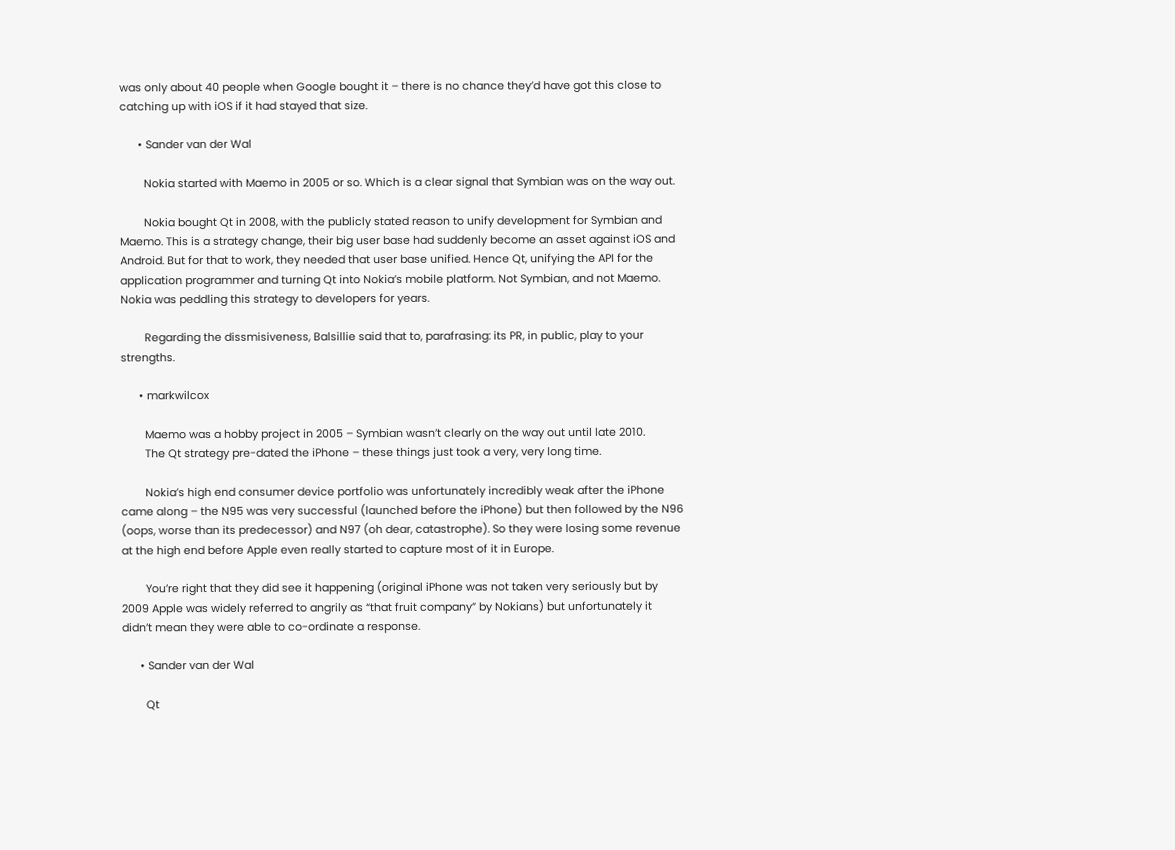was only about 40 people when Google bought it – there is no chance they’d have got this close to catching up with iOS if it had stayed that size.

      • Sander van der Wal

        Nokia started with Maemo in 2005 or so. Which is a clear signal that Symbian was on the way out.

        Nokia bought Qt in 2008, with the publicly stated reason to unify development for Symbian and Maemo. This is a strategy change, their big user base had suddenly become an asset against iOS and Android. But for that to work, they needed that user base unified. Hence Qt, unifying the API for the application programmer and turning Qt into Nokia’s mobile platform. Not Symbian, and not Maemo. Nokia was peddling this strategy to developers for years.

        Regarding the dissmisiveness, Balsillie said that to, parafrasing: its PR, in public, play to your strengths.

      • markwilcox

        Maemo was a hobby project in 2005 – Symbian wasn’t clearly on the way out until late 2010.
        The Qt strategy pre-dated the iPhone – these things just took a very, very long time.

        Nokia’s high end consumer device portfolio was unfortunately incredibly weak after the iPhone came along – the N95 was very successful (launched before the iPhone) but then followed by the N96 (oops, worse than its predecessor) and N97 (oh dear, catastrophe). So they were losing some revenue at the high end before Apple even really started to capture most of it in Europe.

        You’re right that they did see it happening (original iPhone was not taken very seriously but by 2009 Apple was widely referred to angrily as “that fruit company” by Nokians) but unfortunately it didn’t mean they were able to co-ordinate a response.

      • Sander van der Wal

        Qt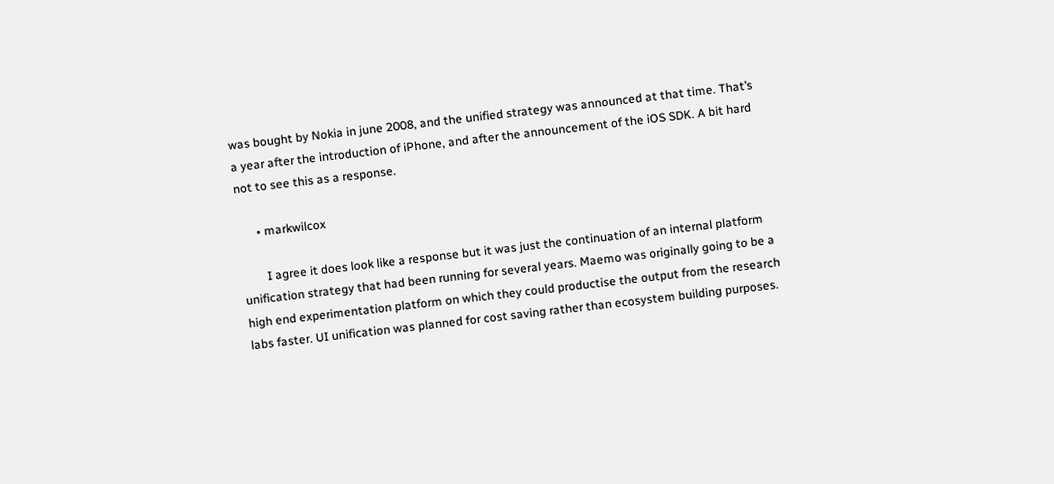was bought by Nokia in june 2008, and the unified strategy was announced at that time. That’s a year after the introduction of iPhone, and after the announcement of the iOS SDK. A bit hard not to see this as a response.

      • markwilcox

        I agree it does look like a response but it was just the continuation of an internal platform unification strategy that had been running for several years. Maemo was originally going to be a high end experimentation platform on which they could productise the output from the research labs faster. UI unification was planned for cost saving rather than ecosystem building purposes.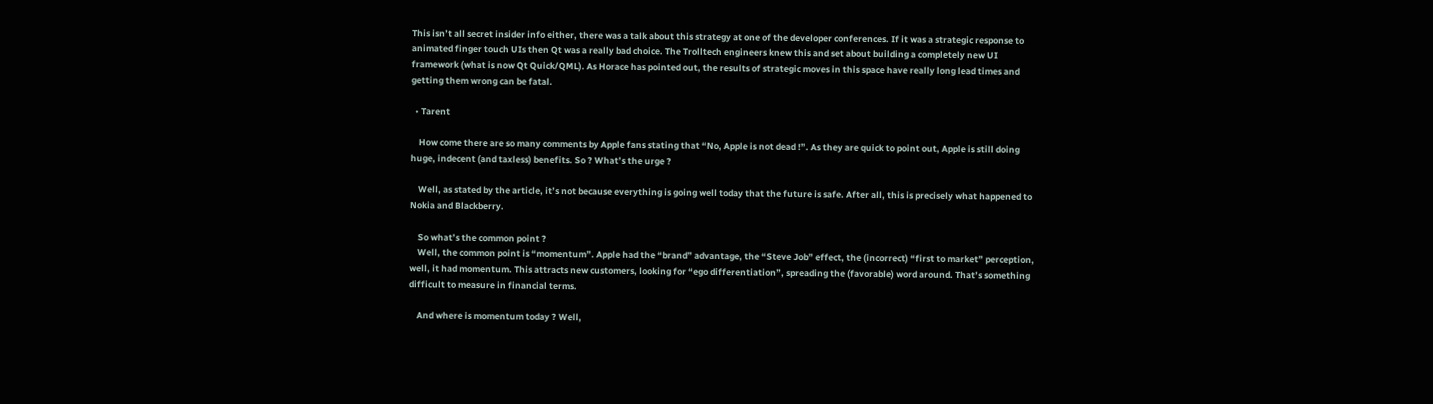This isn’t all secret insider info either, there was a talk about this strategy at one of the developer conferences. If it was a strategic response to animated finger touch UIs then Qt was a really bad choice. The Trolltech engineers knew this and set about building a completely new UI framework (what is now Qt Quick/QML). As Horace has pointed out, the results of strategic moves in this space have really long lead times and getting them wrong can be fatal.

  • Tarent

    How come there are so many comments by Apple fans stating that “No, Apple is not dead !”. As they are quick to point out, Apple is still doing huge, indecent (and taxless) benefits. So ? What’s the urge ?

    Well, as stated by the article, it’s not because everything is going well today that the future is safe. After all, this is precisely what happened to Nokia and Blackberry.

    So what’s the common point ?
    Well, the common point is “momentum”. Apple had the “brand” advantage, the “Steve Job” effect, the (incorrect) “first to market” perception, well, it had momentum. This attracts new customers, looking for “ego differentiation”, spreading the (favorable) word around. That’s something difficult to measure in financial terms.

    And where is momentum today ? Well,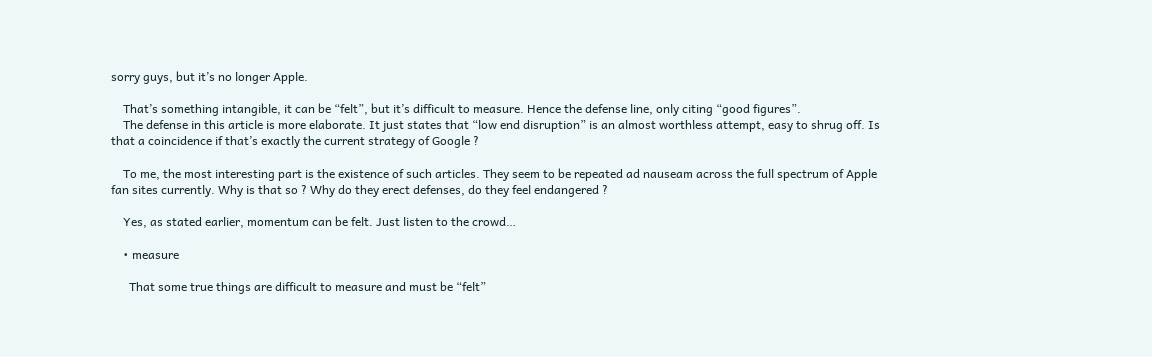sorry guys, but it’s no longer Apple.

    That’s something intangible, it can be “felt”, but it’s difficult to measure. Hence the defense line, only citing “good figures”.
    The defense in this article is more elaborate. It just states that “low end disruption” is an almost worthless attempt, easy to shrug off. Is that a coincidence if that’s exactly the current strategy of Google ?

    To me, the most interesting part is the existence of such articles. They seem to be repeated ad nauseam across the full spectrum of Apple fan sites currently. Why is that so ? Why do they erect defenses, do they feel endangered ?

    Yes, as stated earlier, momentum can be felt. Just listen to the crowd…

    • measure

      That some true things are difficult to measure and must be “felt”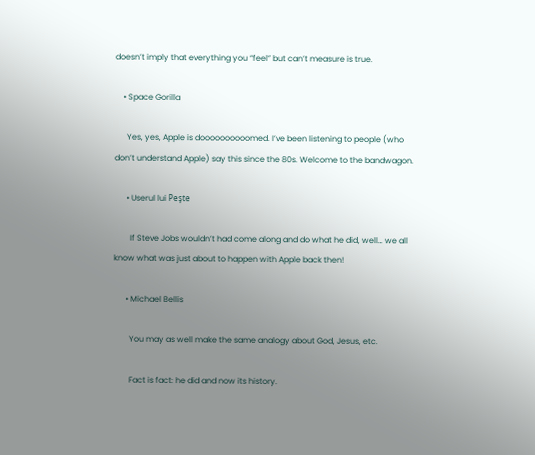doesn’t imply that everything you “feel” but can’t measure is true.

    • Space Gorilla

      Yes, yes, Apple is doooooooooomed. I’ve been listening to people (who don’t understand Apple) say this since the 80s. Welcome to the bandwagon.

      • Userul lui Peşte

        If Steve Jobs wouldn’t had come along and do what he did, well… we all know what was just about to happen with Apple back then!

      • Michael Bellis

        You may as well make the same analogy about God, Jesus, etc.

        Fact is fact: he did and now its history.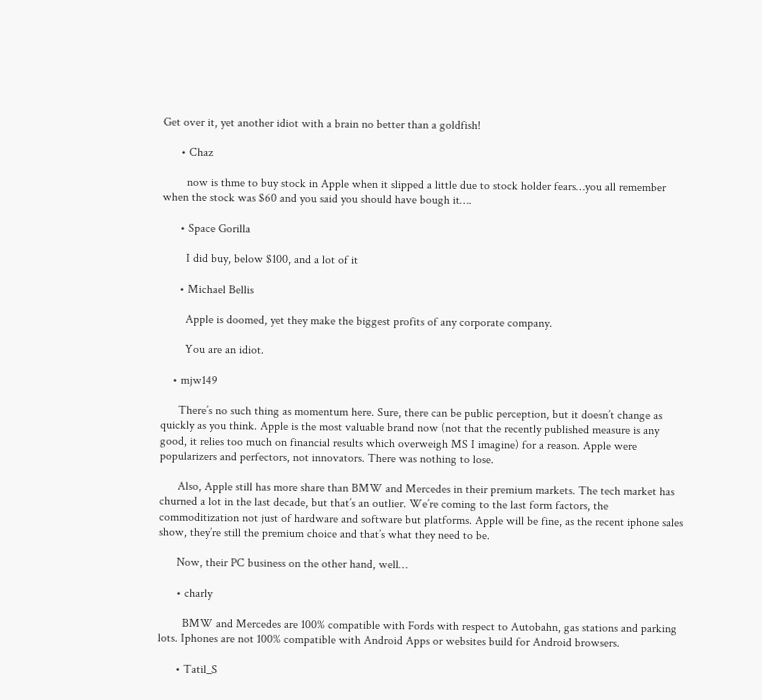Get over it, yet another idiot with a brain no better than a goldfish!

      • Chaz

        now is thme to buy stock in Apple when it slipped a little due to stock holder fears…you all remember when the stock was $60 and you said you should have bough it….

      • Space Gorilla

        I did buy, below $100, and a lot of it

      • Michael Bellis

        Apple is doomed, yet they make the biggest profits of any corporate company.

        You are an idiot.

    • mjw149

      There’s no such thing as momentum here. Sure, there can be public perception, but it doesn’t change as quickly as you think. Apple is the most valuable brand now (not that the recently published measure is any good, it relies too much on financial results which overweigh MS I imagine) for a reason. Apple were popularizers and perfectors, not innovators. There was nothing to lose.

      Also, Apple still has more share than BMW and Mercedes in their premium markets. The tech market has churned a lot in the last decade, but that’s an outlier. We’re coming to the last form factors, the commoditization not just of hardware and software but platforms. Apple will be fine, as the recent iphone sales show, they’re still the premium choice and that’s what they need to be.

      Now, their PC business on the other hand, well…

      • charly

        BMW and Mercedes are 100% compatible with Fords with respect to Autobahn, gas stations and parking lots. Iphones are not 100% compatible with Android Apps or websites build for Android browsers.

      • Tatil_S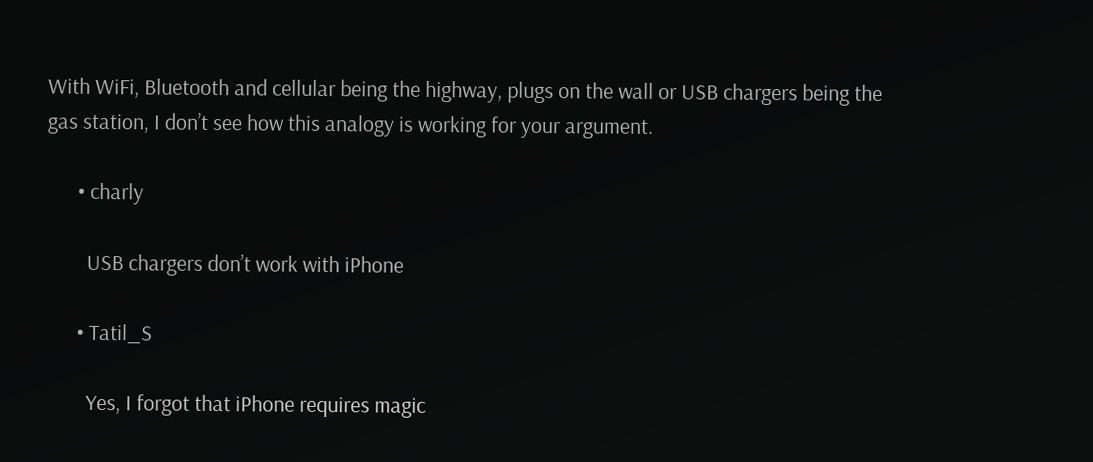With WiFi, Bluetooth and cellular being the highway, plugs on the wall or USB chargers being the gas station, I don’t see how this analogy is working for your argument.

      • charly

        USB chargers don’t work with iPhone

      • Tatil_S

        Yes, I forgot that iPhone requires magic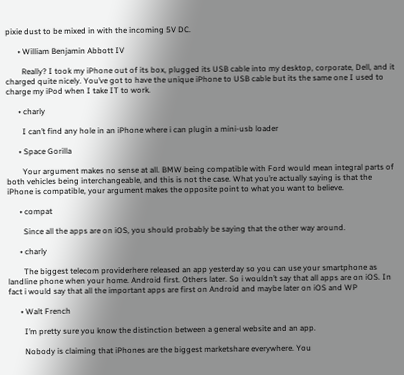pixie dust to be mixed in with the incoming 5V DC.

      • William Benjamin Abbott IV

        Really? I took my iPhone out of its box, plugged its USB cable into my desktop, corporate, Dell, and it charged quite nicely. You’ve got to have the unique iPhone to USB cable but its the same one I used to charge my iPod when I take IT to work.

      • charly

        I can’t find any hole in an iPhone where i can plugin a mini-usb loader

      • Space Gorilla

        Your argument makes no sense at all. BMW being compatible with Ford would mean integral parts of both vehicles being interchangeable, and this is not the case. What you’re actually saying is that the iPhone is compatible, your argument makes the opposite point to what you want to believe.

      • compat

        Since all the apps are on iOS, you should probably be saying that the other way around.

      • charly

        The biggest telecom providerhere released an app yesterday so you can use your smartphone as landline phone when your home. Android first. Others later. So i wouldn’t say that all apps are on iOS. In fact i would say that all the important apps are first on Android and maybe later on iOS and WP

      • Walt French

        I’m pretty sure you know the distinction between a general website and an app.

        Nobody is claiming that iPhones are the biggest marketshare everywhere. You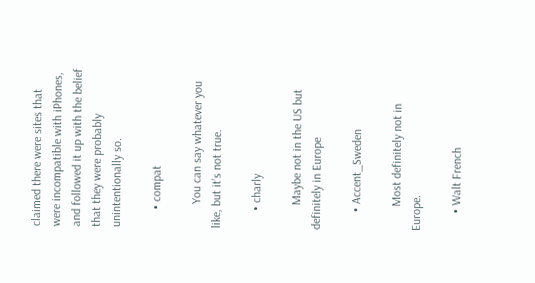claimed there were sites that were incompatible with iPhones, and followed it up with the belief that they were probably unintentionally so.

      • compat

        You can say whatever you like, but it’s not true.

      • charly

        Maybe not in the US but definitely in Europe

      • Accent_Sweden

        Most definitely not in Europe.

      • Walt French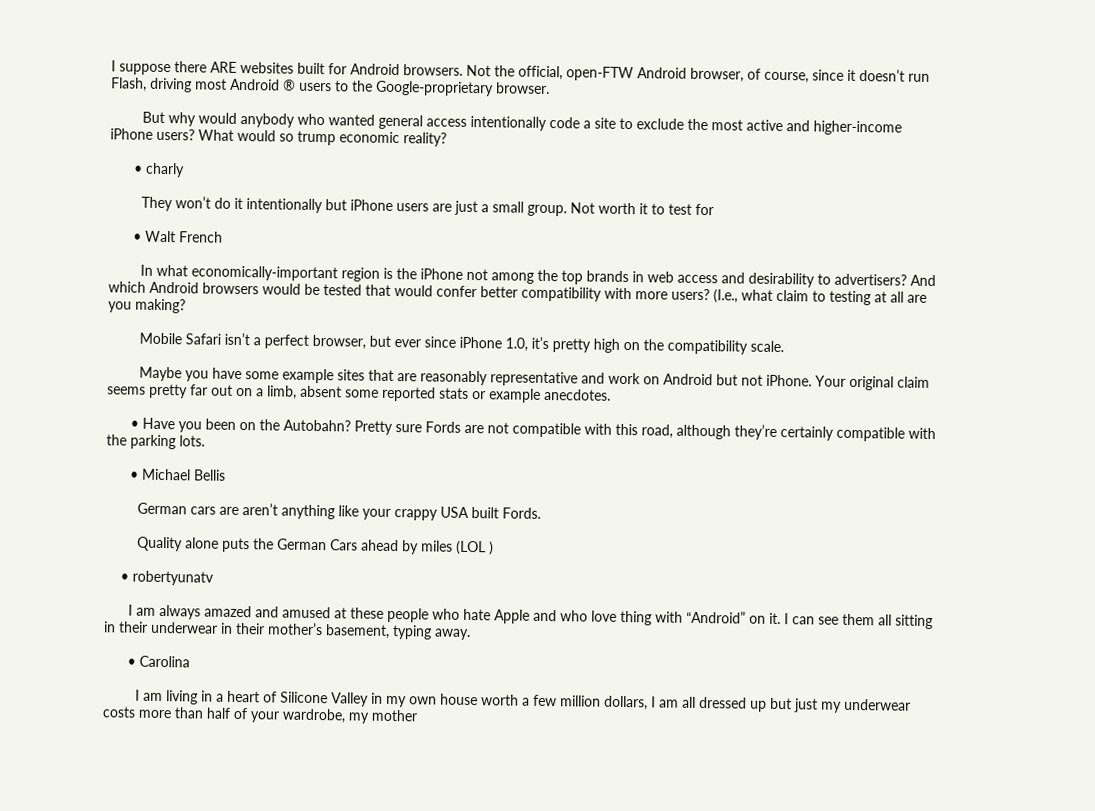I suppose there ARE websites built for Android browsers. Not the official, open-FTW Android browser, of course, since it doesn’t run Flash, driving most Android ® users to the Google-proprietary browser.

        But why would anybody who wanted general access intentionally code a site to exclude the most active and higher-income iPhone users? What would so trump economic reality?

      • charly

        They won’t do it intentionally but iPhone users are just a small group. Not worth it to test for

      • Walt French

        In what economically-important region is the iPhone not among the top brands in web access and desirability to advertisers? And which Android browsers would be tested that would confer better compatibility with more users? (I.e., what claim to testing at all are you making?

        Mobile Safari isn’t a perfect browser, but ever since iPhone 1.0, it’s pretty high on the compatibility scale.

        Maybe you have some example sites that are reasonably representative and work on Android but not iPhone. Your original claim seems pretty far out on a limb, absent some reported stats or example anecdotes.

      • Have you been on the Autobahn? Pretty sure Fords are not compatible with this road, although they’re certainly compatible with the parking lots.

      • Michael Bellis

        German cars are aren’t anything like your crappy USA built Fords.

        Quality alone puts the German Cars ahead by miles (LOL )

    • robertyunatv

      I am always amazed and amused at these people who hate Apple and who love thing with “Android” on it. I can see them all sitting in their underwear in their mother’s basement, typing away.

      • Carolina

        I am living in a heart of Silicone Valley in my own house worth a few million dollars, I am all dressed up but just my underwear costs more than half of your wardrobe, my mother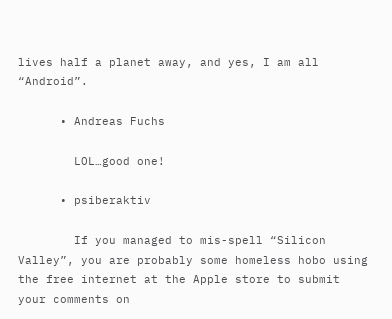lives half a planet away, and yes, I am all “Android”.

      • Andreas Fuchs

        LOL…good one!

      • psiberaktiv

        If you managed to mis-spell “Silicon Valley”, you are probably some homeless hobo using the free internet at the Apple store to submit your comments on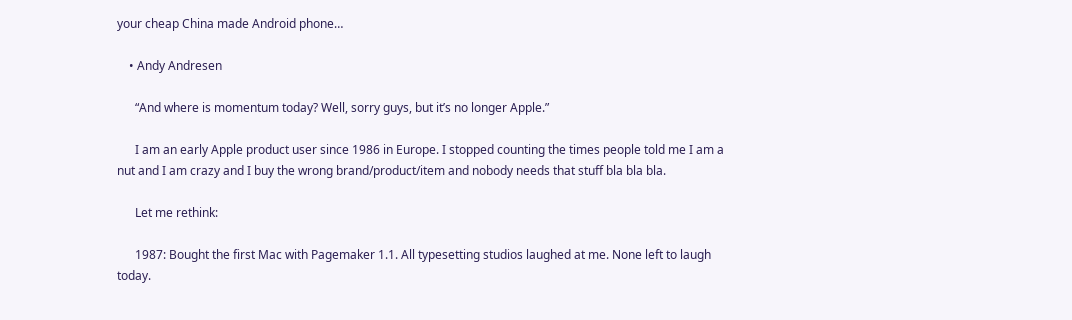your cheap China made Android phone…

    • Andy Andresen

      “And where is momentum today? Well, sorry guys, but it’s no longer Apple.”

      I am an early Apple product user since 1986 in Europe. I stopped counting the times people told me I am a nut and I am crazy and I buy the wrong brand/product/item and nobody needs that stuff bla bla bla.

      Let me rethink:

      1987: Bought the first Mac with Pagemaker 1.1. All typesetting studios laughed at me. None left to laugh today.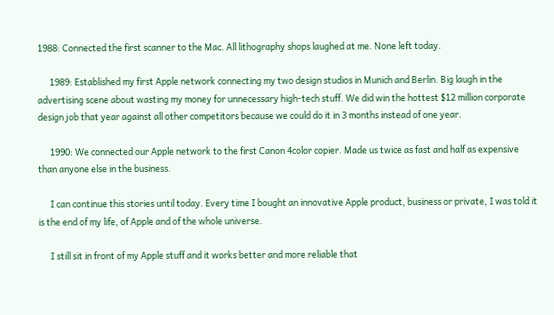1988: Connected the first scanner to the Mac. All lithography shops laughed at me. None left today.

      1989: Established my first Apple network connecting my two design studios in Munich and Berlin. Big laugh in the advertising scene about wasting my money for unnecessary high-tech stuff. We did win the hottest $12 million corporate design job that year against all other competitors because we could do it in 3 months instead of one year.

      1990: We connected our Apple network to the first Canon 4color copier. Made us twice as fast and half as expensive than anyone else in the business.

      I can continue this stories until today. Every time I bought an innovative Apple product, business or private, I was told it is the end of my life, of Apple and of the whole universe.

      I still sit in front of my Apple stuff and it works better and more reliable that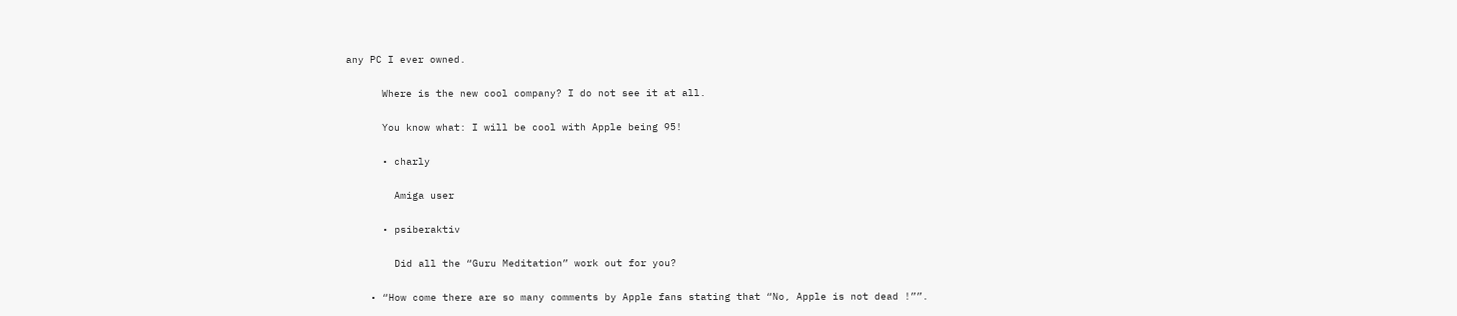any PC I ever owned.

      Where is the new cool company? I do not see it at all.

      You know what: I will be cool with Apple being 95!

      • charly

        Amiga user

      • psiberaktiv

        Did all the “Guru Meditation” work out for you?

    • “How come there are so many comments by Apple fans stating that “No, Apple is not dead !””.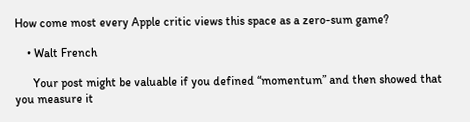How come most every Apple critic views this space as a zero-sum game?

    • Walt French

      Your post might be valuable if you defined “momentum” and then showed that you measure it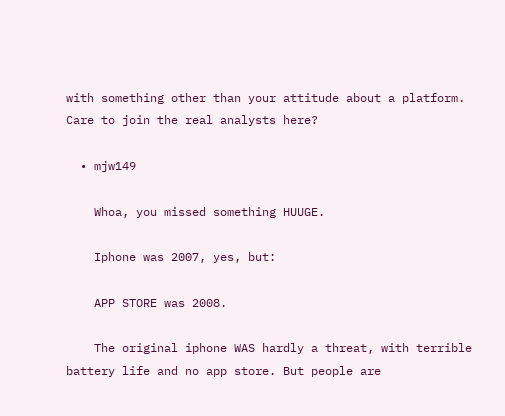with something other than your attitude about a platform. Care to join the real analysts here?

  • mjw149

    Whoa, you missed something HUUGE.

    Iphone was 2007, yes, but:

    APP STORE was 2008.

    The original iphone WAS hardly a threat, with terrible battery life and no app store. But people are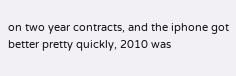on two year contracts, and the iphone got better pretty quickly, 2010 was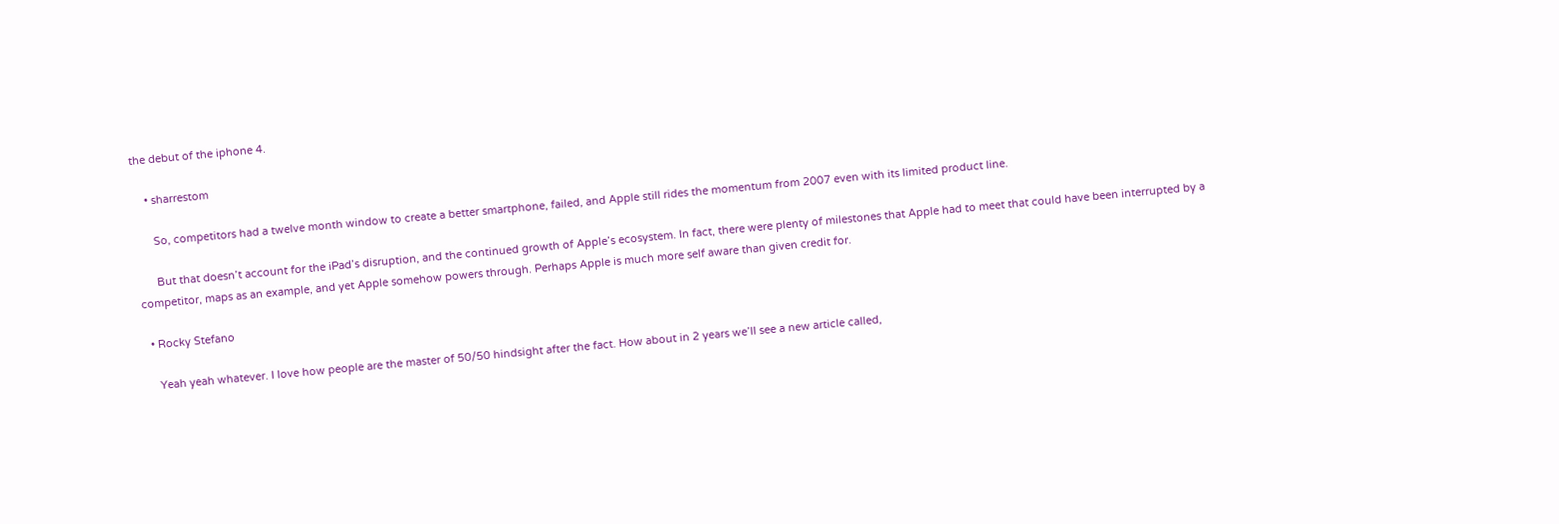the debut of the iphone 4.

    • sharrestom

      So, competitors had a twelve month window to create a better smartphone, failed, and Apple still rides the momentum from 2007 even with its limited product line.

      But that doesn’t account for the iPad’s disruption, and the continued growth of Apple’s ecosystem. In fact, there were plenty of milestones that Apple had to meet that could have been interrupted by a competitor, maps as an example, and yet Apple somehow powers through. Perhaps Apple is much more self aware than given credit for.

  • Rocky Stefano

    Yeah yeah whatever. I love how people are the master of 50/50 hindsight after the fact. How about in 2 years we’ll see a new article called,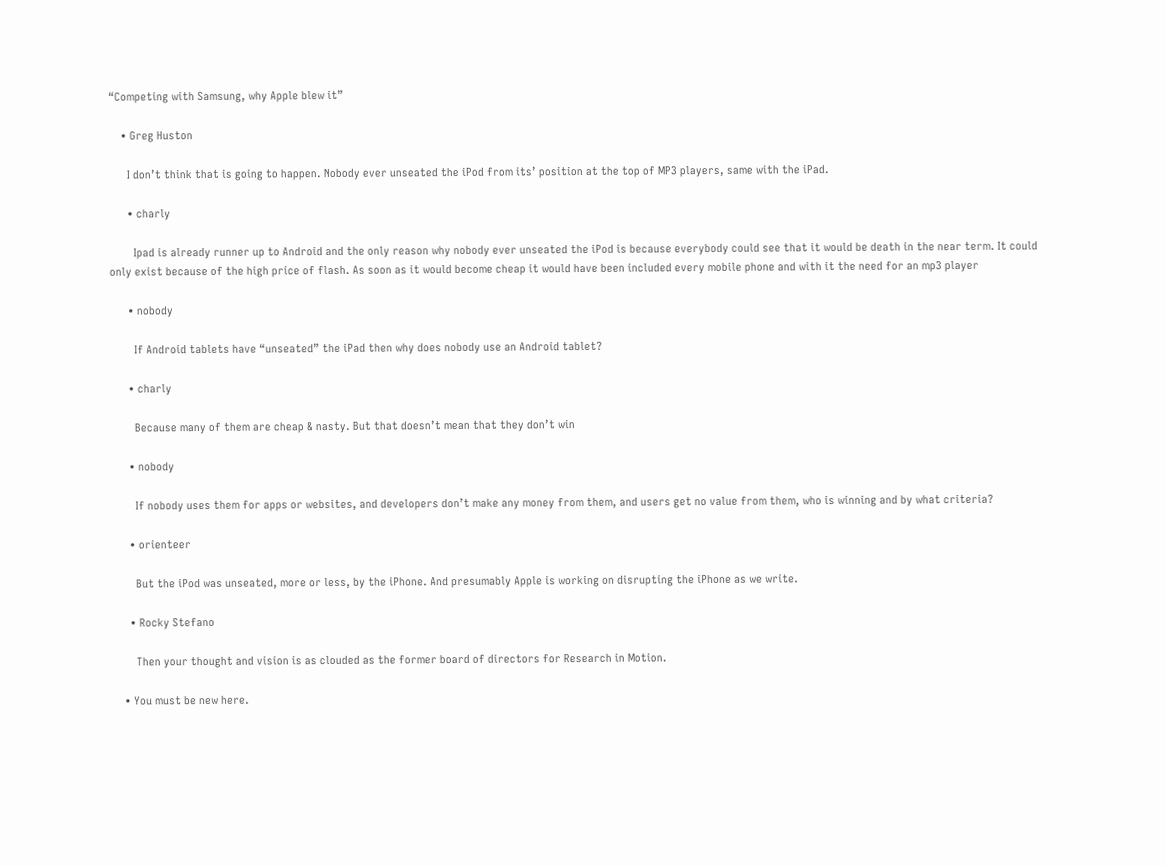“Competing with Samsung, why Apple blew it”

    • Greg Huston

      I don’t think that is going to happen. Nobody ever unseated the iPod from its’ position at the top of MP3 players, same with the iPad.

      • charly

        Ipad is already runner up to Android and the only reason why nobody ever unseated the iPod is because everybody could see that it would be death in the near term. It could only exist because of the high price of flash. As soon as it would become cheap it would have been included every mobile phone and with it the need for an mp3 player

      • nobody

        If Android tablets have “unseated” the iPad then why does nobody use an Android tablet?

      • charly

        Because many of them are cheap & nasty. But that doesn’t mean that they don’t win

      • nobody

        If nobody uses them for apps or websites, and developers don’t make any money from them, and users get no value from them, who is winning and by what criteria?

      • orienteer

        But the iPod was unseated, more or less, by the iPhone. And presumably Apple is working on disrupting the iPhone as we write.

      • Rocky Stefano

        Then your thought and vision is as clouded as the former board of directors for Research in Motion.

    • You must be new here.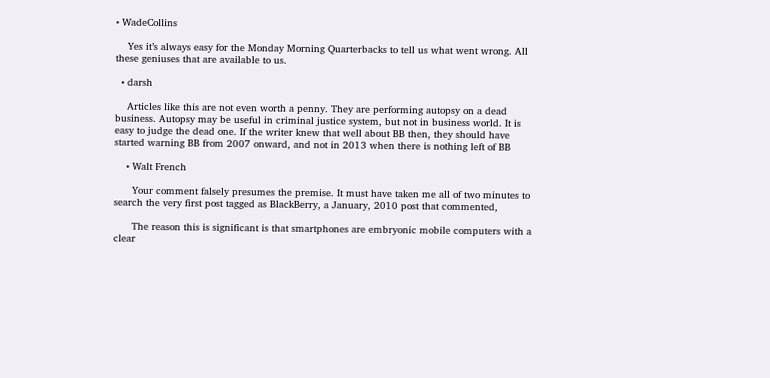• WadeCollins

    Yes it’s always easy for the Monday Morning Quarterbacks to tell us what went wrong. All these geniuses that are available to us.

  • darsh

    Articles like this are not even worth a penny. They are performing autopsy on a dead business. Autopsy may be useful in criminal justice system, but not in business world. It is easy to judge the dead one. If the writer knew that well about BB then, they should have started warning BB from 2007 onward, and not in 2013 when there is nothing left of BB

    • Walt French

      Your comment falsely presumes the premise. It must have taken me all of two minutes to search the very first post tagged as BlackBerry, a January, 2010 post that commented,

      The reason this is significant is that smartphones are embryonic mobile computers with a clear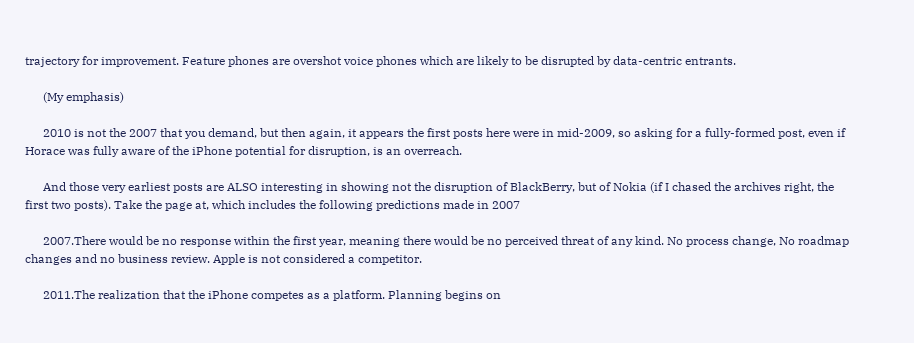trajectory for improvement. Feature phones are overshot voice phones which are likely to be disrupted by data-centric entrants.

      (My emphasis)

      2010 is not the 2007 that you demand, but then again, it appears the first posts here were in mid-2009, so asking for a fully-formed post, even if Horace was fully aware of the iPhone potential for disruption, is an overreach.

      And those very earliest posts are ALSO interesting in showing not the disruption of BlackBerry, but of Nokia (if I chased the archives right, the first two posts). Take the page at, which includes the following predictions made in 2007

      2007.There would be no response within the first year, meaning there would be no perceived threat of any kind. No process change, No roadmap changes and no business review. Apple is not considered a competitor.

      2011.The realization that the iPhone competes as a platform. Planning begins on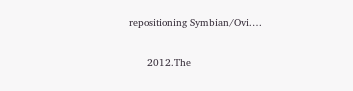repositioning Symbian/Ovi.…

      2012.The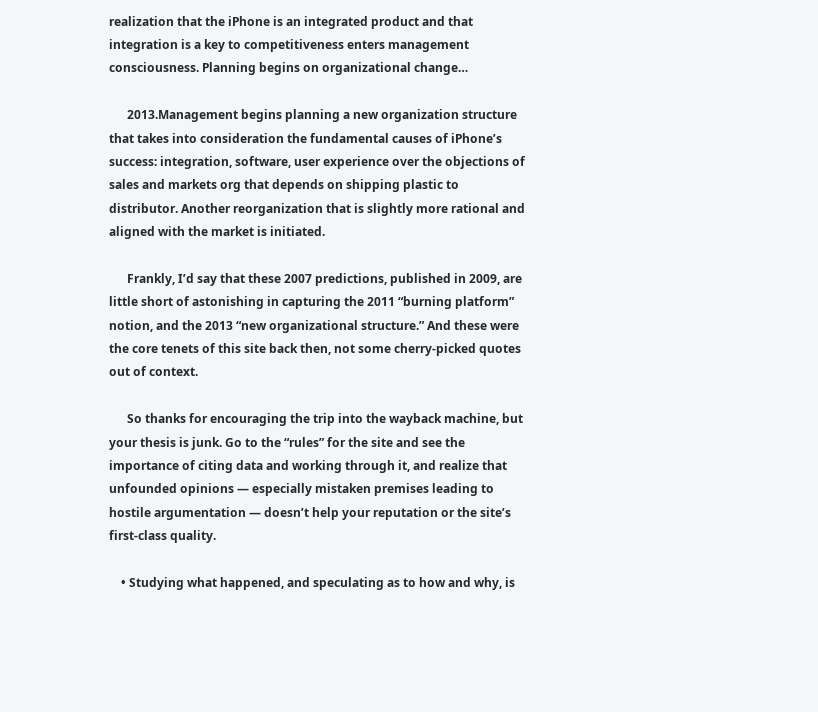realization that the iPhone is an integrated product and that integration is a key to competitiveness enters management consciousness. Planning begins on organizational change…

      2013.Management begins planning a new organization structure that takes into consideration the fundamental causes of iPhone’s success: integration, software, user experience over the objections of sales and markets org that depends on shipping plastic to distributor. Another reorganization that is slightly more rational and aligned with the market is initiated.

      Frankly, I’d say that these 2007 predictions, published in 2009, are little short of astonishing in capturing the 2011 “burning platform” notion, and the 2013 “new organizational structure.” And these were the core tenets of this site back then, not some cherry-picked quotes out of context.

      So thanks for encouraging the trip into the wayback machine, but your thesis is junk. Go to the “rules” for the site and see the importance of citing data and working through it, and realize that unfounded opinions — especially mistaken premises leading to hostile argumentation — doesn’t help your reputation or the site’s first-class quality.

    • Studying what happened, and speculating as to how and why, is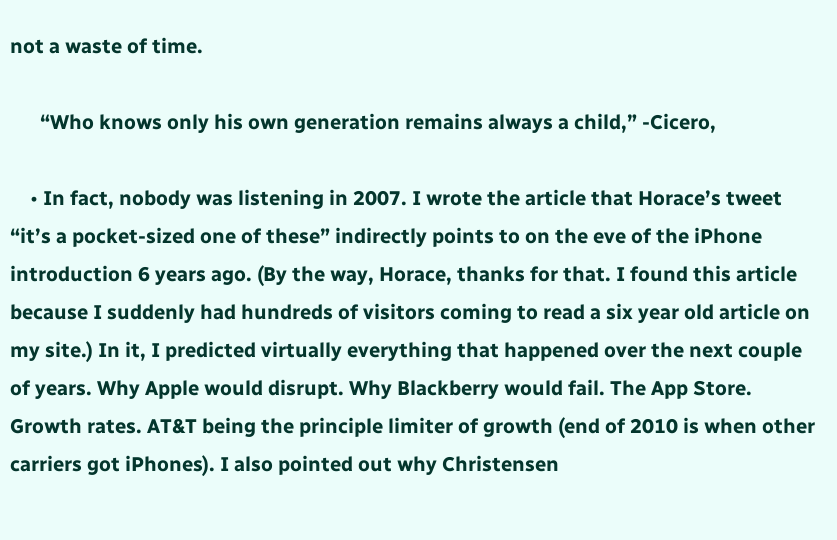not a waste of time.

      “Who knows only his own generation remains always a child,” -Cicero,

    • In fact, nobody was listening in 2007. I wrote the article that Horace’s tweet “it’s a pocket-sized one of these” indirectly points to on the eve of the iPhone introduction 6 years ago. (By the way, Horace, thanks for that. I found this article because I suddenly had hundreds of visitors coming to read a six year old article on my site.) In it, I predicted virtually everything that happened over the next couple of years. Why Apple would disrupt. Why Blackberry would fail. The App Store. Growth rates. AT&T being the principle limiter of growth (end of 2010 is when other carriers got iPhones). I also pointed out why Christensen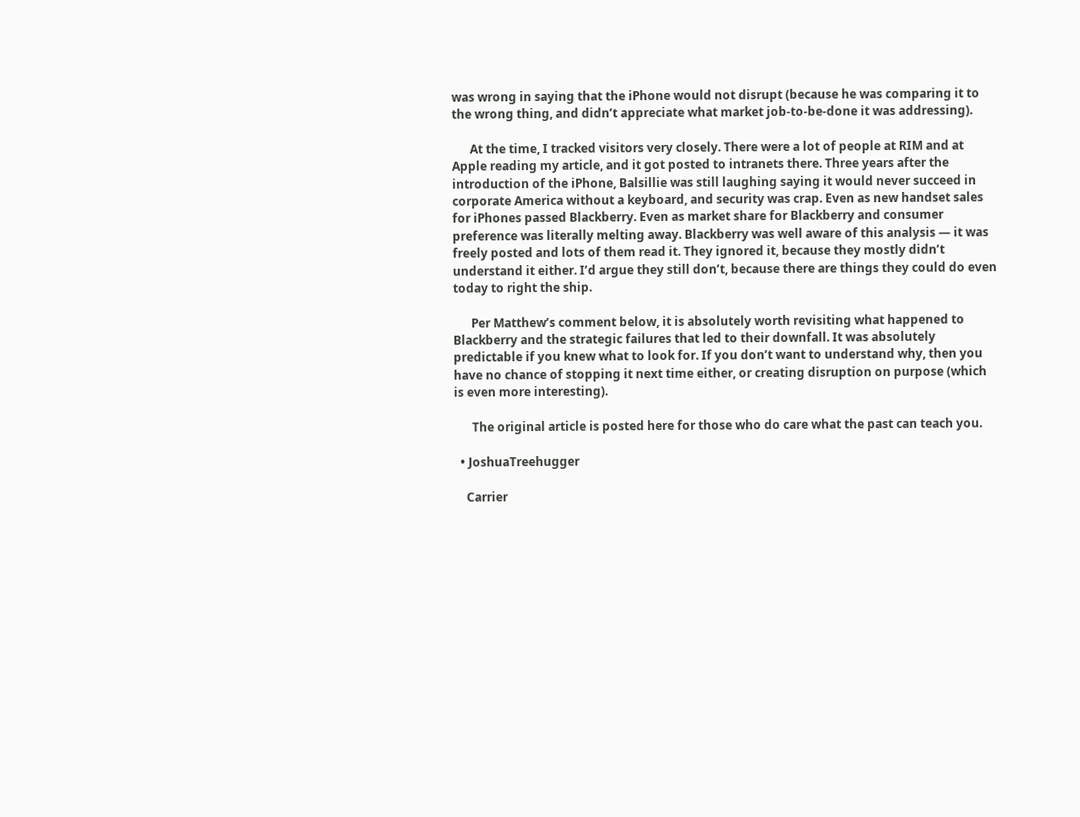was wrong in saying that the iPhone would not disrupt (because he was comparing it to the wrong thing, and didn’t appreciate what market job-to-be-done it was addressing).

      At the time, I tracked visitors very closely. There were a lot of people at RIM and at Apple reading my article, and it got posted to intranets there. Three years after the introduction of the iPhone, Balsillie was still laughing saying it would never succeed in corporate America without a keyboard, and security was crap. Even as new handset sales for iPhones passed Blackberry. Even as market share for Blackberry and consumer preference was literally melting away. Blackberry was well aware of this analysis — it was freely posted and lots of them read it. They ignored it, because they mostly didn’t understand it either. I’d argue they still don’t, because there are things they could do even today to right the ship.

      Per Matthew’s comment below, it is absolutely worth revisiting what happened to Blackberry and the strategic failures that led to their downfall. It was absolutely predictable if you knew what to look for. If you don’t want to understand why, then you have no chance of stopping it next time either, or creating disruption on purpose (which is even more interesting).

      The original article is posted here for those who do care what the past can teach you.

  • JoshuaTreehugger

    Carrier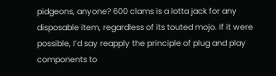pidgeons, anyone? 600 clams is a lotta jack for any disposable item, regardless of its touted mojo. If it were possible, I’d say reapply the principle of plug and play components to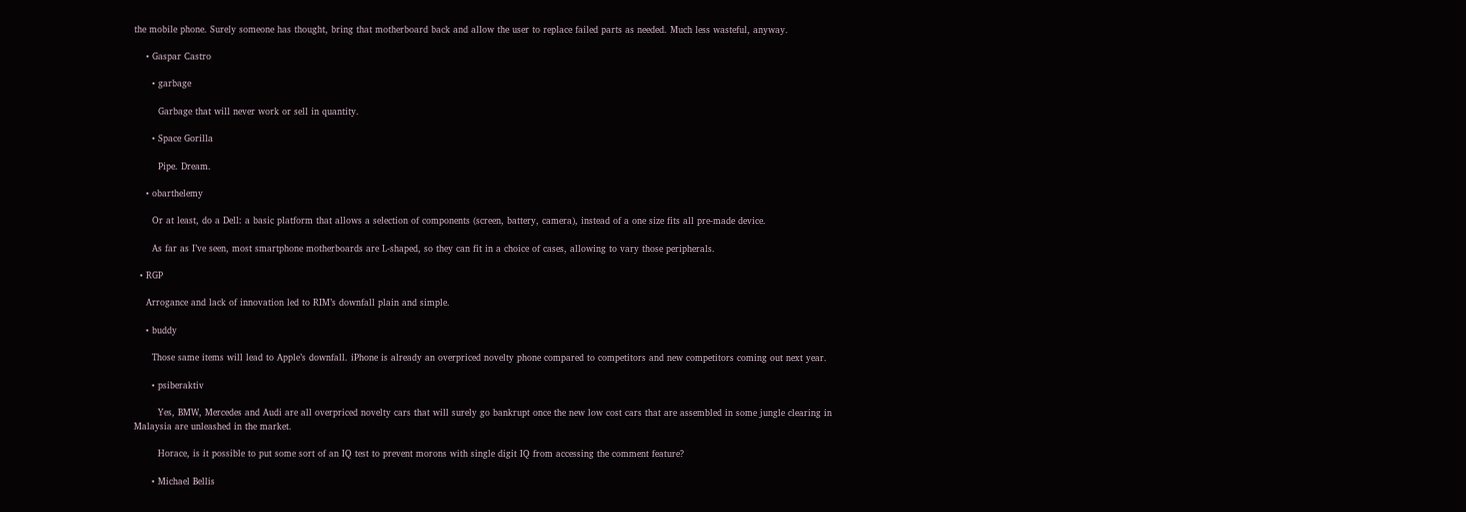the mobile phone. Surely someone has thought, bring that motherboard back and allow the user to replace failed parts as needed. Much less wasteful, anyway.

    • Gaspar Castro

      • garbage

        Garbage that will never work or sell in quantity.

      • Space Gorilla

        Pipe. Dream.

    • obarthelemy

      Or at least, do a Dell: a basic platform that allows a selection of components (screen, battery, camera), instead of a one size fits all pre-made device.

      As far as I’ve seen, most smartphone motherboards are L-shaped, so they can fit in a choice of cases, allowing to vary those peripherals.

  • RGP

    Arrogance and lack of innovation led to RIM’s downfall plain and simple.

    • buddy

      Those same items will lead to Apple’s downfall. iPhone is already an overpriced novelty phone compared to competitors and new competitors coming out next year.

      • psiberaktiv

        Yes, BMW, Mercedes and Audi are all overpriced novelty cars that will surely go bankrupt once the new low cost cars that are assembled in some jungle clearing in Malaysia are unleashed in the market.

        Horace, is it possible to put some sort of an IQ test to prevent morons with single digit IQ from accessing the comment feature?

      • Michael Bellis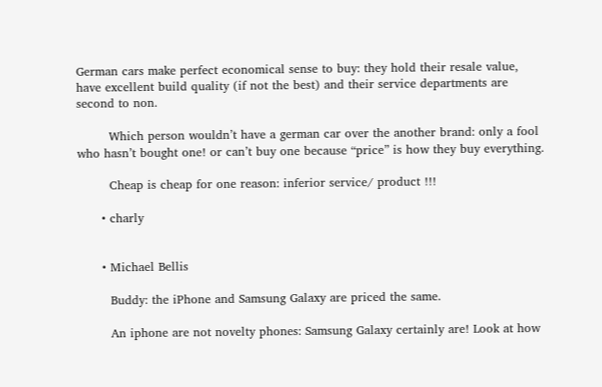German cars make perfect economical sense to buy: they hold their resale value, have excellent build quality (if not the best) and their service departments are second to non.

        Which person wouldn’t have a german car over the another brand: only a fool who hasn’t bought one! or can’t buy one because “price” is how they buy everything.

        Cheap is cheap for one reason: inferior service/ product !!!

      • charly


      • Michael Bellis

        Buddy: the iPhone and Samsung Galaxy are priced the same.

        An iphone are not novelty phones: Samsung Galaxy certainly are! Look at how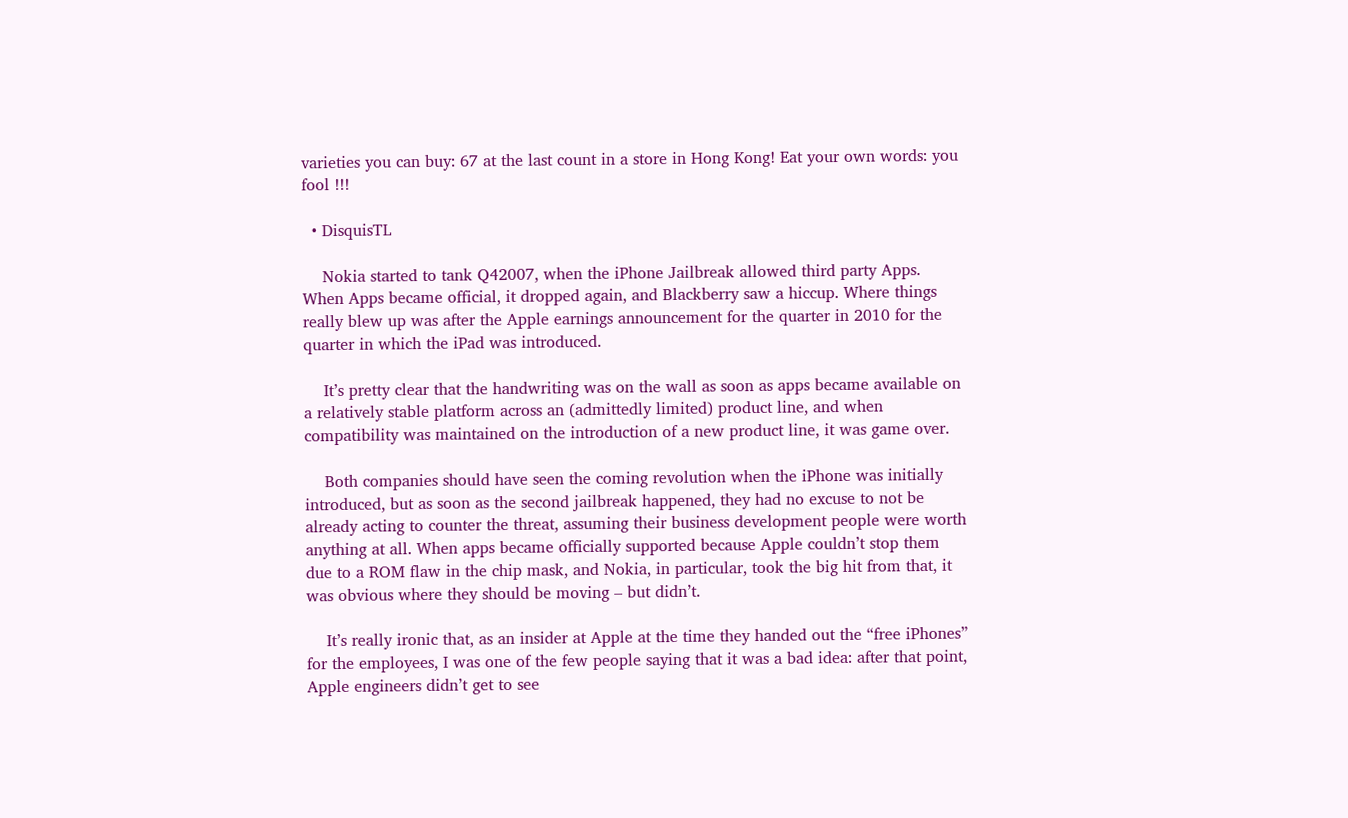varieties you can buy: 67 at the last count in a store in Hong Kong! Eat your own words: you fool !!!

  • DisquisTL

    Nokia started to tank Q42007, when the iPhone Jailbreak allowed third party Apps. When Apps became official, it dropped again, and Blackberry saw a hiccup. Where things really blew up was after the Apple earnings announcement for the quarter in 2010 for the quarter in which the iPad was introduced.

    It’s pretty clear that the handwriting was on the wall as soon as apps became available on a relatively stable platform across an (admittedly limited) product line, and when compatibility was maintained on the introduction of a new product line, it was game over.

    Both companies should have seen the coming revolution when the iPhone was initially introduced, but as soon as the second jailbreak happened, they had no excuse to not be already acting to counter the threat, assuming their business development people were worth anything at all. When apps became officially supported because Apple couldn’t stop them due to a ROM flaw in the chip mask, and Nokia, in particular, took the big hit from that, it was obvious where they should be moving – but didn’t.

    It’s really ironic that, as an insider at Apple at the time they handed out the “free iPhones” for the employees, I was one of the few people saying that it was a bad idea: after that point, Apple engineers didn’t get to see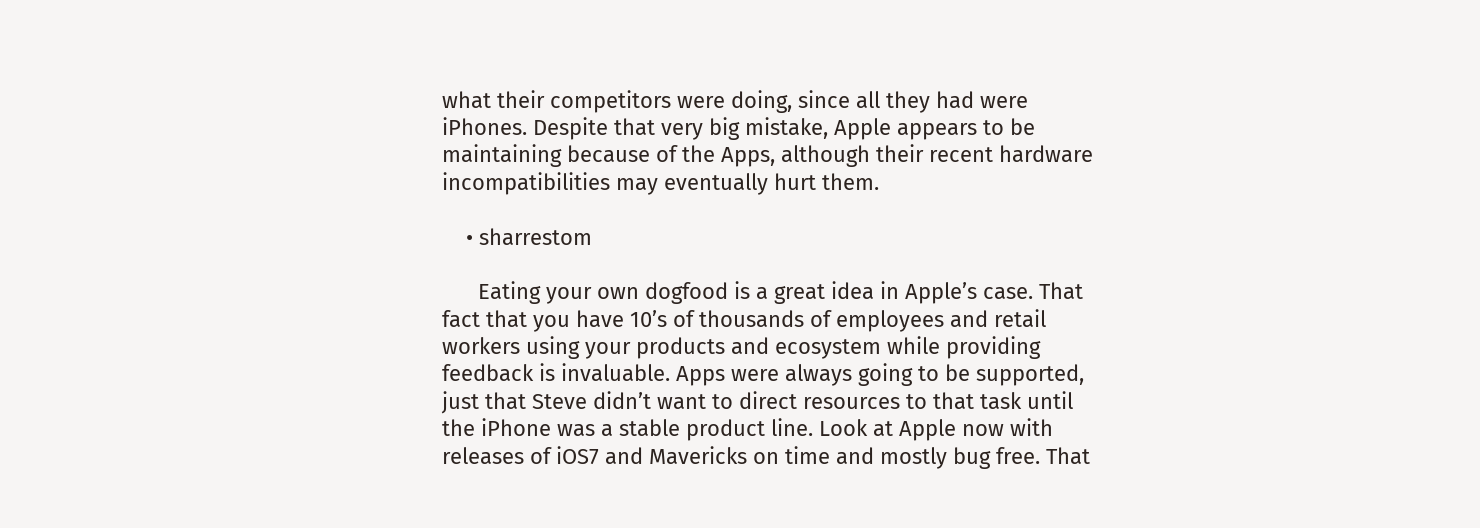what their competitors were doing, since all they had were iPhones. Despite that very big mistake, Apple appears to be maintaining because of the Apps, although their recent hardware incompatibilities may eventually hurt them.

    • sharrestom

      Eating your own dogfood is a great idea in Apple’s case. That fact that you have 10’s of thousands of employees and retail workers using your products and ecosystem while providing feedback is invaluable. Apps were always going to be supported, just that Steve didn’t want to direct resources to that task until the iPhone was a stable product line. Look at Apple now with releases of iOS7 and Mavericks on time and mostly bug free. That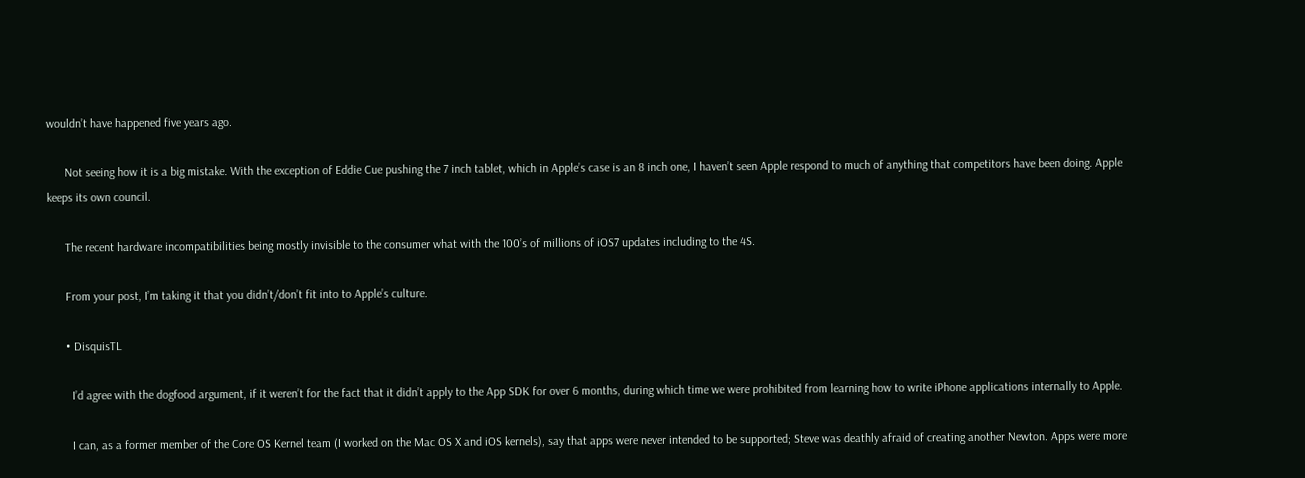wouldn’t have happened five years ago.

      Not seeing how it is a big mistake. With the exception of Eddie Cue pushing the 7 inch tablet, which in Apple’s case is an 8 inch one, I haven’t seen Apple respond to much of anything that competitors have been doing. Apple keeps its own council.

      The recent hardware incompatibilities being mostly invisible to the consumer what with the 100’s of millions of iOS7 updates including to the 4S.

      From your post, I’m taking it that you didn’t/don’t fit into to Apple’s culture.

      • DisquisTL

        I’d agree with the dogfood argument, if it weren’t for the fact that it didn’t apply to the App SDK for over 6 months, during which time we were prohibited from learning how to write iPhone applications internally to Apple.

        I can, as a former member of the Core OS Kernel team (I worked on the Mac OS X and iOS kernels), say that apps were never intended to be supported; Steve was deathly afraid of creating another Newton. Apps were more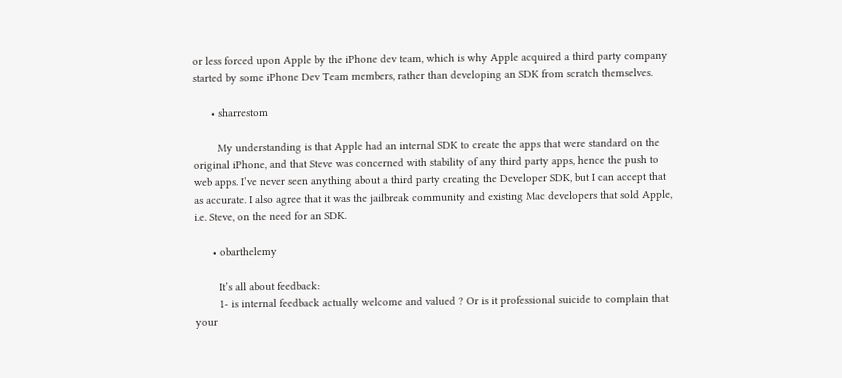or less forced upon Apple by the iPhone dev team, which is why Apple acquired a third party company started by some iPhone Dev Team members, rather than developing an SDK from scratch themselves.

      • sharrestom

        My understanding is that Apple had an internal SDK to create the apps that were standard on the original iPhone, and that Steve was concerned with stability of any third party apps, hence the push to web apps. I’ve never seen anything about a third party creating the Developer SDK, but I can accept that as accurate. I also agree that it was the jailbreak community and existing Mac developers that sold Apple, i.e. Steve, on the need for an SDK.

      • obarthelemy

        It’s all about feedback:
        1- is internal feedback actually welcome and valued ? Or is it professional suicide to complain that your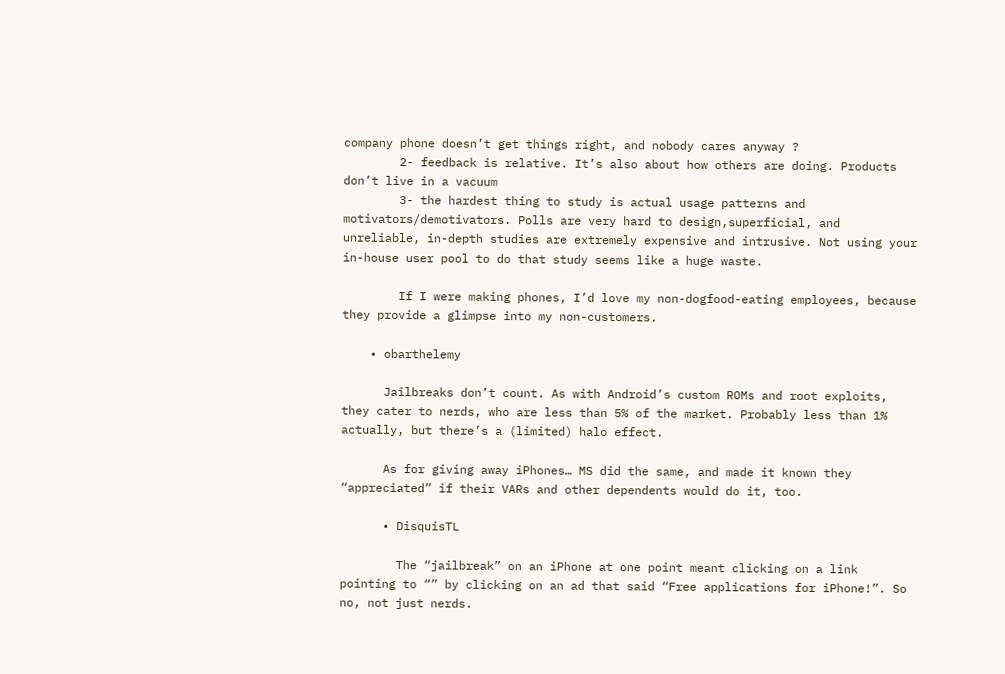company phone doesn’t get things right, and nobody cares anyway ?
        2- feedback is relative. It’s also about how others are doing. Products don’t live in a vacuum
        3- the hardest thing to study is actual usage patterns and motivators/demotivators. Polls are very hard to design,superficial, and unreliable, in-depth studies are extremely expensive and intrusive. Not using your in-house user pool to do that study seems like a huge waste.

        If I were making phones, I’d love my non-dogfood-eating employees, because they provide a glimpse into my non-customers.

    • obarthelemy

      Jailbreaks don’t count. As with Android’s custom ROMs and root exploits, they cater to nerds, who are less than 5% of the market. Probably less than 1% actually, but there’s a (limited) halo effect.

      As for giving away iPhones… MS did the same, and made it known they “appreciated” if their VARs and other dependents would do it, too.

      • DisquisTL

        The “jailbreak” on an iPhone at one point meant clicking on a link pointing to “” by clicking on an ad that said “Free applications for iPhone!”. So no, not just nerds.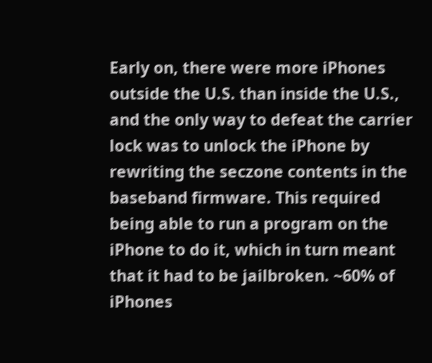Early on, there were more iPhones outside the U.S. than inside the U.S., and the only way to defeat the carrier lock was to unlock the iPhone by rewriting the seczone contents in the baseband firmware. This required being able to run a program on the iPhone to do it, which in turn meant that it had to be jailbroken. ~60% of iPhones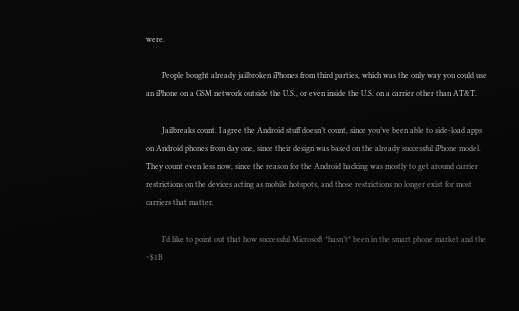were.

        People bought already jailbroken iPhones from third parties, which was the only way you could use an iPhone on a GSM network outside the U.S., or even inside the U.S. on a carrier other than AT&T.

        Jailbreaks count. I agree the Android stuff doesn’t count, since you’ve been able to side-load apps on Android phones from day one, since their design was based on the already successful iPhone model. They count even less now, since the reason for the Android hacking was mostly to get around carrier restrictions on the devices acting as mobile hotspots, and those restrictions no longer exist for most carriers that matter.

        I’d like to point out that how successful Microsoft *hasn’t* been in the smart phone market and the ~$1B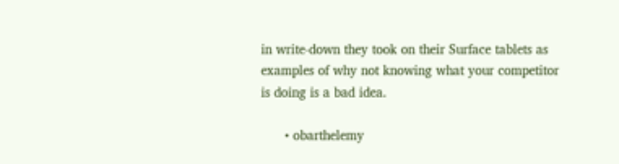in write-down they took on their Surface tablets as examples of why not knowing what your competitor is doing is a bad idea.

      • obarthelemy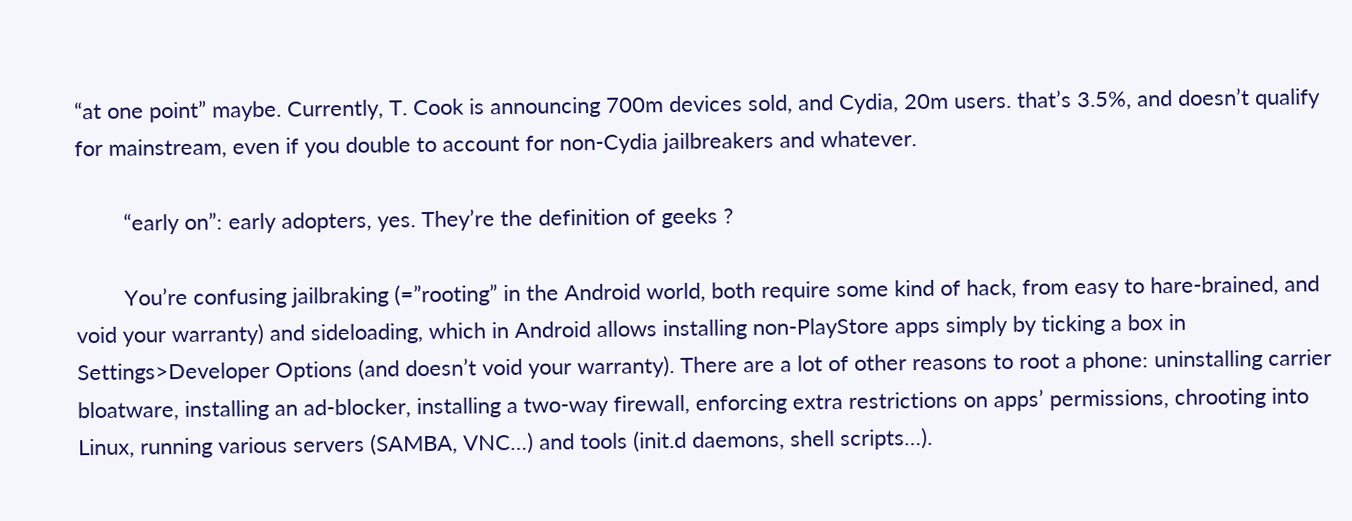“at one point” maybe. Currently, T. Cook is announcing 700m devices sold, and Cydia, 20m users. that’s 3.5%, and doesn’t qualify for mainstream, even if you double to account for non-Cydia jailbreakers and whatever.

        “early on”: early adopters, yes. They’re the definition of geeks ?

        You’re confusing jailbraking (=”rooting” in the Android world, both require some kind of hack, from easy to hare-brained, and void your warranty) and sideloading, which in Android allows installing non-PlayStore apps simply by ticking a box in Settings>Developer Options (and doesn’t void your warranty). There are a lot of other reasons to root a phone: uninstalling carrier bloatware, installing an ad-blocker, installing a two-way firewall, enforcing extra restrictions on apps’ permissions, chrooting into Linux, running various servers (SAMBA, VNC…) and tools (init.d daemons, shell scripts…).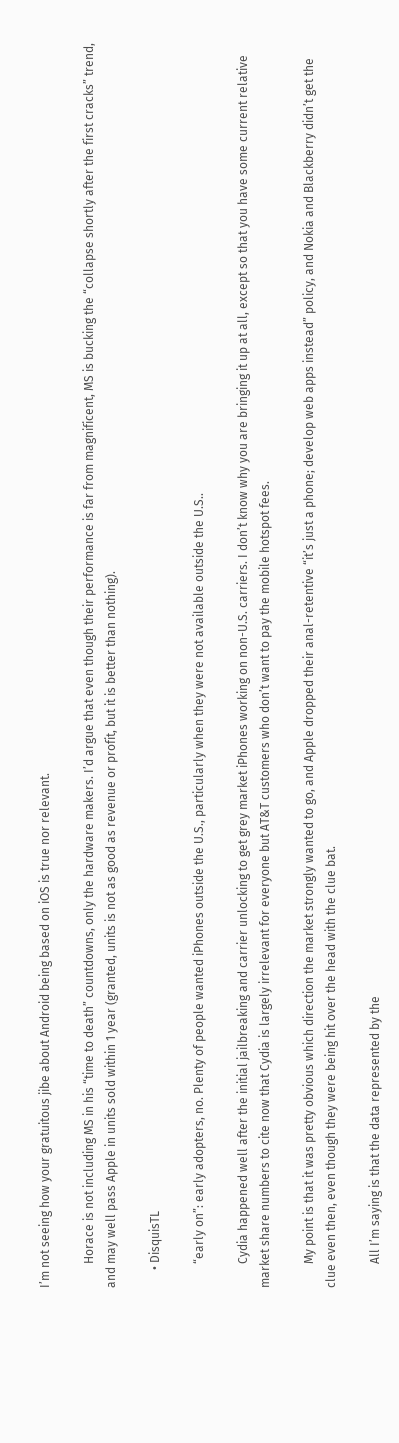I’m not seeing how your gratuitous jibe about Android being based on iOS is true nor relevant.

        Horace is not including MS in his “time to death” countdowns, only the hardware makers. I’d argue that even though their performance is far from magnificent, MS is bucking the “collapse shortly after the first cracks” trend, and may well pass Apple in units sold within 1 year (granted, units is not as good as revenue or profit, but it is better than nothing).

      • DisquisTL

        “early on”: early adopters, no. Plenty of people wanted iPhones outside the U.S., particularly when they were not available outside the U.S..

        Cydia happened well after the initial jailbreaking and carrier unlocking to get grey market iPhones working on non-U.S. carriers. I don’t know why you are bringing it up at all, except so that you have some current relative market share numbers to cite now that Cydia is largely irrelevant for everyone but AT&T customers who don’t want to pay the mobile hotspot fees.

        My point is that it was pretty obvious which direction the market strongly wanted to go, and Apple dropped their anal-retentive “it’s just a phone; develop web apps instead” policy, and Nokia and Blackberry didn’t get the clue even then, even though they were being hit over the head with the clue bat.

        All I’m saying is that the data represented by the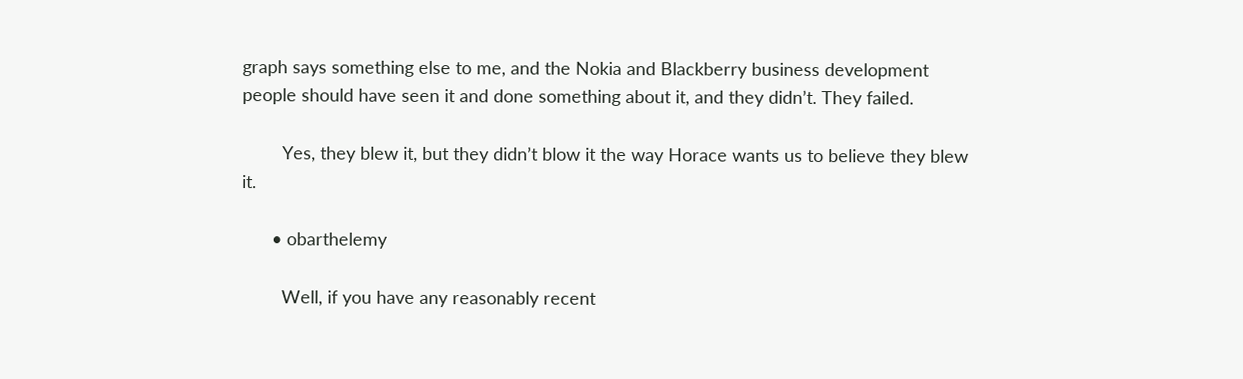graph says something else to me, and the Nokia and Blackberry business development people should have seen it and done something about it, and they didn’t. They failed.

        Yes, they blew it, but they didn’t blow it the way Horace wants us to believe they blew it.

      • obarthelemy

        Well, if you have any reasonably recent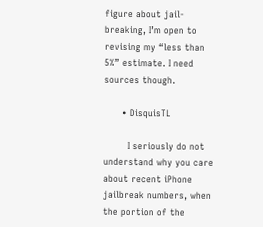figure about jail-breaking, I’m open to revising my “less than 5%” estimate. I need sources though.

      • DisquisTL

        I seriously do not understand why you care about recent iPhone jailbreak numbers, when the portion of the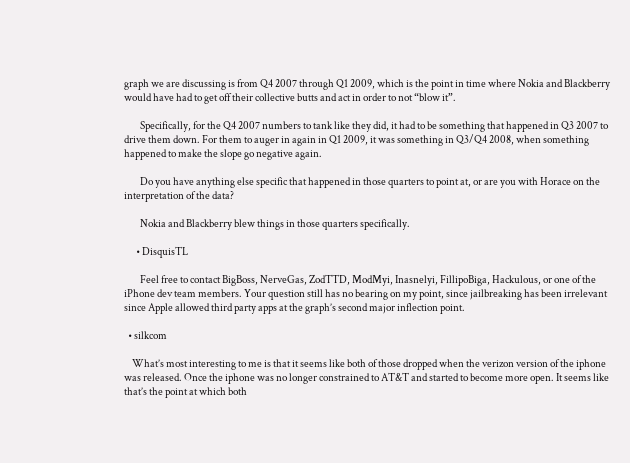graph we are discussing is from Q4 2007 through Q1 2009, which is the point in time where Nokia and Blackberry would have had to get off their collective butts and act in order to not “blow it”.

        Specifically, for the Q4 2007 numbers to tank like they did, it had to be something that happened in Q3 2007 to drive them down. For them to auger in again in Q1 2009, it was something in Q3/Q4 2008, when something happened to make the slope go negative again.

        Do you have anything else specific that happened in those quarters to point at, or are you with Horace on the interpretation of the data?

        Nokia and Blackberry blew things in those quarters specifically.

      • DisquisTL

        Feel free to contact BigBoss, NerveGas, ZodTTD, ModMyi, Inasnelyi, FillipoBiga, Hackulous, or one of the iPhone dev team members. Your question still has no bearing on my point, since jailbreaking has been irrelevant since Apple allowed third party apps at the graph’s second major inflection point.

  • silkcom

    What’s most interesting to me is that it seems like both of those dropped when the verizon version of the iphone was released. Once the iphone was no longer constrained to AT&T and started to become more open. It seems like that’s the point at which both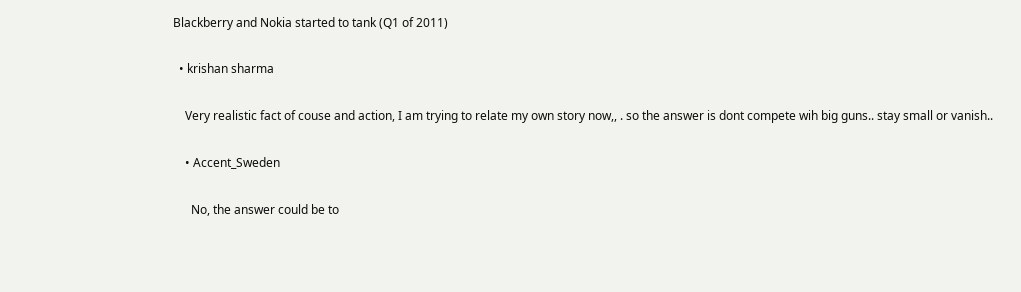Blackberry and Nokia started to tank (Q1 of 2011)

  • krishan sharma

    Very realistic fact of couse and action, I am trying to relate my own story now,, . so the answer is dont compete wih big guns.. stay small or vanish..

    • Accent_Sweden

      No, the answer could be to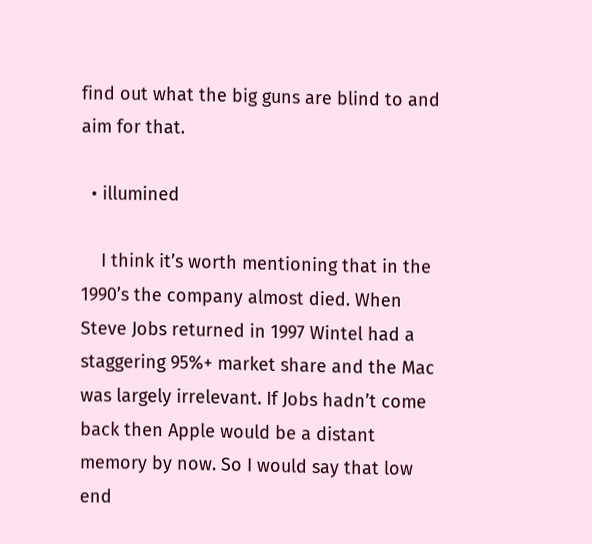find out what the big guns are blind to and aim for that.

  • illumined

    I think it’s worth mentioning that in the 1990’s the company almost died. When Steve Jobs returned in 1997 Wintel had a staggering 95%+ market share and the Mac was largely irrelevant. If Jobs hadn’t come back then Apple would be a distant memory by now. So I would say that low end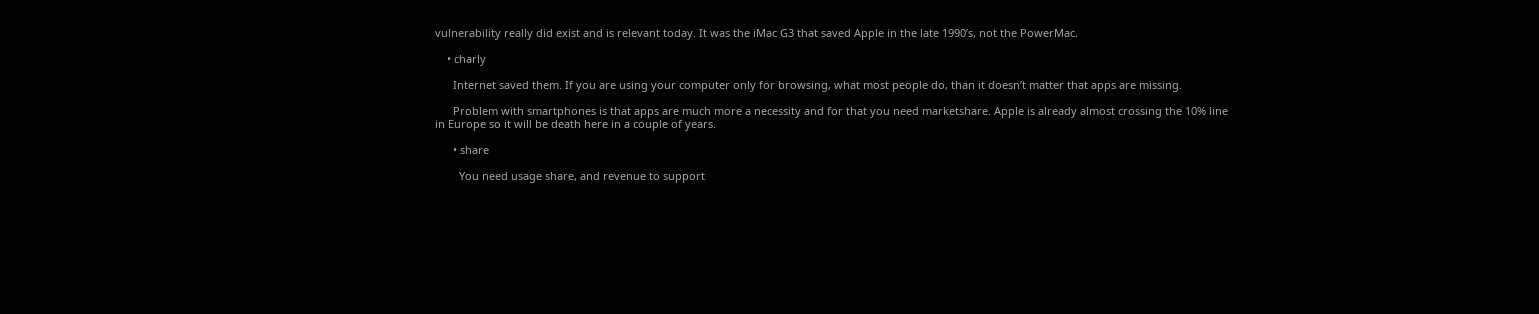vulnerability really did exist and is relevant today. It was the iMac G3 that saved Apple in the late 1990’s, not the PowerMac.

    • charly

      Internet saved them. If you are using your computer only for browsing, what most people do, than it doesn’t matter that apps are missing.

      Problem with smartphones is that apps are much more a necessity and for that you need marketshare. Apple is already almost crossing the 10% line in Europe so it will be death here in a couple of years.

      • share

        You need usage share, and revenue to support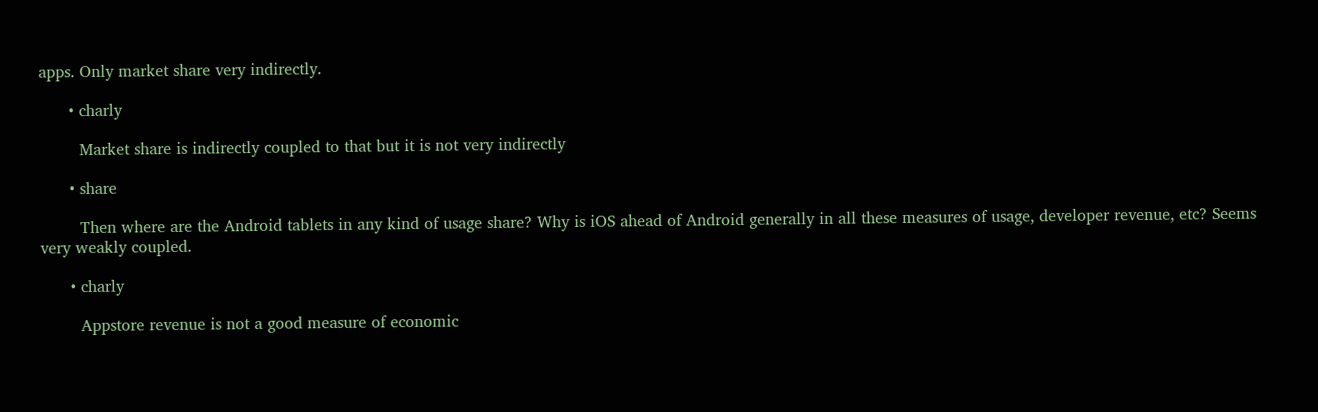apps. Only market share very indirectly.

      • charly

        Market share is indirectly coupled to that but it is not very indirectly

      • share

        Then where are the Android tablets in any kind of usage share? Why is iOS ahead of Android generally in all these measures of usage, developer revenue, etc? Seems very weakly coupled.

      • charly

        Appstore revenue is not a good measure of economic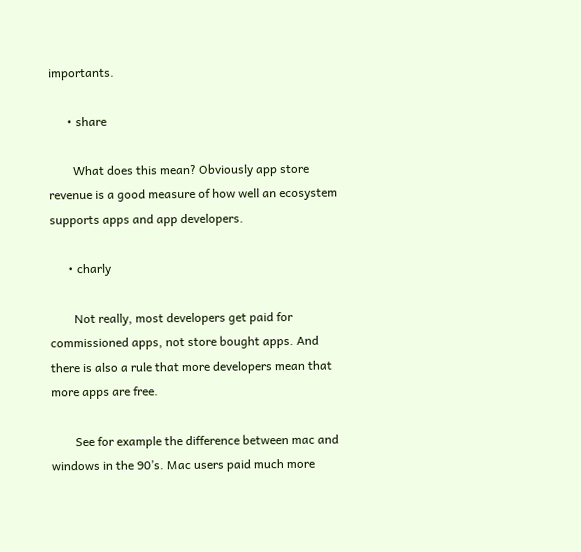importants.

      • share

        What does this mean? Obviously app store revenue is a good measure of how well an ecosystem supports apps and app developers.

      • charly

        Not really, most developers get paid for commissioned apps, not store bought apps. And there is also a rule that more developers mean that more apps are free.

        See for example the difference between mac and windows in the 90’s. Mac users paid much more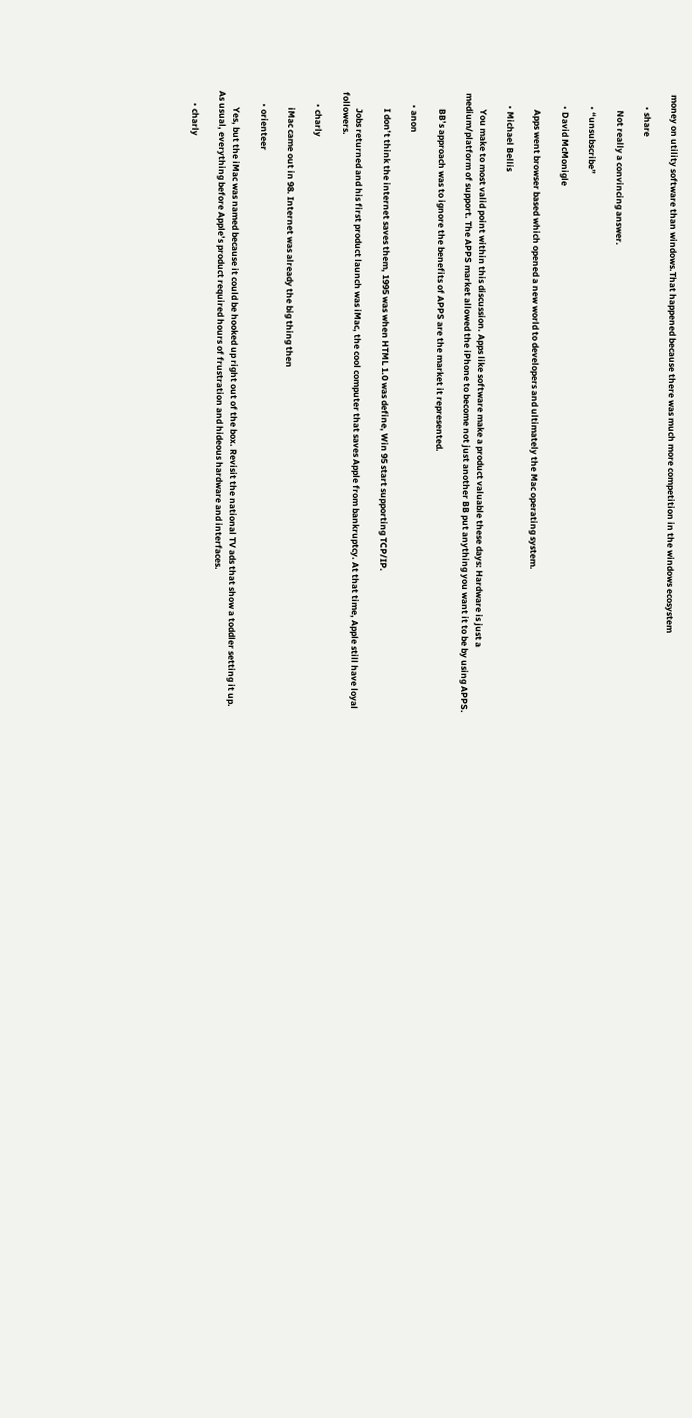money on utility software than windows.That happened because there was much more competition in the windows ecosystem

      • share

        Not really a convincing answer.

      • “unsubscribe”

      • David McMonigle

        Apps went browser based which opened a new world to developers and ultimately the Mac operating system.

      • Michael Bellis

        You make to most valid point within this discussion. Apps like software make a product valuable these days: Hardware is just a medium/platform of support. The APPS market allowed the iPhone to become not just another BB put anything you want it to be by using APPS.

        BB’s approach was to ignore the benefits of APPS are the market it represented.

      • anon

        I don’t think the internet saves them, 1995 was when HTML 1.0 was define, Win 95 start supporting TCP/IP.

        Jobs returned and his first product launch was iMac, the cool computer that saves Apple from bankruptcy. At that time, Apple still have loyal followers.

      • charly

        iMac came out in 98. Internet was already the big thing then

      • orienteer

        Yes, but the iMac was named because it could be hooked up right out of the box. Revisit the national TV ads that show a toddler setting it up. As usual, everything before Apple’s product required hours of frustration and hideous hardware and interfaces.

      • charly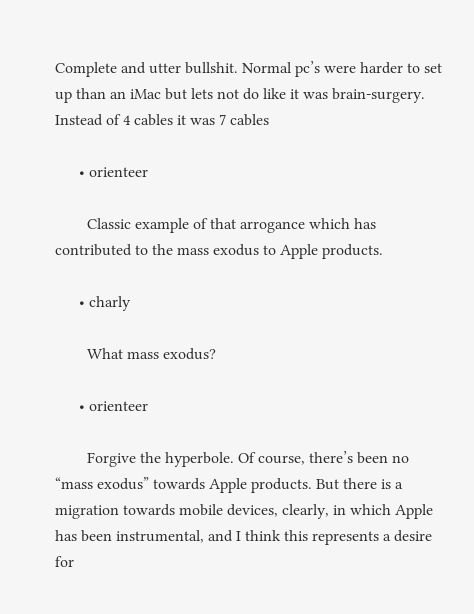Complete and utter bullshit. Normal pc’s were harder to set up than an iMac but lets not do like it was brain-surgery. Instead of 4 cables it was 7 cables

      • orienteer

        Classic example of that arrogance which has contributed to the mass exodus to Apple products.

      • charly

        What mass exodus?

      • orienteer

        Forgive the hyperbole. Of course, there’s been no “mass exodus” towards Apple products. But there is a migration towards mobile devices, clearly, in which Apple has been instrumental, and I think this represents a desire for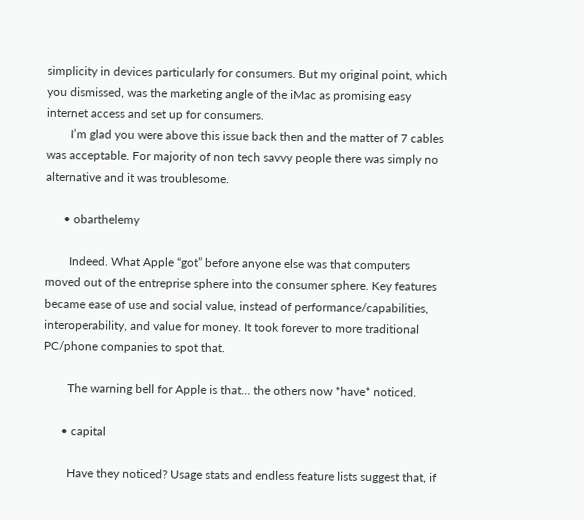simplicity in devices particularly for consumers. But my original point, which you dismissed, was the marketing angle of the iMac as promising easy internet access and set up for consumers.
        I’m glad you were above this issue back then and the matter of 7 cables was acceptable. For majority of non tech savvy people there was simply no alternative and it was troublesome.

      • obarthelemy

        Indeed. What Apple “got” before anyone else was that computers moved out of the entreprise sphere into the consumer sphere. Key features became ease of use and social value, instead of performance/capabilities, interoperability, and value for money. It took forever to more traditional PC/phone companies to spot that.

        The warning bell for Apple is that… the others now *have* noticed.

      • capital

        Have they noticed? Usage stats and endless feature lists suggest that, if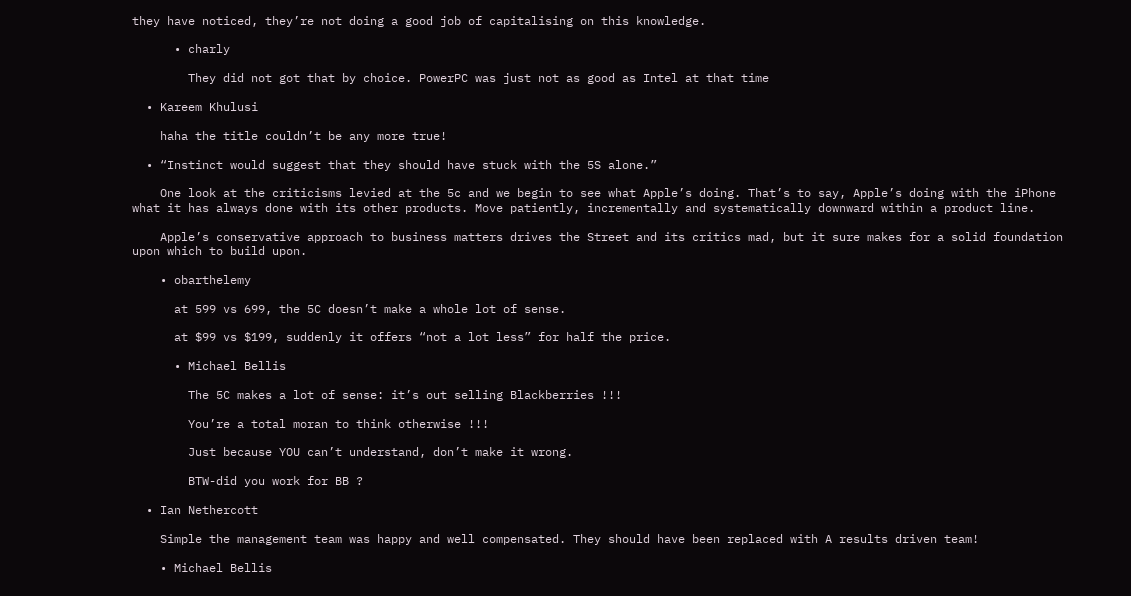they have noticed, they’re not doing a good job of capitalising on this knowledge.

      • charly

        They did not got that by choice. PowerPC was just not as good as Intel at that time

  • Kareem Khulusi

    haha the title couldn’t be any more true!

  • “Instinct would suggest that they should have stuck with the 5S alone.”

    One look at the criticisms levied at the 5c and we begin to see what Apple’s doing. That’s to say, Apple’s doing with the iPhone what it has always done with its other products. Move patiently, incrementally and systematically downward within a product line.

    Apple’s conservative approach to business matters drives the Street and its critics mad, but it sure makes for a solid foundation upon which to build upon.

    • obarthelemy

      at 599 vs 699, the 5C doesn’t make a whole lot of sense.

      at $99 vs $199, suddenly it offers “not a lot less” for half the price.

      • Michael Bellis

        The 5C makes a lot of sense: it’s out selling Blackberries !!!

        You’re a total moran to think otherwise !!!

        Just because YOU can’t understand, don’t make it wrong.

        BTW-did you work for BB ?

  • Ian Nethercott

    Simple the management team was happy and well compensated. They should have been replaced with A results driven team!

    • Michael Bellis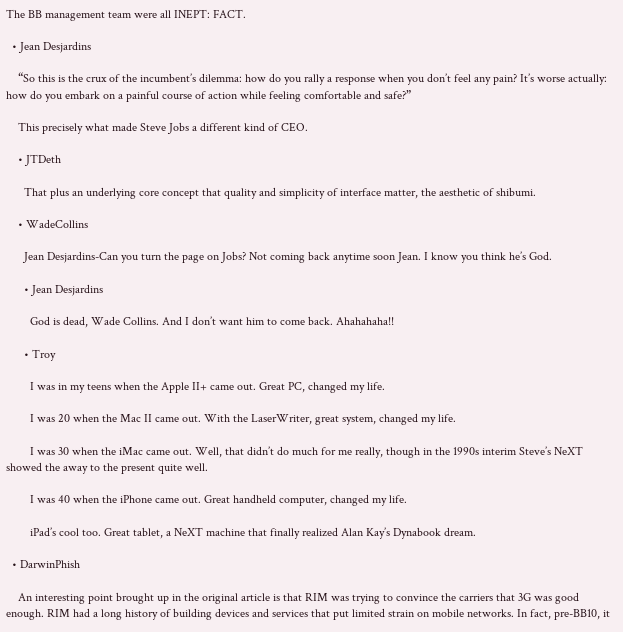The BB management team were all INEPT: FACT.

  • Jean Desjardins

    “So this is the crux of the incumbent’s dilemma: how do you rally a response when you don’t feel any pain? It’s worse actually: how do you embark on a painful course of action while feeling comfortable and safe?”

    This precisely what made Steve Jobs a different kind of CEO.

    • JTDeth

      That plus an underlying core concept that quality and simplicity of interface matter, the aesthetic of shibumi.

    • WadeCollins

      Jean Desjardins-Can you turn the page on Jobs? Not coming back anytime soon Jean. I know you think he’s God.

      • Jean Desjardins

        God is dead, Wade Collins. And I don’t want him to come back. Ahahahaha!!

      • Troy

        I was in my teens when the Apple II+ came out. Great PC, changed my life.

        I was 20 when the Mac II came out. With the LaserWriter, great system, changed my life.

        I was 30 when the iMac came out. Well, that didn’t do much for me really, though in the 1990s interim Steve’s NeXT showed the away to the present quite well.

        I was 40 when the iPhone came out. Great handheld computer, changed my life.

        iPad’s cool too. Great tablet, a NeXT machine that finally realized Alan Kay’s Dynabook dream.

  • DarwinPhish

    An interesting point brought up in the original article is that RIM was trying to convince the carriers that 3G was good enough. RIM had a long history of building devices and services that put limited strain on mobile networks. In fact, pre-BB10, it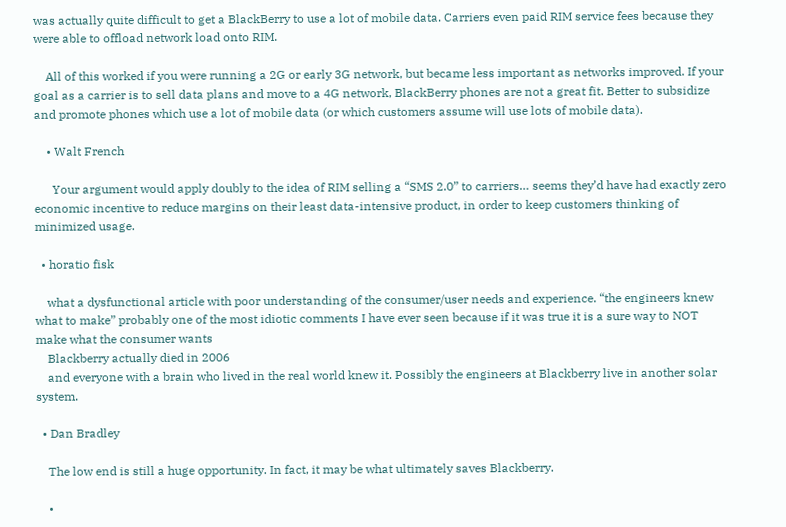was actually quite difficult to get a BlackBerry to use a lot of mobile data. Carriers even paid RIM service fees because they were able to offload network load onto RIM.

    All of this worked if you were running a 2G or early 3G network, but became less important as networks improved. If your goal as a carrier is to sell data plans and move to a 4G network, BlackBerry phones are not a great fit. Better to subsidize and promote phones which use a lot of mobile data (or which customers assume will use lots of mobile data).

    • Walt French

      Your argument would apply doubly to the idea of RIM selling a “SMS 2.0” to carriers… seems they’d have had exactly zero economic incentive to reduce margins on their least data-intensive product, in order to keep customers thinking of minimized usage.

  • horatio fisk

    what a dysfunctional article with poor understanding of the consumer/user needs and experience. “the engineers knew what to make” probably one of the most idiotic comments I have ever seen because if it was true it is a sure way to NOT make what the consumer wants
    Blackberry actually died in 2006
    and everyone with a brain who lived in the real world knew it. Possibly the engineers at Blackberry live in another solar system.

  • Dan Bradley

    The low end is still a huge opportunity. In fact, it may be what ultimately saves Blackberry.

    •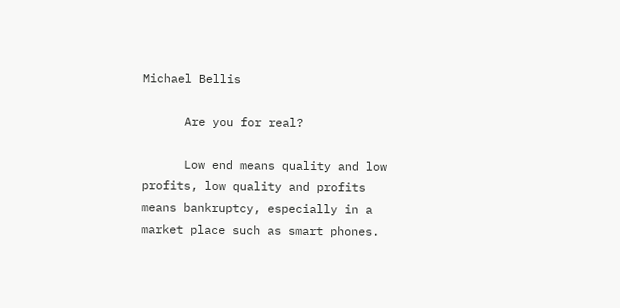Michael Bellis

      Are you for real?

      Low end means quality and low profits, low quality and profits means bankruptcy, especially in a market place such as smart phones.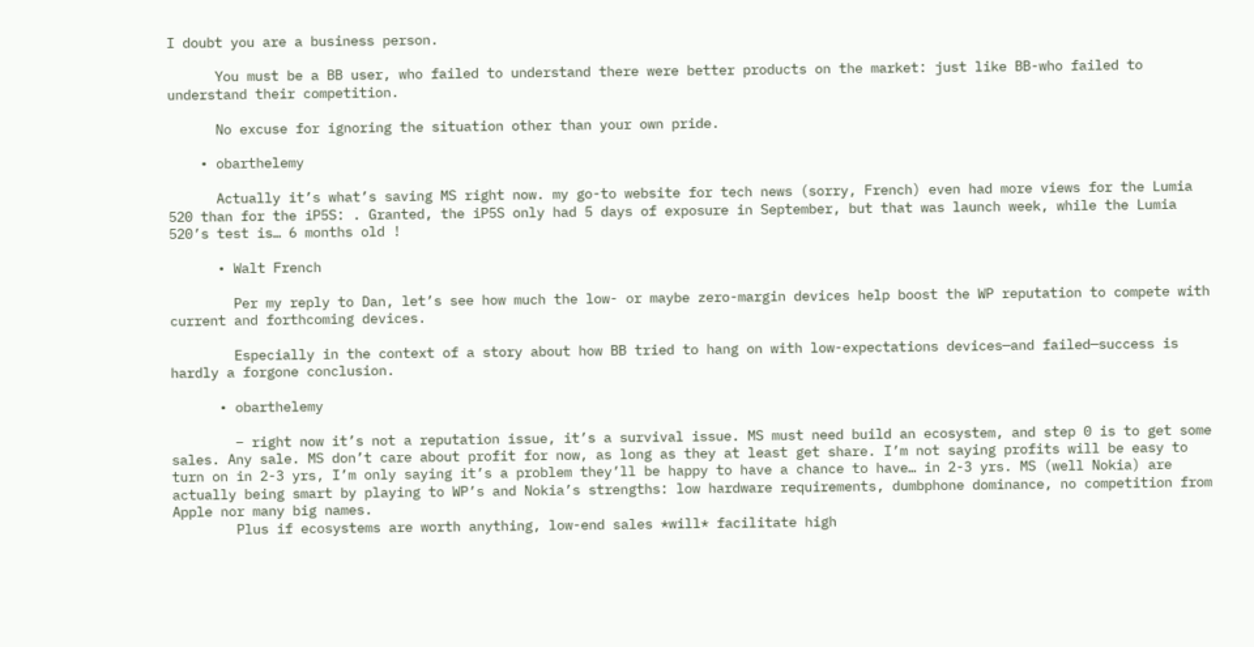I doubt you are a business person.

      You must be a BB user, who failed to understand there were better products on the market: just like BB-who failed to understand their competition.

      No excuse for ignoring the situation other than your own pride.

    • obarthelemy

      Actually it’s what’s saving MS right now. my go-to website for tech news (sorry, French) even had more views for the Lumia 520 than for the iP5S: . Granted, the iP5S only had 5 days of exposure in September, but that was launch week, while the Lumia 520’s test is… 6 months old !

      • Walt French

        Per my reply to Dan, let’s see how much the low- or maybe zero-margin devices help boost the WP reputation to compete with current and forthcoming devices.

        Especially in the context of a story about how BB tried to hang on with low-expectations devices—and failed—success is hardly a forgone conclusion.

      • obarthelemy

        – right now it’s not a reputation issue, it’s a survival issue. MS must need build an ecosystem, and step 0 is to get some sales. Any sale. MS don’t care about profit for now, as long as they at least get share. I’m not saying profits will be easy to turn on in 2-3 yrs, I’m only saying it’s a problem they’ll be happy to have a chance to have… in 2-3 yrs. MS (well Nokia) are actually being smart by playing to WP’s and Nokia’s strengths: low hardware requirements, dumbphone dominance, no competition from Apple nor many big names.
        Plus if ecosystems are worth anything, low-end sales *will* facilitate high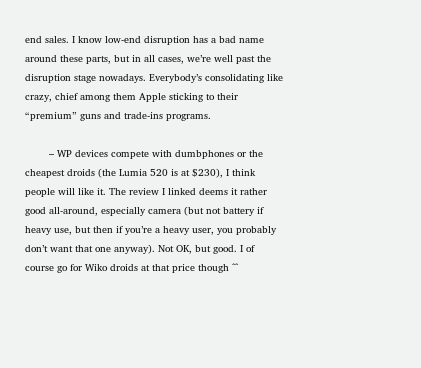end sales. I know low-end disruption has a bad name around these parts, but in all cases, we’re well past the disruption stage nowadays. Everybody’s consolidating like crazy, chief among them Apple sticking to their “premium” guns and trade-ins programs.

        – WP devices compete with dumbphones or the cheapest droids (the Lumia 520 is at $230), I think people will like it. The review I linked deems it rather good all-around, especially camera (but not battery if heavy use, but then if you’re a heavy user, you probably don’t want that one anyway). Not OK, but good. I of course go for Wiko droids at that price though ^^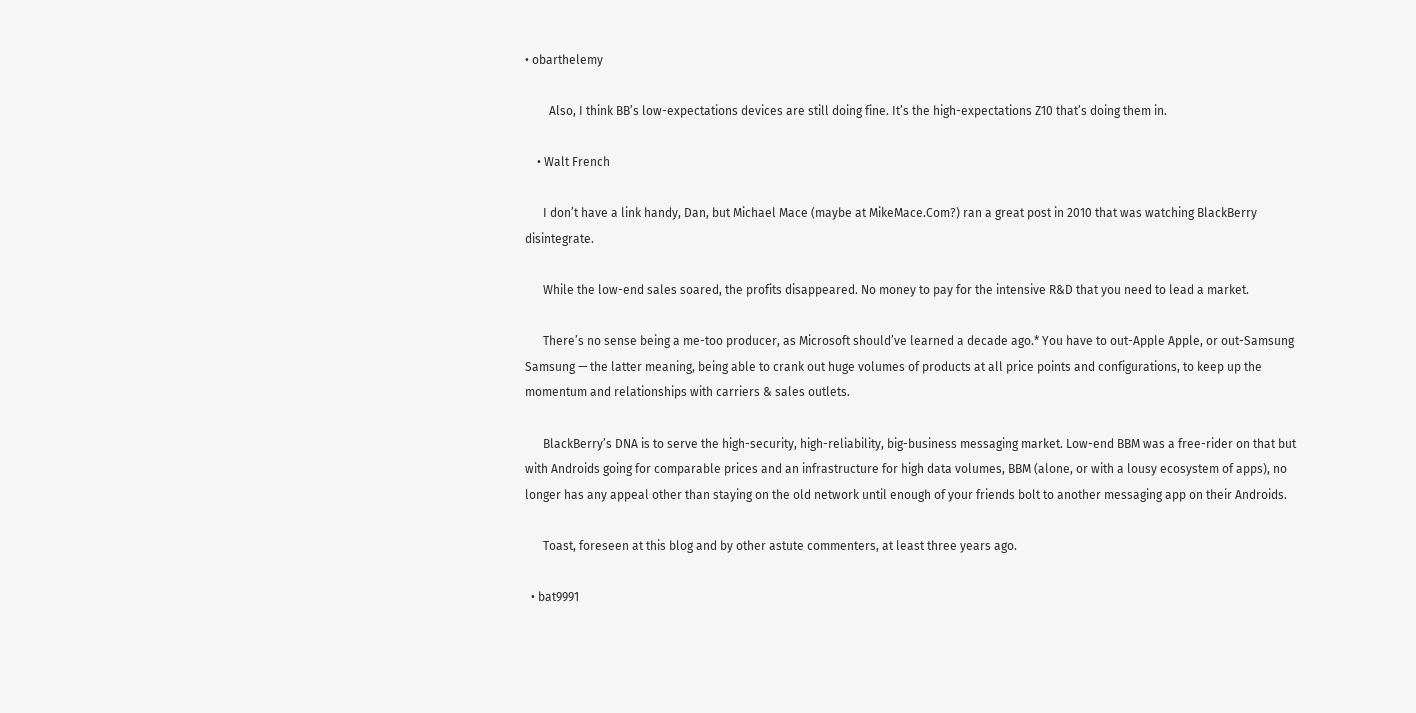• obarthelemy

        Also, I think BB’s low-expectations devices are still doing fine. It’s the high-expectations Z10 that’s doing them in.

    • Walt French

      I don’t have a link handy, Dan, but Michael Mace (maybe at MikeMace.Com?) ran a great post in 2010 that was watching BlackBerry disintegrate.

      While the low-end sales soared, the profits disappeared. No money to pay for the intensive R&D that you need to lead a market.

      There’s no sense being a me-too producer, as Microsoft should’ve learned a decade ago.* You have to out-Apple Apple, or out-Samsung Samsung — the latter meaning, being able to crank out huge volumes of products at all price points and configurations, to keep up the momentum and relationships with carriers & sales outlets.

      BlackBerry’s DNA is to serve the high-security, high-reliability, big-business messaging market. Low-end BBM was a free-rider on that but with Androids going for comparable prices and an infrastructure for high data volumes, BBM (alone, or with a lousy ecosystem of apps), no longer has any appeal other than staying on the old network until enough of your friends bolt to another messaging app on their Androids.

      Toast, foreseen at this blog and by other astute commenters, at least three years ago.

  • bat9991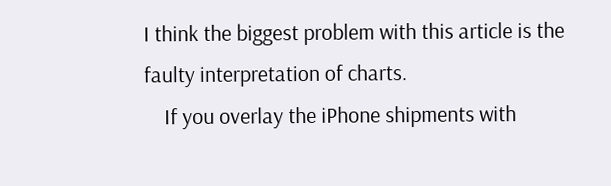I think the biggest problem with this article is the faulty interpretation of charts.
    If you overlay the iPhone shipments with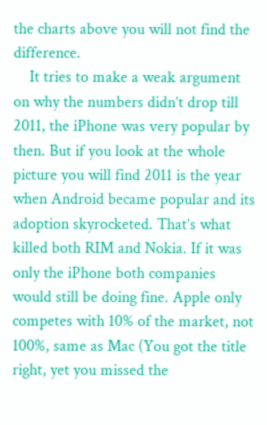the charts above you will not find the difference.
    It tries to make a weak argument on why the numbers didn’t drop till 2011, the iPhone was very popular by then. But if you look at the whole picture you will find 2011 is the year when Android became popular and its adoption skyrocketed. That’s what killed both RIM and Nokia. If it was only the iPhone both companies would still be doing fine. Apple only competes with 10% of the market, not 100%, same as Mac (You got the title right, yet you missed the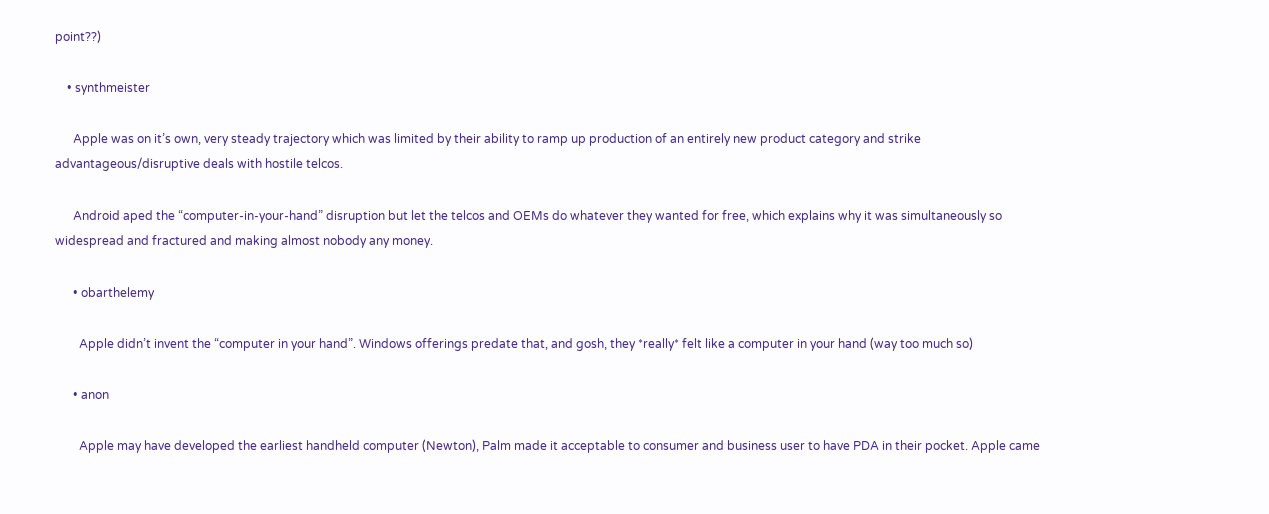point??)

    • synthmeister

      Apple was on it’s own, very steady trajectory which was limited by their ability to ramp up production of an entirely new product category and strike advantageous/disruptive deals with hostile telcos.

      Android aped the “computer-in-your-hand” disruption but let the telcos and OEMs do whatever they wanted for free, which explains why it was simultaneously so widespread and fractured and making almost nobody any money.

      • obarthelemy

        Apple didn’t invent the “computer in your hand”. Windows offerings predate that, and gosh, they *really* felt like a computer in your hand (way too much so)

      • anon

        Apple may have developed the earliest handheld computer (Newton), Palm made it acceptable to consumer and business user to have PDA in their pocket. Apple came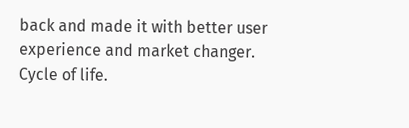back and made it with better user experience and market changer. Cycle of life.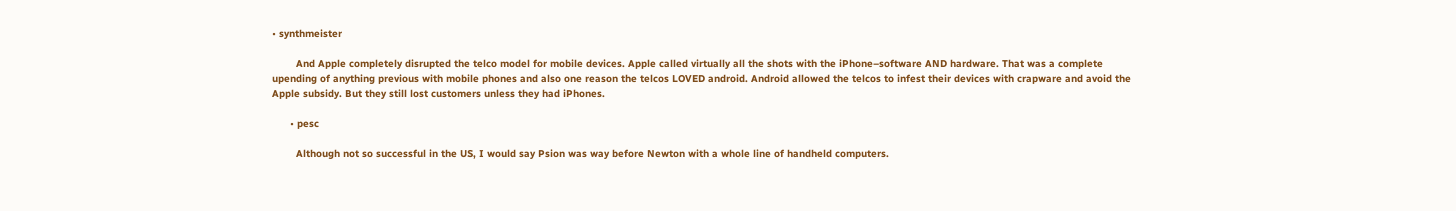• synthmeister

        And Apple completely disrupted the telco model for mobile devices. Apple called virtually all the shots with the iPhone–software AND hardware. That was a complete upending of anything previous with mobile phones and also one reason the telcos LOVED android. Android allowed the telcos to infest their devices with crapware and avoid the Apple subsidy. But they still lost customers unless they had iPhones.

      • pesc

        Although not so successful in the US, I would say Psion was way before Newton with a whole line of handheld computers.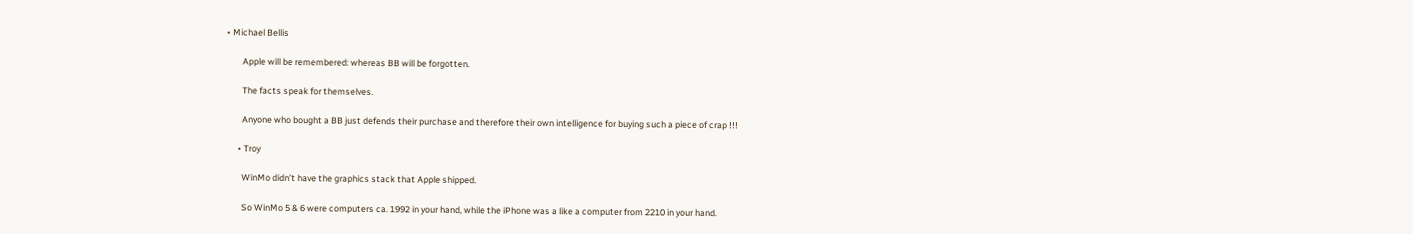• Michael Bellis

        Apple will be remembered: whereas BB will be forgotten.

        The facts speak for themselves.

        Anyone who bought a BB just defends their purchase and therefore their own intelligence for buying such a piece of crap !!!

      • Troy

        WinMo didn’t have the graphics stack that Apple shipped.

        So WinMo 5 & 6 were computers ca. 1992 in your hand, while the iPhone was a like a computer from 2210 in your hand.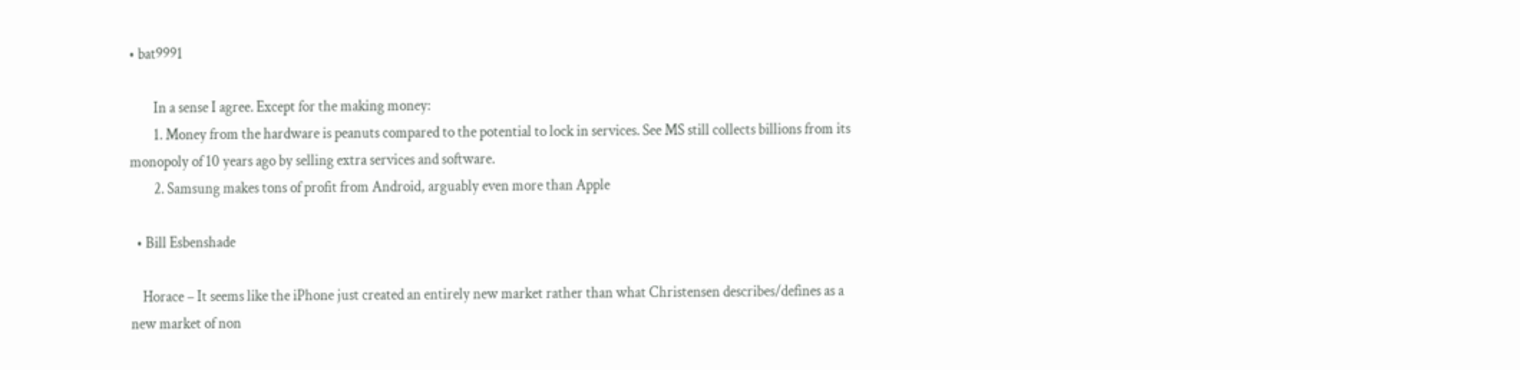• bat9991

        In a sense I agree. Except for the making money:
        1. Money from the hardware is peanuts compared to the potential to lock in services. See MS still collects billions from its monopoly of 10 years ago by selling extra services and software.
        2. Samsung makes tons of profit from Android, arguably even more than Apple

  • Bill Esbenshade

    Horace – It seems like the iPhone just created an entirely new market rather than what Christensen describes/defines as a new market of non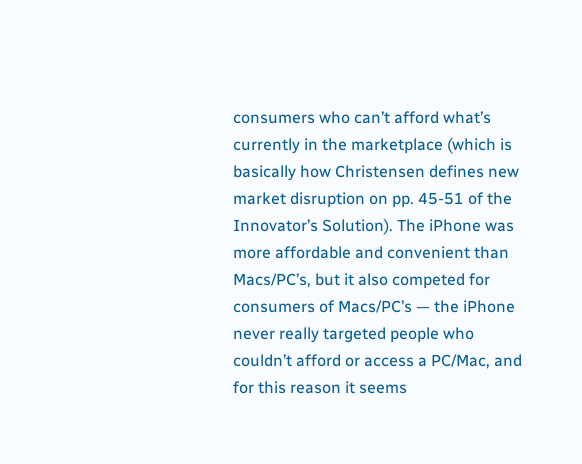consumers who can’t afford what’s currently in the marketplace (which is basically how Christensen defines new market disruption on pp. 45-51 of the Innovator’s Solution). The iPhone was more affordable and convenient than Macs/PC’s, but it also competed for consumers of Macs/PC’s — the iPhone never really targeted people who couldn’t afford or access a PC/Mac, and for this reason it seems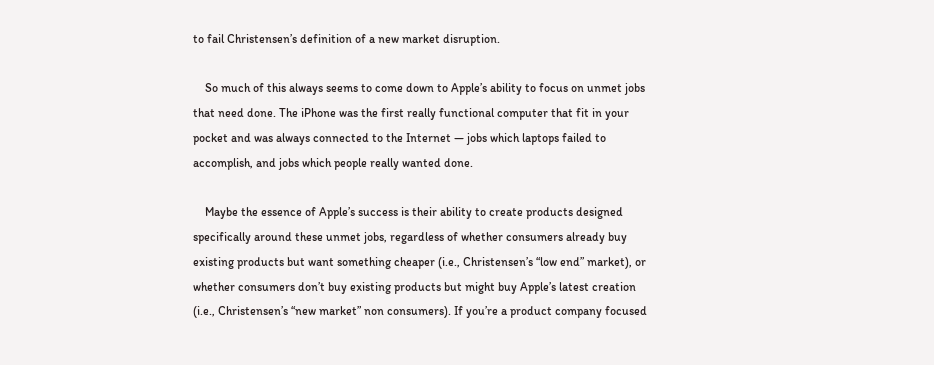to fail Christensen’s definition of a new market disruption.

    So much of this always seems to come down to Apple’s ability to focus on unmet jobs that need done. The iPhone was the first really functional computer that fit in your pocket and was always connected to the Internet — jobs which laptops failed to accomplish, and jobs which people really wanted done.

    Maybe the essence of Apple’s success is their ability to create products designed specifically around these unmet jobs, regardless of whether consumers already buy existing products but want something cheaper (i.e., Christensen’s “low end” market), or whether consumers don’t buy existing products but might buy Apple’s latest creation (i.e., Christensen’s “new market” non consumers). If you’re a product company focused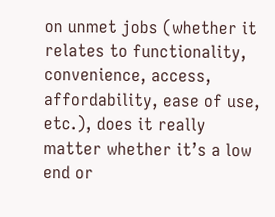on unmet jobs (whether it relates to functionality, convenience, access, affordability, ease of use, etc.), does it really matter whether it’s a low end or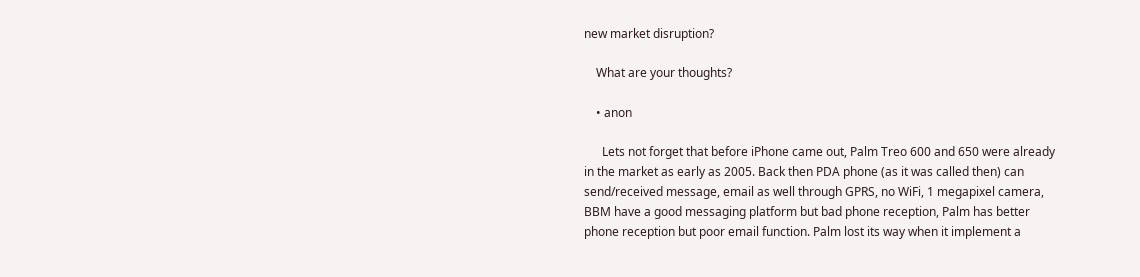new market disruption?

    What are your thoughts?

    • anon

      Lets not forget that before iPhone came out, Palm Treo 600 and 650 were already in the market as early as 2005. Back then PDA phone (as it was called then) can send/received message, email as well through GPRS, no WiFi, 1 megapixel camera, BBM have a good messaging platform but bad phone reception, Palm has better phone reception but poor email function. Palm lost its way when it implement a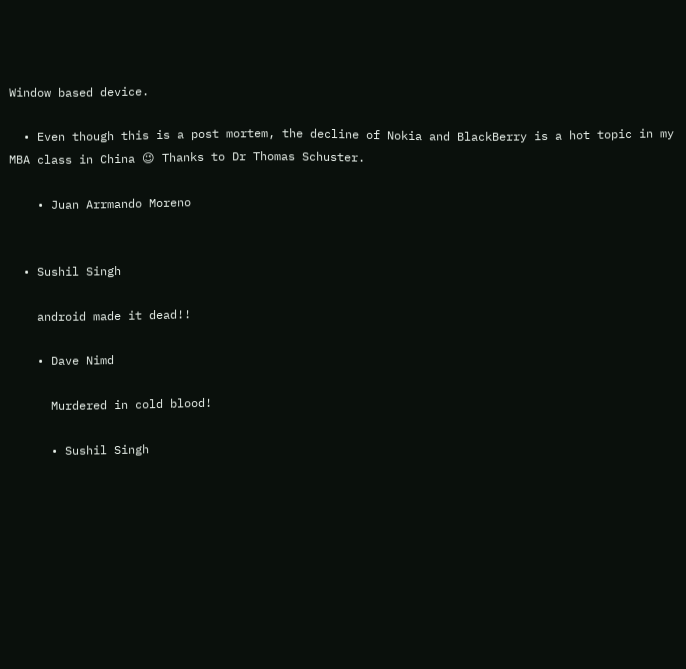Window based device.

  • Even though this is a post mortem, the decline of Nokia and BlackBerry is a hot topic in my MBA class in China 😉 Thanks to Dr Thomas Schuster.

    • Juan Arrmando Moreno


  • Sushil Singh

    android made it dead!!

    • Dave Nimd

      Murdered in cold blood!

      • Sushil Singh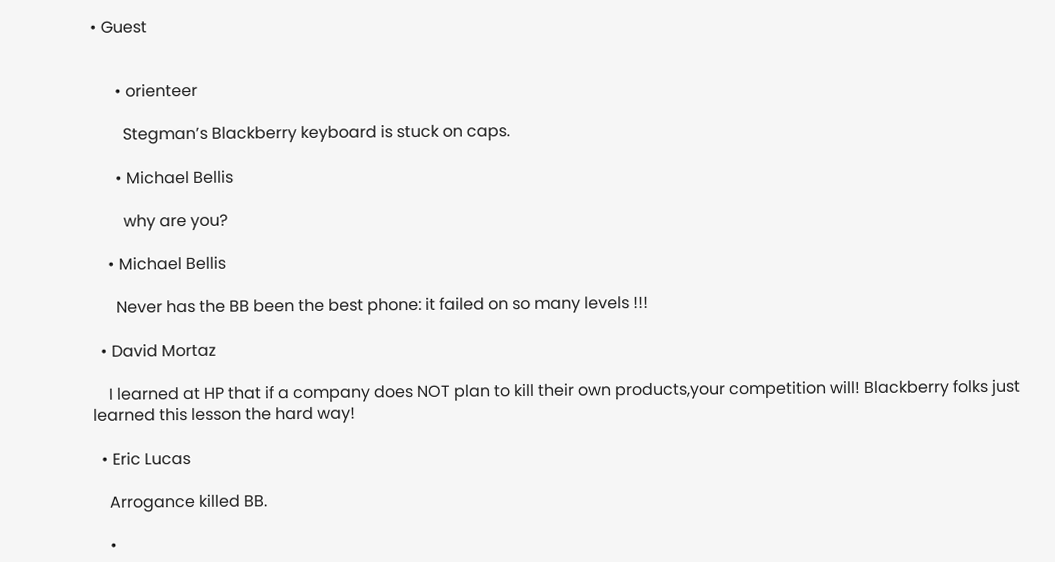• Guest


      • orienteer

        Stegman’s Blackberry keyboard is stuck on caps.

      • Michael Bellis

        why are you?

    • Michael Bellis

      Never has the BB been the best phone: it failed on so many levels !!!

  • David Mortaz

    I learned at HP that if a company does NOT plan to kill their own products,your competition will! Blackberry folks just learned this lesson the hard way!

  • Eric Lucas

    Arrogance killed BB.

    •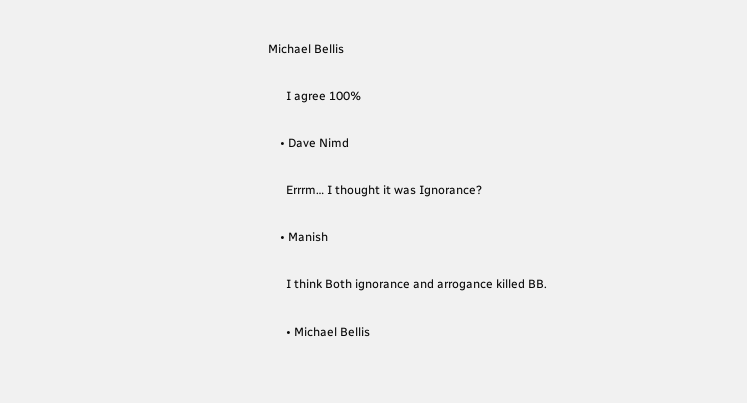Michael Bellis

      I agree 100%

    • Dave Nimd

      Errrm… I thought it was Ignorance?

    • Manish

      I think Both ignorance and arrogance killed BB.

      • Michael Bellis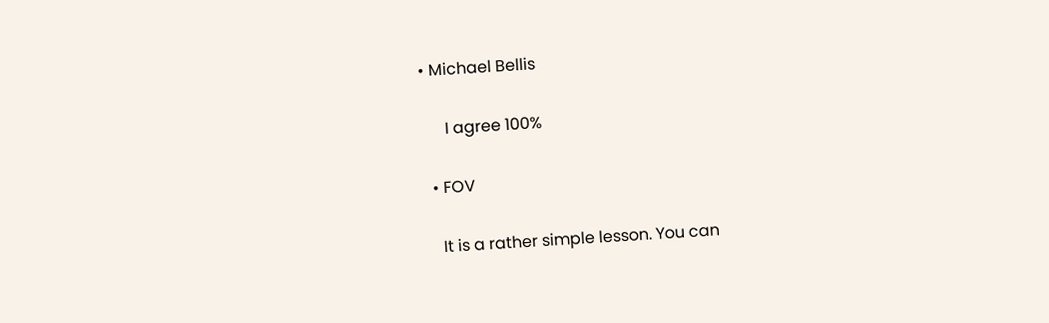• Michael Bellis

      I agree 100%

  • FOV

    It is a rather simple lesson. You can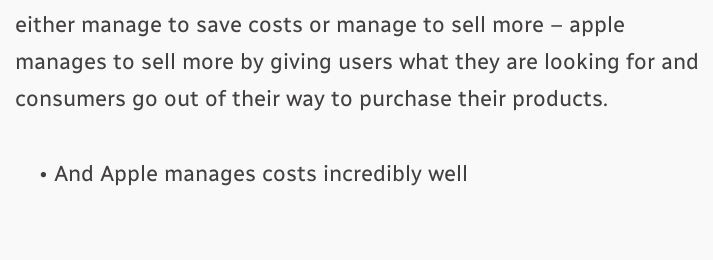either manage to save costs or manage to sell more – apple manages to sell more by giving users what they are looking for and consumers go out of their way to purchase their products.

    • And Apple manages costs incredibly well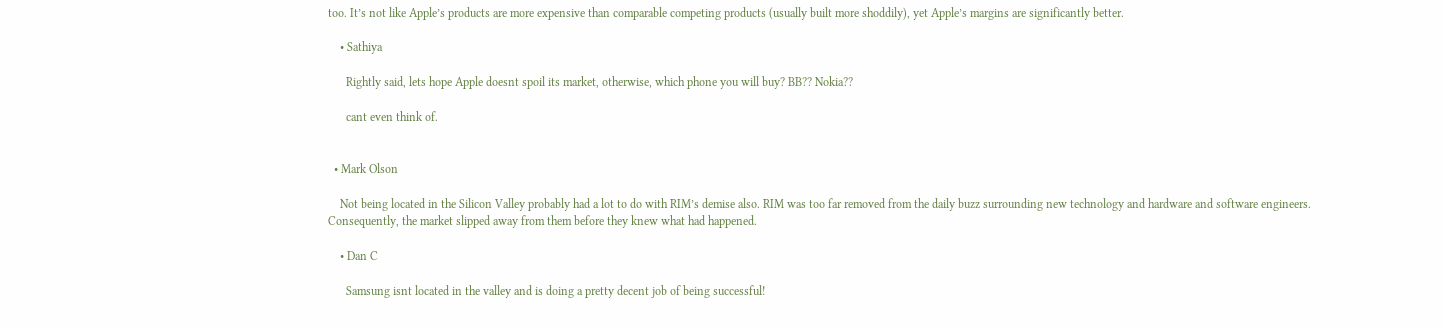too. It’s not like Apple’s products are more expensive than comparable competing products (usually built more shoddily), yet Apple’s margins are significantly better.

    • Sathiya

      Rightly said, lets hope Apple doesnt spoil its market, otherwise, which phone you will buy? BB?? Nokia??

      cant even think of.


  • Mark Olson

    Not being located in the Silicon Valley probably had a lot to do with RIM’s demise also. RIM was too far removed from the daily buzz surrounding new technology and hardware and software engineers. Consequently, the market slipped away from them before they knew what had happened.

    • Dan C

      Samsung isnt located in the valley and is doing a pretty decent job of being successful!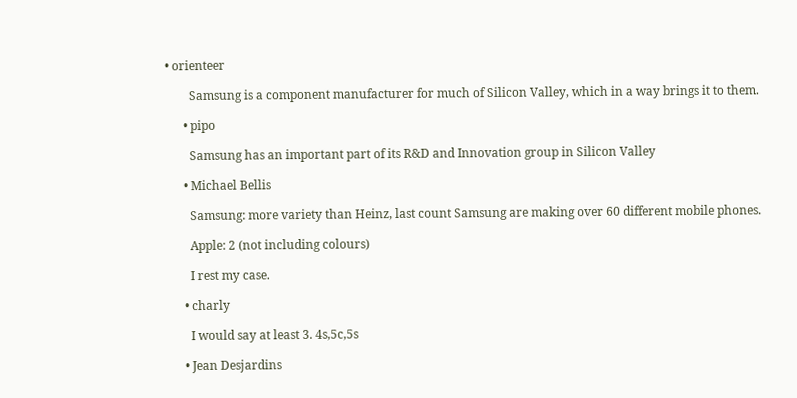• orienteer

        Samsung is a component manufacturer for much of Silicon Valley, which in a way brings it to them.

      • pipo

        Samsung has an important part of its R&D and Innovation group in Silicon Valley

      • Michael Bellis

        Samsung: more variety than Heinz, last count Samsung are making over 60 different mobile phones.

        Apple: 2 (not including colours)

        I rest my case.

      • charly

        I would say at least 3. 4s,5c,5s

      • Jean Desjardins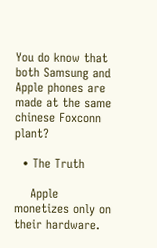You do know that both Samsung and Apple phones are made at the same chinese Foxconn plant?

  • The Truth

    Apple monetizes only on their hardware.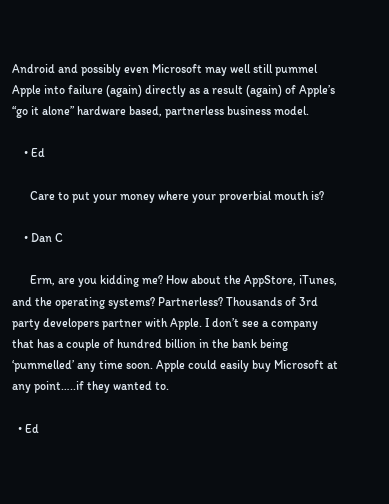Android and possibly even Microsoft may well still pummel Apple into failure (again) directly as a result (again) of Apple’s “go it alone” hardware based, partnerless business model.

    • Ed

      Care to put your money where your proverbial mouth is?

    • Dan C

      Erm, are you kidding me? How about the AppStore, iTunes, and the operating systems? Partnerless? Thousands of 3rd party developers partner with Apple. I don’t see a company that has a couple of hundred billion in the bank being ‘pummelled’ any time soon. Apple could easily buy Microsoft at any point…..if they wanted to.

  • Ed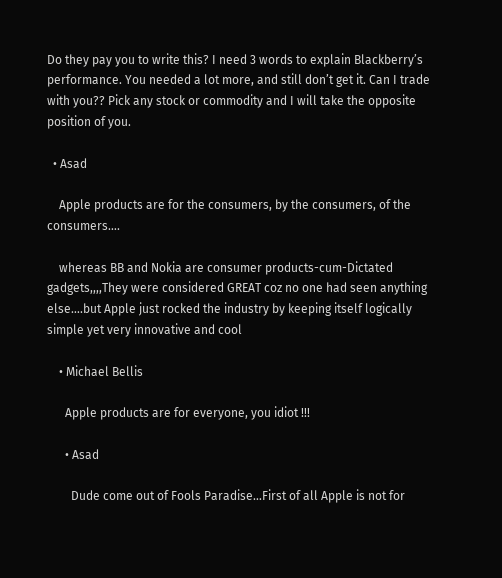Do they pay you to write this? I need 3 words to explain Blackberry’s performance. You needed a lot more, and still don’t get it. Can I trade with you?? Pick any stock or commodity and I will take the opposite position of you.

  • Asad

    Apple products are for the consumers, by the consumers, of the consumers….

    whereas BB and Nokia are consumer products-cum-Dictated gadgets,,,,They were considered GREAT coz no one had seen anything else….but Apple just rocked the industry by keeping itself logically simple yet very innovative and cool

    • Michael Bellis

      Apple products are for everyone, you idiot !!!

      • Asad

        Dude come out of Fools Paradise…First of all Apple is not for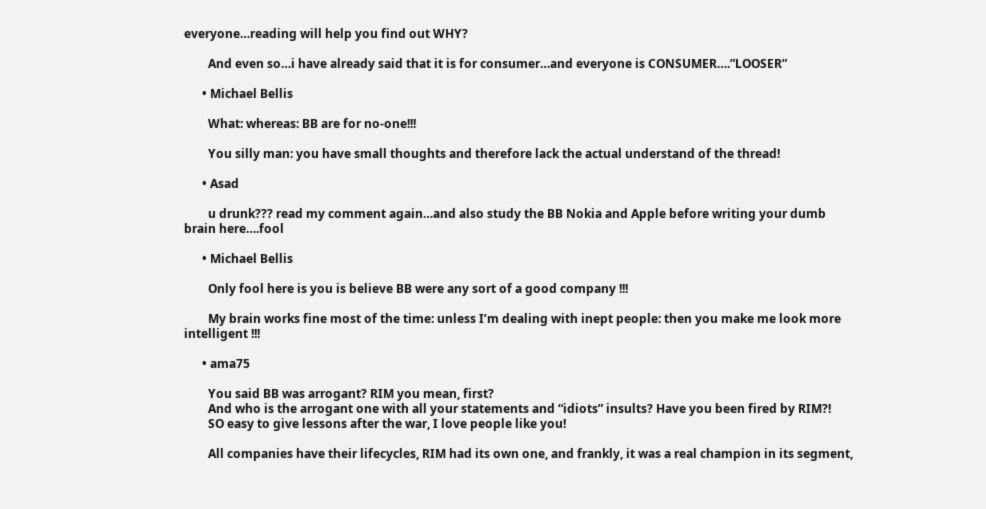everyone…reading will help you find out WHY?

        And even so…i have already said that it is for consumer…and everyone is CONSUMER….”LOOSER”

      • Michael Bellis

        What: whereas: BB are for no-one!!!

        You silly man: you have small thoughts and therefore lack the actual understand of the thread!

      • Asad

        u drunk??? read my comment again…and also study the BB Nokia and Apple before writing your dumb brain here….fool

      • Michael Bellis

        Only fool here is you is believe BB were any sort of a good company !!!

        My brain works fine most of the time: unless I’m dealing with inept people: then you make me look more intelligent !!!

      • ama75

        You said BB was arrogant? RIM you mean, first?
        And who is the arrogant one with all your statements and “idiots” insults? Have you been fired by RIM?!
        SO easy to give lessons after the war, I love people like you!

        All companies have their lifecycles, RIM had its own one, and frankly, it was a real champion in its segment,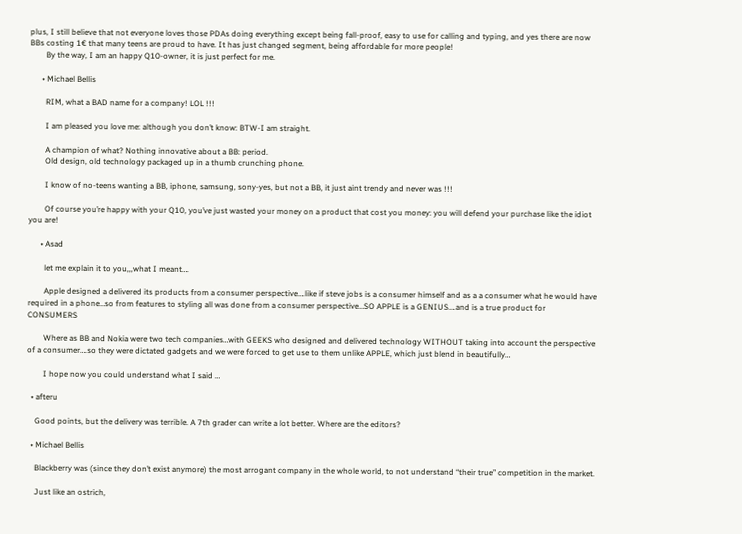plus, I still believe that not everyone loves those PDAs doing everything except being fall-proof, easy to use for calling and typing, and yes there are now BBs costing 1€ that many teens are proud to have. It has just changed segment, being affordable for more people!
        By the way, I am an happy Q10-owner, it is just perfect for me.

      • Michael Bellis

        RIM, what a BAD name for a company! LOL !!!

        I am pleased you love me: although you don’t know: BTW-I am straight.

        A champion of what? Nothing innovative about a BB: period.
        Old design, old technology packaged up in a thumb crunching phone.

        I know of no-teens wanting a BB, iphone, samsung, sony-yes, but not a BB, it just aint trendy and never was !!!

        Of course you’re happy with your Q10, you’ve just wasted your money on a product that cost you money: you will defend your purchase like the idiot you are!

      • Asad

        let me explain it to you,,,what I meant….

        Apple designed a delivered its products from a consumer perspective….like if steve jobs is a consumer himself and as a a consumer what he would have required in a phone…so from features to styling all was done from a consumer perspective…SO APPLE is a GENIUS….and is a true product for CONSUMERS

        Where as BB and Nokia were two tech companies…with GEEKS who designed and delivered technology WITHOUT taking into account the perspective of a consumer….so they were dictated gadgets and we were forced to get use to them unlike APPLE, which just blend in beautifully…

        I hope now you could understand what I said …

  • afteru

    Good points, but the delivery was terrible. A 7th grader can write a lot better. Where are the editors?

  • Michael Bellis

    Blackberry was (since they don’t exist anymore) the most arrogant company in the whole world, to not understand “their true” competition in the market.

    Just like an ostrich,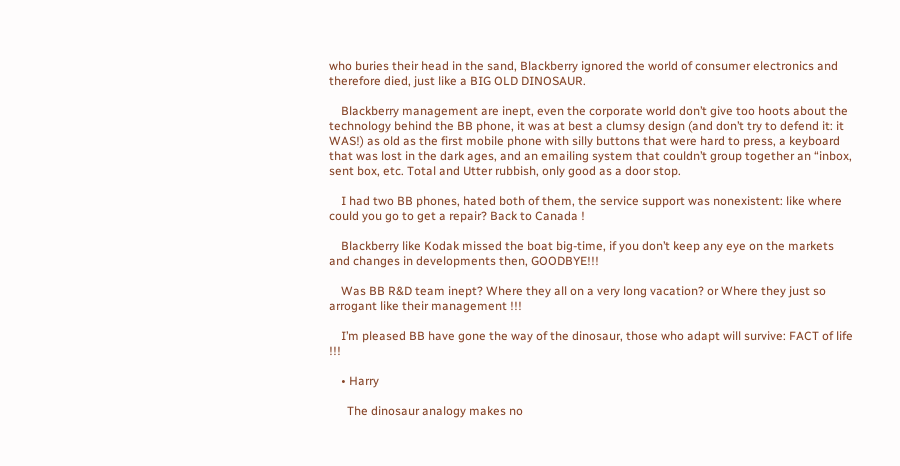who buries their head in the sand, Blackberry ignored the world of consumer electronics and therefore died, just like a BIG OLD DINOSAUR.

    Blackberry management are inept, even the corporate world don’t give too hoots about the technology behind the BB phone, it was at best a clumsy design (and don’t try to defend it: it WAS!) as old as the first mobile phone with silly buttons that were hard to press, a keyboard that was lost in the dark ages, and an emailing system that couldn’t group together an “inbox, sent box, etc. Total and Utter rubbish, only good as a door stop.

    I had two BB phones, hated both of them, the service support was nonexistent: like where could you go to get a repair? Back to Canada !

    Blackberry like Kodak missed the boat big-time, if you don’t keep any eye on the markets and changes in developments then, GOODBYE!!!

    Was BB R&D team inept? Where they all on a very long vacation? or Where they just so arrogant like their management !!!

    I’m pleased BB have gone the way of the dinosaur, those who adapt will survive: FACT of life !!!

    • Harry

      The dinosaur analogy makes no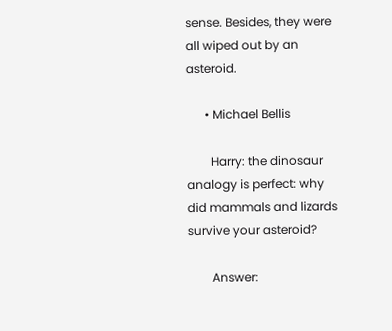sense. Besides, they were all wiped out by an asteroid.

      • Michael Bellis

        Harry: the dinosaur analogy is perfect: why did mammals and lizards survive your asteroid?

        Answer: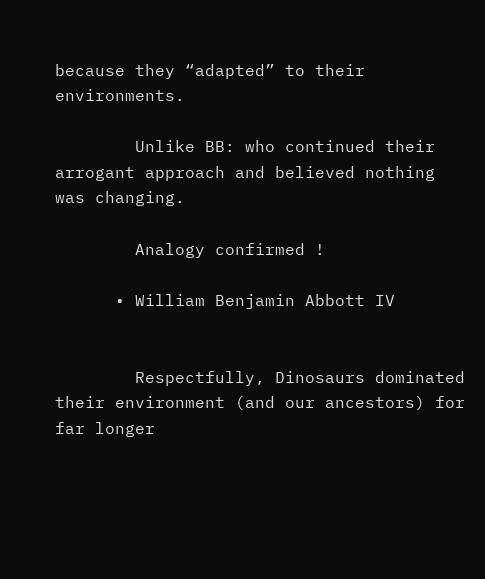because they “adapted” to their environments.

        Unlike BB: who continued their arrogant approach and believed nothing was changing.

        Analogy confirmed !

      • William Benjamin Abbott IV


        Respectfully, Dinosaurs dominated their environment (and our ancestors) for far longer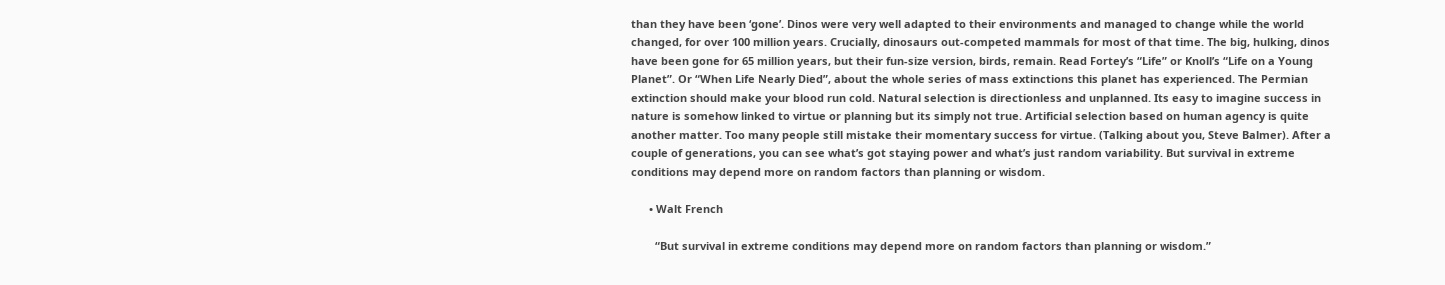than they have been ‘gone’. Dinos were very well adapted to their environments and managed to change while the world changed, for over 100 million years. Crucially, dinosaurs out-competed mammals for most of that time. The big, hulking, dinos have been gone for 65 million years, but their fun-size version, birds, remain. Read Fortey’s “Life” or Knoll’s “Life on a Young Planet”. Or “When Life Nearly Died”, about the whole series of mass extinctions this planet has experienced. The Permian extinction should make your blood run cold. Natural selection is directionless and unplanned. Its easy to imagine success in nature is somehow linked to virtue or planning but its simply not true. Artificial selection based on human agency is quite another matter. Too many people still mistake their momentary success for virtue. (Talking about you, Steve Balmer). After a couple of generations, you can see what’s got staying power and what’s just random variability. But survival in extreme conditions may depend more on random factors than planning or wisdom.

      • Walt French

        “But survival in extreme conditions may depend more on random factors than planning or wisdom.”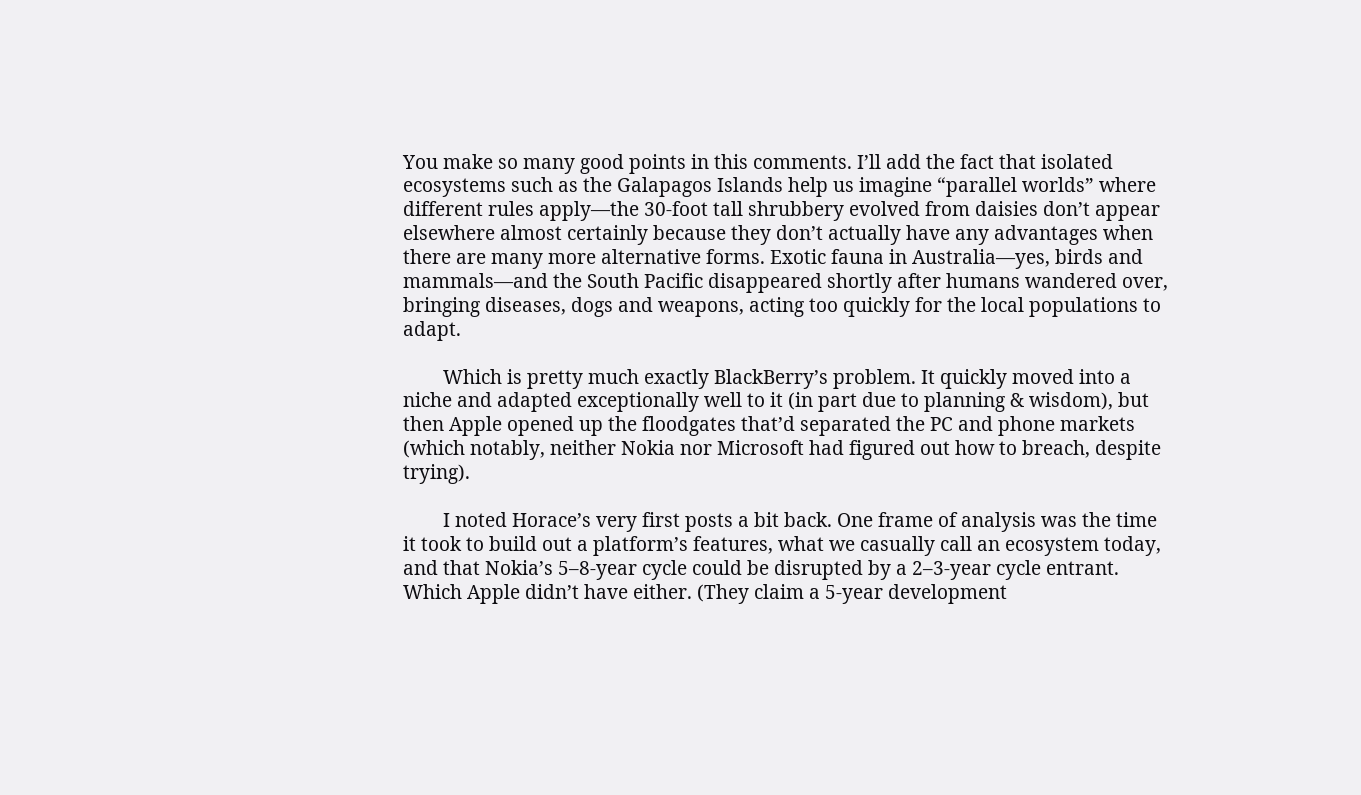You make so many good points in this comments. I’ll add the fact that isolated ecosystems such as the Galapagos Islands help us imagine “parallel worlds” where different rules apply—the 30-foot tall shrubbery evolved from daisies don’t appear elsewhere almost certainly because they don’t actually have any advantages when there are many more alternative forms. Exotic fauna in Australia—yes, birds and mammals—and the South Pacific disappeared shortly after humans wandered over, bringing diseases, dogs and weapons, acting too quickly for the local populations to adapt.

        Which is pretty much exactly BlackBerry’s problem. It quickly moved into a niche and adapted exceptionally well to it (in part due to planning & wisdom), but then Apple opened up the floodgates that’d separated the PC and phone markets (which notably, neither Nokia nor Microsoft had figured out how to breach, despite trying).

        I noted Horace’s very first posts a bit back. One frame of analysis was the time it took to build out a platform’s features, what we casually call an ecosystem today, and that Nokia’s 5–8-year cycle could be disrupted by a 2–3-year cycle entrant. Which Apple didn’t have either. (They claim a 5-year development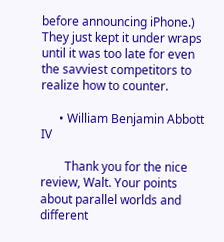before announcing iPhone.) They just kept it under wraps until it was too late for even the savviest competitors to realize how to counter.

      • William Benjamin Abbott IV

        Thank you for the nice review, Walt. Your points about parallel worlds and different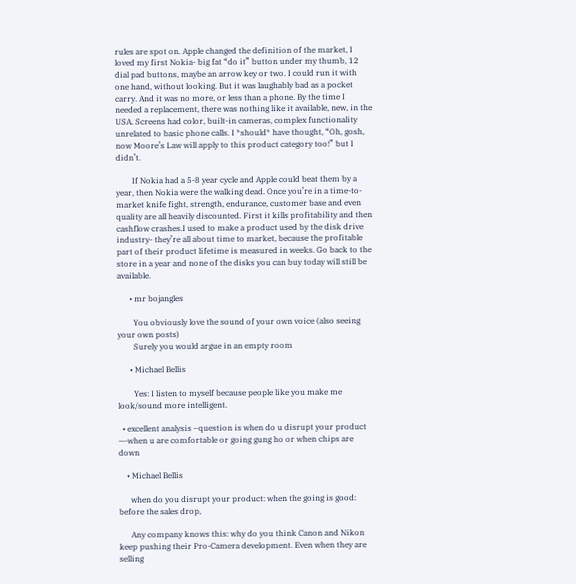rules are spot on. Apple changed the definition of the market, I loved my first Nokia- big fat “do it” button under my thumb, 12 dial pad buttons, maybe an arrow key or two. I could run it with one hand, without looking. But it was laughably bad as a pocket carry. And it was no more, or less than a phone. By the time I needed a replacement, there was nothing like it available, new, in the USA. Screens had color, built-in cameras, complex functionality unrelated to basic phone calls. I *should* have thought, “Oh, gosh, now Moore’s Law will apply to this product category too!” but I didn’t.

        If Nokia had a 5-8 year cycle and Apple could beat them by a year, then Nokia were the walking dead. Once you’re in a time-to-market knife fight, strength, endurance, customer base and even quality are all heavily discounted. First it kills profitability and then cashflow crashes.I used to make a product used by the disk drive industry- they’re all about time to market, because the profitable part of their product lifetime is measured in weeks. Go back to the store in a year and none of the disks you can buy today will still be available.

      • mr bojangles

        You obviously love the sound of your own voice (also seeing your own posts)
        Surely you would argue in an empty room

      • Michael Bellis

        Yes: I listen to myself because people like you make me look/sound more intelligent.

  • excellent analysis –question is when do u disrupt your product —-when u are comfortable or going gung ho or when chips are down

    • Michael Bellis

      when do you disrupt your product: when the going is good: before the sales drop,

      Any company knows this: why do you think Canon and Nikon keep pushing their Pro-Camera development. Even when they are selling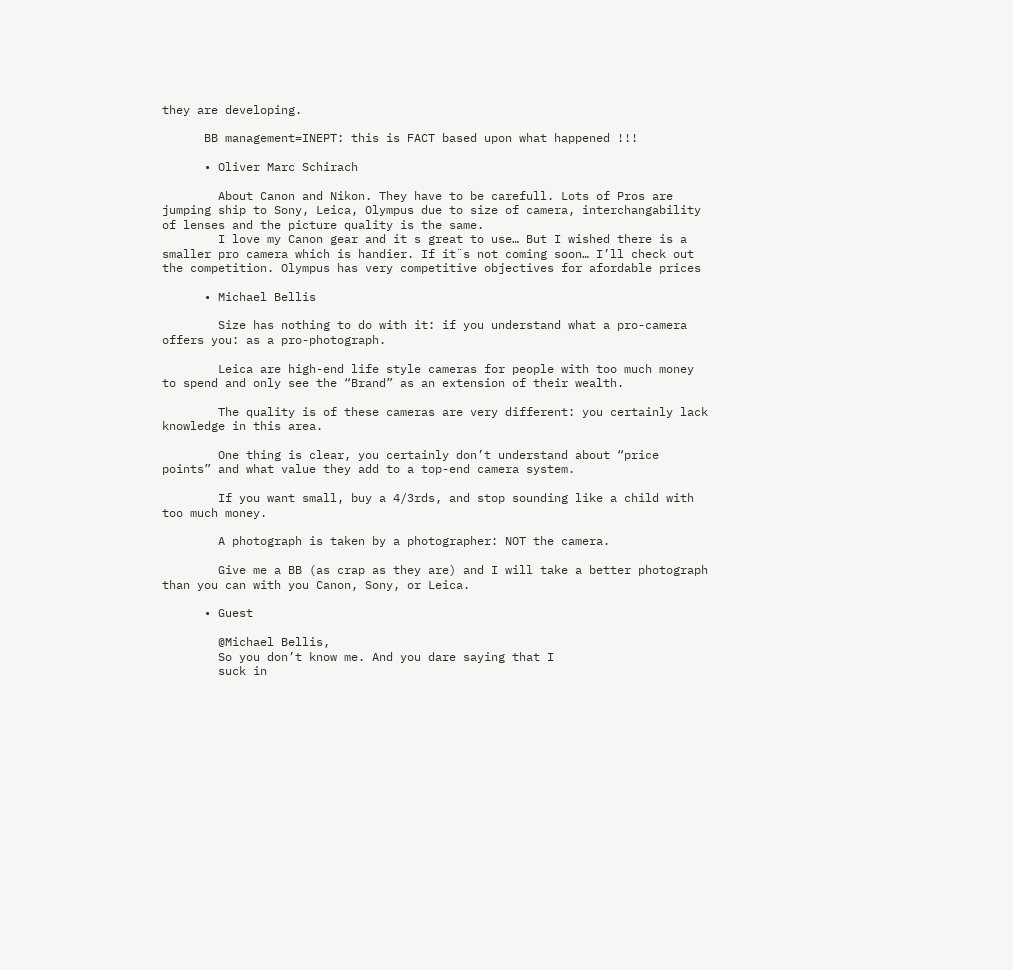they are developing.

      BB management=INEPT: this is FACT based upon what happened !!!

      • Oliver Marc Schirach

        About Canon and Nikon. They have to be carefull. Lots of Pros are jumping ship to Sony, Leica, Olympus due to size of camera, interchangability of lenses and the picture quality is the same.
        I love my Canon gear and it s great to use… But I wished there is a smaller pro camera which is handier. If it¨s not coming soon… I’ll check out the competition. Olympus has very competitive objectives for afordable prices

      • Michael Bellis

        Size has nothing to do with it: if you understand what a pro-camera offers you: as a pro-photograph.

        Leica are high-end life style cameras for people with too much money to spend and only see the “Brand” as an extension of their wealth.

        The quality is of these cameras are very different: you certainly lack knowledge in this area.

        One thing is clear, you certainly don’t understand about “price points” and what value they add to a top-end camera system.

        If you want small, buy a 4/3rds, and stop sounding like a child with too much money.

        A photograph is taken by a photographer: NOT the camera.

        Give me a BB (as crap as they are) and I will take a better photograph than you can with you Canon, Sony, or Leica.

      • Guest

        @Michael Bellis,
        So you don’t know me. And you dare saying that I
        suck in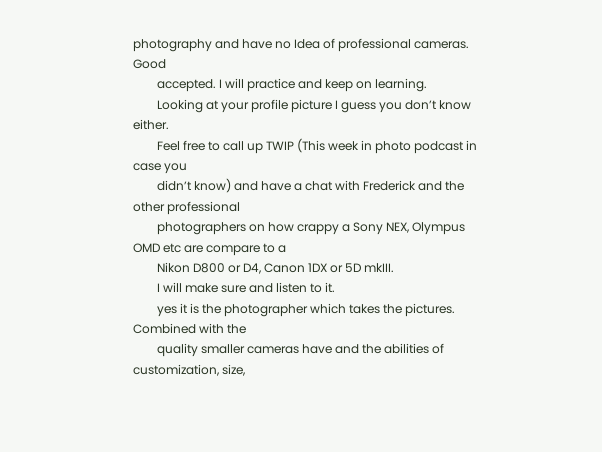photography and have no Idea of professional cameras. Good
        accepted. I will practice and keep on learning.
        Looking at your profile picture I guess you don’t know either.
        Feel free to call up TWIP (This week in photo podcast in case you
        didn’t know) and have a chat with Frederick and the other professional
        photographers on how crappy a Sony NEX, Olympus OMD etc are compare to a
        Nikon D800 or D4, Canon 1DX or 5D mkIII.
        I will make sure and listen to it.
        yes it is the photographer which takes the pictures. Combined with the
        quality smaller cameras have and the abilities of customization, size,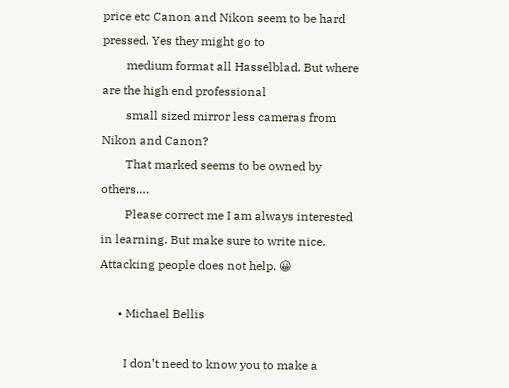price etc Canon and Nikon seem to be hard pressed. Yes they might go to
        medium format all Hasselblad. But where are the high end professional
        small sized mirror less cameras from Nikon and Canon?
        That marked seems to be owned by others….
        Please correct me I am always interested in learning. But make sure to write nice. Attacking people does not help. 😀

      • Michael Bellis

        I don’t need to know you to make a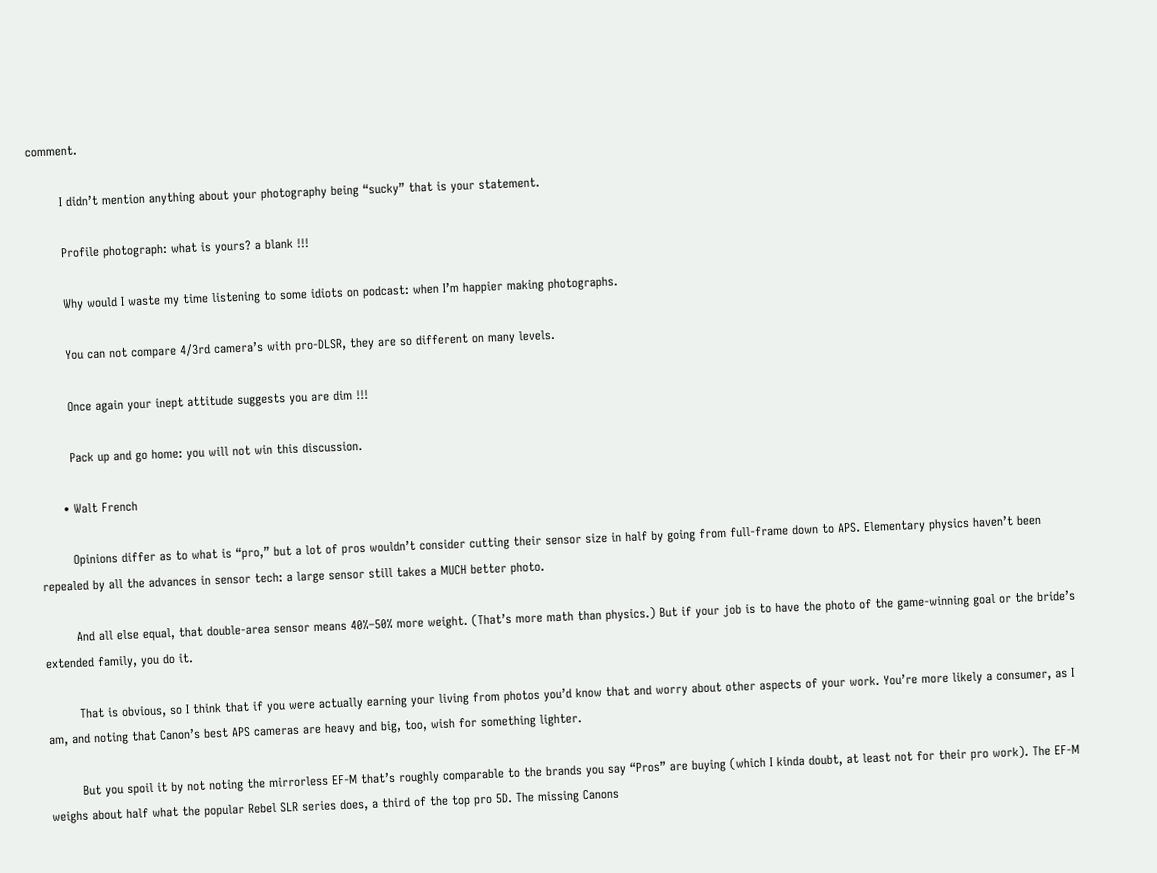comment.

        I didn’t mention anything about your photography being “sucky” that is your statement.

        Profile photograph: what is yours? a blank !!!

        Why would I waste my time listening to some idiots on podcast: when I’m happier making photographs.

        You can not compare 4/3rd camera’s with pro-DLSR, they are so different on many levels.

        Once again your inept attitude suggests you are dim !!!

        Pack up and go home: you will not win this discussion.

      • Walt French

        Opinions differ as to what is “pro,” but a lot of pros wouldn’t consider cutting their sensor size in half by going from full-frame down to APS. Elementary physics haven’t been repealed by all the advances in sensor tech: a large sensor still takes a MUCH better photo.

        And all else equal, that double-area sensor means 40%–50% more weight. (That’s more math than physics.) But if your job is to have the photo of the game-winning goal or the bride’s extended family, you do it.

        That is obvious, so I think that if you were actually earning your living from photos you’d know that and worry about other aspects of your work. You’re more likely a consumer, as I am, and noting that Canon’s best APS cameras are heavy and big, too, wish for something lighter.

        But you spoil it by not noting the mirrorless EF-M that’s roughly comparable to the brands you say “Pros” are buying (which I kinda doubt, at least not for their pro work). The EF-M weighs about half what the popular Rebel SLR series does, a third of the top pro 5D. The missing Canons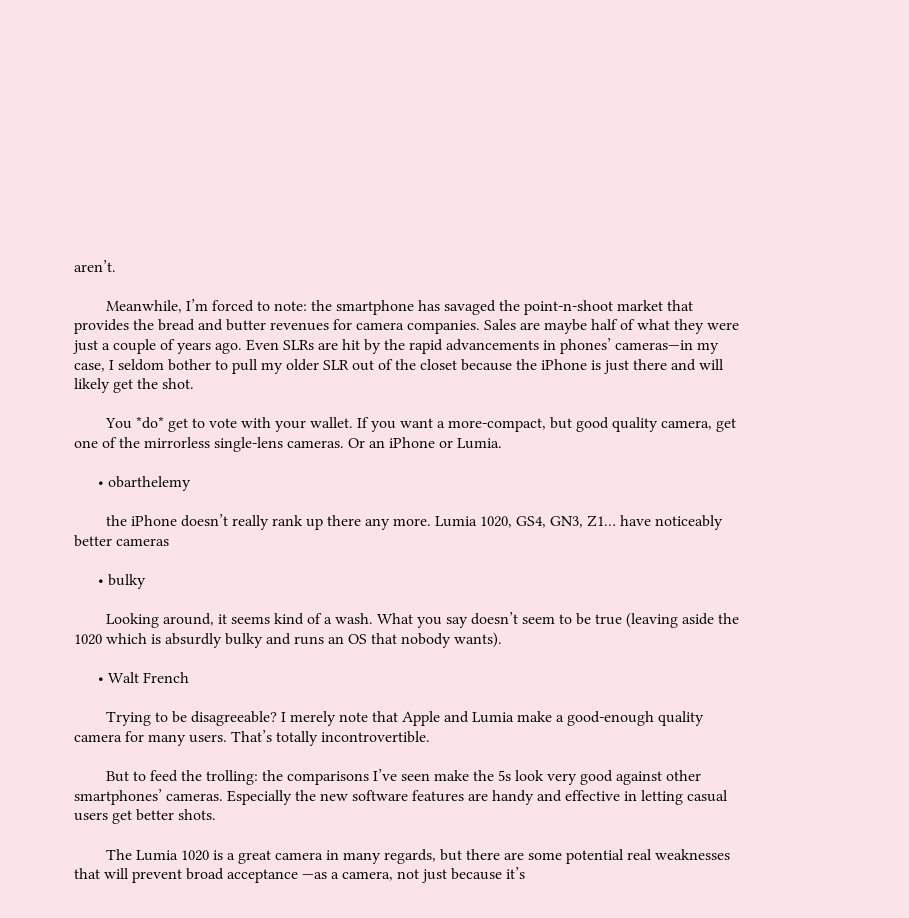aren’t.

        Meanwhile, I’m forced to note: the smartphone has savaged the point-n-shoot market that provides the bread and butter revenues for camera companies. Sales are maybe half of what they were just a couple of years ago. Even SLRs are hit by the rapid advancements in phones’ cameras—in my case, I seldom bother to pull my older SLR out of the closet because the iPhone is just there and will likely get the shot.

        You *do* get to vote with your wallet. If you want a more-compact, but good quality camera, get one of the mirrorless single-lens cameras. Or an iPhone or Lumia.

      • obarthelemy

        the iPhone doesn’t really rank up there any more. Lumia 1020, GS4, GN3, Z1… have noticeably better cameras

      • bulky

        Looking around, it seems kind of a wash. What you say doesn’t seem to be true (leaving aside the 1020 which is absurdly bulky and runs an OS that nobody wants).

      • Walt French

        Trying to be disagreeable? I merely note that Apple and Lumia make a good-enough quality camera for many users. That’s totally incontrovertible.

        But to feed the trolling: the comparisons I’ve seen make the 5s look very good against other smartphones’ cameras. Especially the new software features are handy and effective in letting casual users get better shots.

        The Lumia 1020 is a great camera in many regards, but there are some potential real weaknesses that will prevent broad acceptance —as a camera, not just because it’s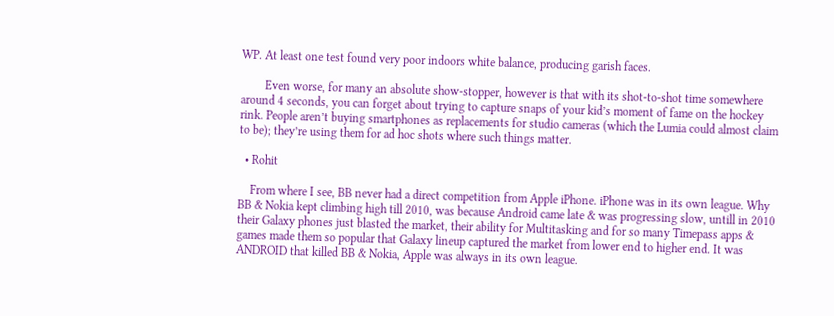WP. At least one test found very poor indoors white balance, producing garish faces.

        Even worse, for many an absolute show-stopper, however is that with its shot-to-shot time somewhere around 4 seconds, you can forget about trying to capture snaps of your kid’s moment of fame on the hockey rink. People aren’t buying smartphones as replacements for studio cameras (which the Lumia could almost claim to be); they’re using them for ad hoc shots where such things matter.

  • Rohit

    From where I see, BB never had a direct competition from Apple iPhone. iPhone was in its own league. Why BB & Nokia kept climbing high till 2010, was because Android came late & was progressing slow, untill in 2010 their Galaxy phones just blasted the market, their ability for Multitasking and for so many Timepass apps & games made them so popular that Galaxy lineup captured the market from lower end to higher end. It was ANDROID that killed BB & Nokia, Apple was always in its own league.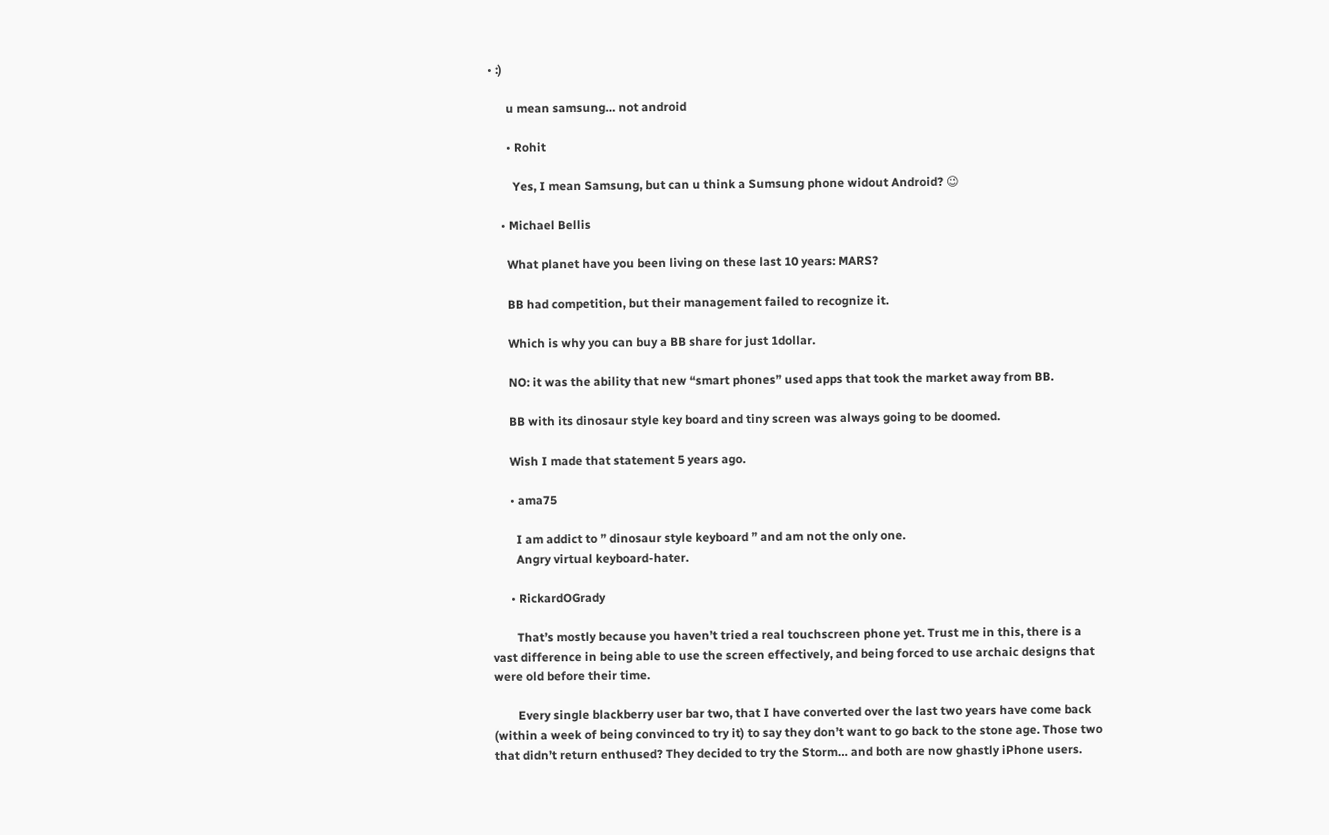• :)

      u mean samsung… not android

      • Rohit

        Yes, I mean Samsung, but can u think a Sumsung phone widout Android? 😉

    • Michael Bellis

      What planet have you been living on these last 10 years: MARS?

      BB had competition, but their management failed to recognize it.

      Which is why you can buy a BB share for just 1dollar.

      NO: it was the ability that new “smart phones” used apps that took the market away from BB.

      BB with its dinosaur style key board and tiny screen was always going to be doomed.

      Wish I made that statement 5 years ago.

      • ama75

        I am addict to ” dinosaur style keyboard ” and am not the only one.
        Angry virtual keyboard-hater.

      • RickardOGrady

        That’s mostly because you haven’t tried a real touchscreen phone yet. Trust me in this, there is a vast difference in being able to use the screen effectively, and being forced to use archaic designs that were old before their time.

        Every single blackberry user bar two, that I have converted over the last two years have come back (within a week of being convinced to try it) to say they don’t want to go back to the stone age. Those two that didn’t return enthused? They decided to try the Storm… and both are now ghastly iPhone users.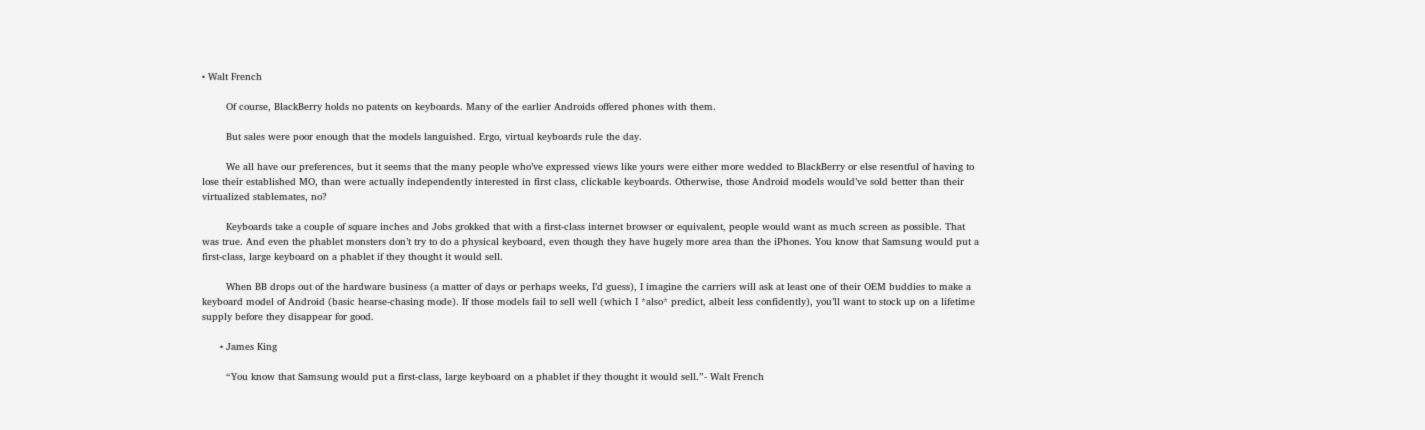• Walt French

        Of course, BlackBerry holds no patents on keyboards. Many of the earlier Androids offered phones with them.

        But sales were poor enough that the models languished. Ergo, virtual keyboards rule the day.

        We all have our preferences, but it seems that the many people who’ve expressed views like yours were either more wedded to BlackBerry or else resentful of having to lose their established MO, than were actually independently interested in first class, clickable keyboards. Otherwise, those Android models would’ve sold better than their virtualized stablemates, no?

        Keyboards take a couple of square inches and Jobs grokked that with a first-class internet browser or equivalent, people would want as much screen as possible. That was true. And even the phablet monsters don’t try to do a physical keyboard, even though they have hugely more area than the iPhones. You know that Samsung would put a first-class, large keyboard on a phablet if they thought it would sell.

        When BB drops out of the hardware business (a matter of days or perhaps weeks, I’d guess), I imagine the carriers will ask at least one of their OEM buddies to make a keyboard model of Android (basic hearse-chasing mode). If those models fail to sell well (which I *also* predict, albeit less confidently), you’ll want to stock up on a lifetime supply before they disappear for good.

      • James King

        “You know that Samsung would put a first-class, large keyboard on a phablet if they thought it would sell.”- Walt French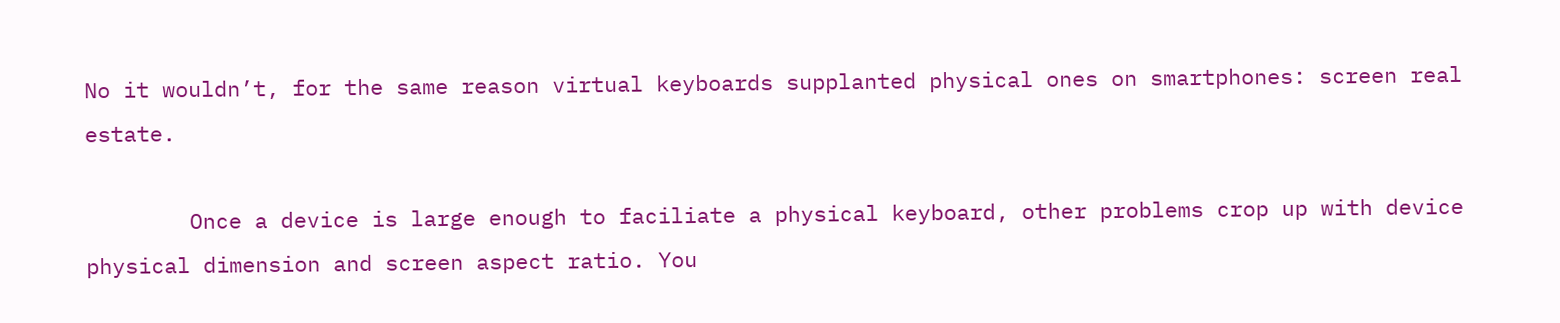No it wouldn’t, for the same reason virtual keyboards supplanted physical ones on smartphones: screen real estate.

        Once a device is large enough to faciliate a physical keyboard, other problems crop up with device physical dimension and screen aspect ratio. You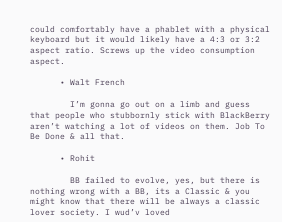could comfortably have a phablet with a physical keyboard but it would likely have a 4:3 or 3:2 aspect ratio. Screws up the video consumption aspect.

      • Walt French

        I’m gonna go out on a limb and guess that people who stubbornly stick with BlackBerry aren’t watching a lot of videos on them. Job To Be Done & all that.

      • Rohit

        BB failed to evolve, yes, but there is nothing wrong with a BB, its a Classic & you might know that there will be always a classic lover society. I wud’v loved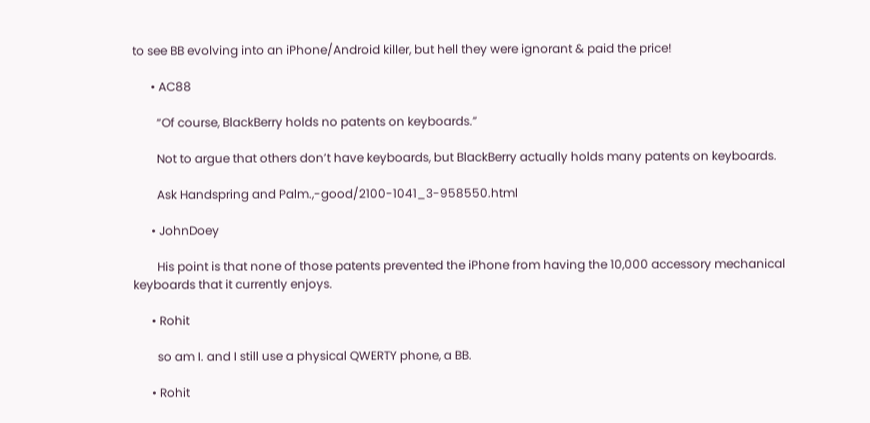to see BB evolving into an iPhone/Android killer, but hell they were ignorant & paid the price!

      • AC88

        “Of course, BlackBerry holds no patents on keyboards.”

        Not to argue that others don’t have keyboards, but BlackBerry actually holds many patents on keyboards.

        Ask Handspring and Palm.,-good/2100-1041_3-958550.html

      • JohnDoey

        His point is that none of those patents prevented the iPhone from having the 10,000 accessory mechanical keyboards that it currently enjoys.

      • Rohit

        so am I. and I still use a physical QWERTY phone, a BB.

      • Rohit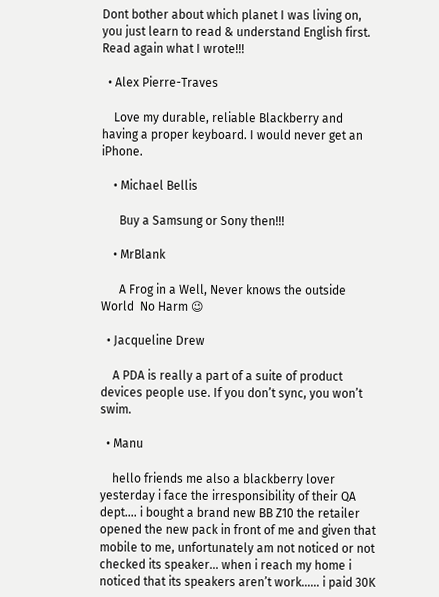Dont bother about which planet I was living on, you just learn to read & understand English first. Read again what I wrote!!!

  • Alex Pierre-Traves

    Love my durable, reliable Blackberry and having a proper keyboard. I would never get an iPhone.

    • Michael Bellis

      Buy a Samsung or Sony then!!!

    • MrBlank

      A Frog in a Well, Never knows the outside World  No Harm 😉

  • Jacqueline Drew

    A PDA is really a part of a suite of product devices people use. If you don’t sync, you won’t swim.

  • Manu

    hello friends me also a blackberry lover yesterday i face the irresponsibility of their QA dept…. i bought a brand new BB Z10 the retailer opened the new pack in front of me and given that mobile to me, unfortunately am not noticed or not checked its speaker… when i reach my home i noticed that its speakers aren’t work…… i paid 30K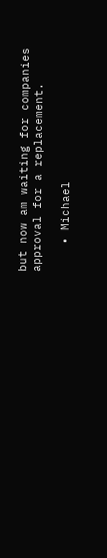but now am waiting for companies approval for a replacement.

    • Michael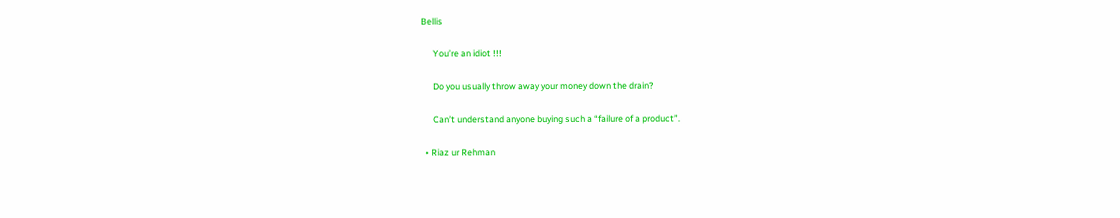Bellis

      You’re an idiot !!!

      Do you usually throw away your money down the drain?

      Can’t understand anyone buying such a “failure of a product”.

  • Riaz ur Rehman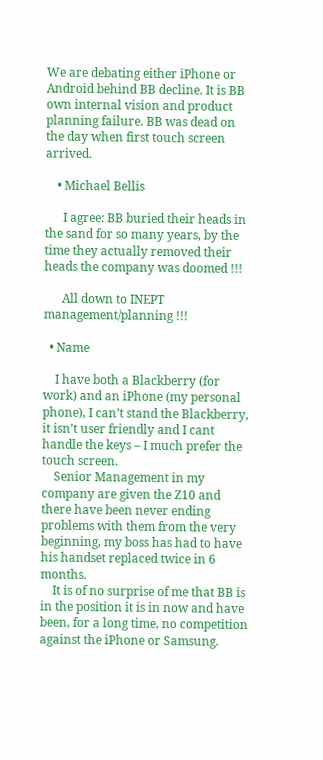We are debating either iPhone or Android behind BB decline. It is BB own internal vision and product planning failure. BB was dead on the day when first touch screen arrived.

    • Michael Bellis

      I agree: BB buried their heads in the sand for so many years, by the time they actually removed their heads the company was doomed !!!

      All down to INEPT management/planning !!!

  • Name

    I have both a Blackberry (for work) and an iPhone (my personal phone), I can’t stand the Blackberry, it isn’t user friendly and I cant handle the keys – I much prefer the touch screen.
    Senior Management in my company are given the Z10 and there have been never ending problems with them from the very beginning, my boss has had to have his handset replaced twice in 6 months.
    It is of no surprise of me that BB is in the position it is in now and have been, for a long time, no competition against the iPhone or Samsung.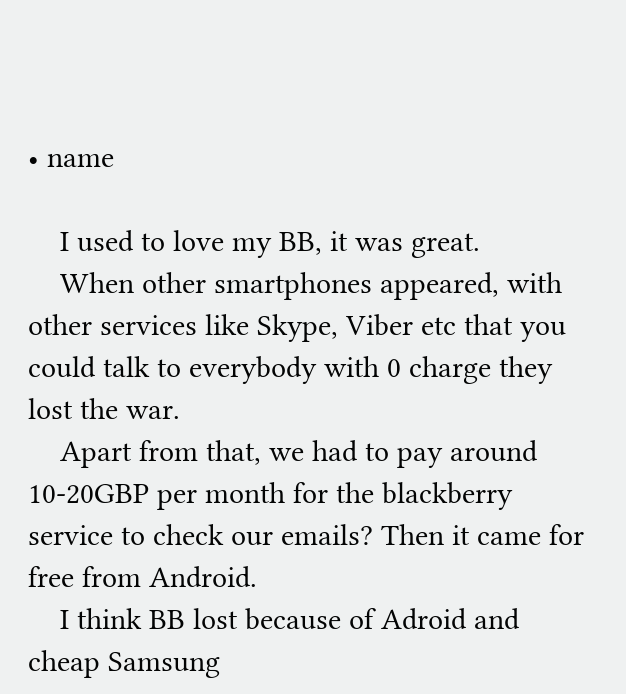• name

    I used to love my BB, it was great.
    When other smartphones appeared, with other services like Skype, Viber etc that you could talk to everybody with 0 charge they lost the war.
    Apart from that, we had to pay around 10-20GBP per month for the blackberry service to check our emails? Then it came for free from Android.
    I think BB lost because of Adroid and cheap Samsung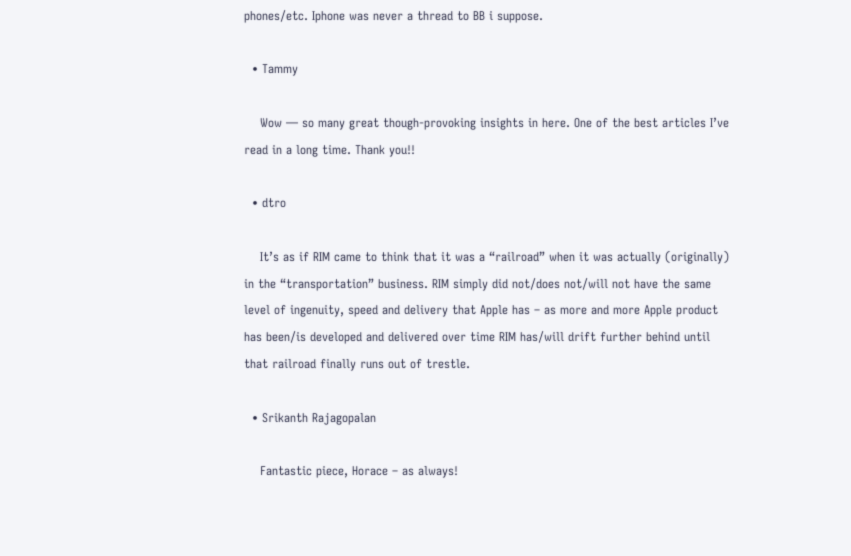phones/etc. Iphone was never a thread to BB i suppose.

  • Tammy

    Wow — so many great though-provoking insights in here. One of the best articles I’ve read in a long time. Thank you!!

  • dtro

    It’s as if RIM came to think that it was a “railroad” when it was actually (originally) in the “transportation” business. RIM simply did not/does not/will not have the same level of ingenuity, speed and delivery that Apple has – as more and more Apple product has been/is developed and delivered over time RIM has/will drift further behind until that railroad finally runs out of trestle.

  • Srikanth Rajagopalan

    Fantastic piece, Horace – as always!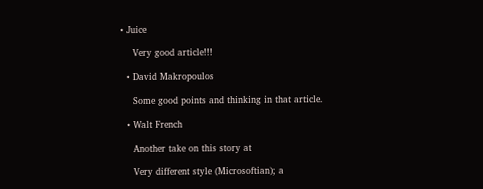• Juice

    Very good article!!!

  • David Makropoulos

    Some good points and thinking in that article.

  • Walt French

    Another take on this story at

    Very different style (Microsoftian); a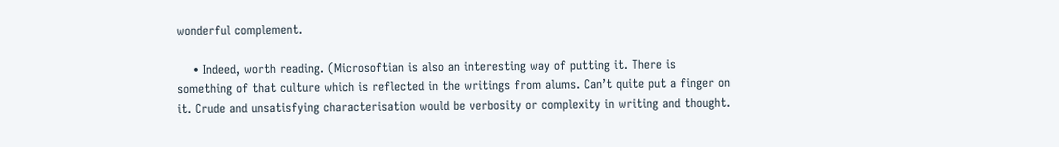wonderful complement.

    • Indeed, worth reading. (Microsoftian is also an interesting way of putting it. There is something of that culture which is reflected in the writings from alums. Can’t quite put a finger on it. Crude and unsatisfying characterisation would be verbosity or complexity in writing and thought.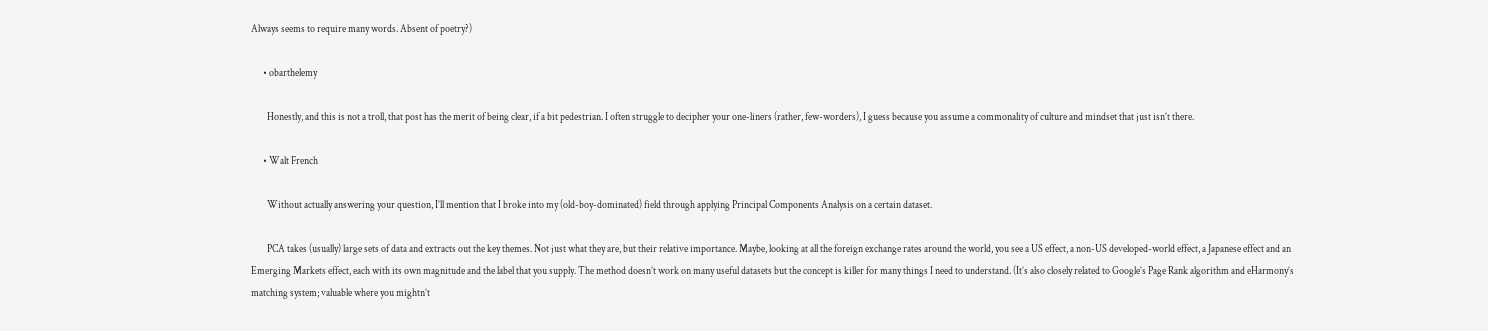Always seems to require many words. Absent of poetry?)

      • obarthelemy

        Honestly, and this is not a troll, that post has the merit of being clear, if a bit pedestrian. I often struggle to decipher your one-liners (rather, few-worders), I guess because you assume a commonality of culture and mindset that just isn’t there.

      • Walt French

        Without actually answering your question, I’ll mention that I broke into my (old-boy-dominated) field through applying Principal Components Analysis on a certain dataset.

        PCA takes (usually) large sets of data and extracts out the key themes. Not just what they are, but their relative importance. Maybe, looking at all the foreign exchange rates around the world, you see a US effect, a non-US developed-world effect, a Japanese effect and an Emerging Markets effect, each with its own magnitude and the label that you supply. The method doesn’t work on many useful datasets but the concept is killer for many things I need to understand. (It’s also closely related to Google’s Page Rank algorithm and eHarmony’s matching system; valuable where you mightn’t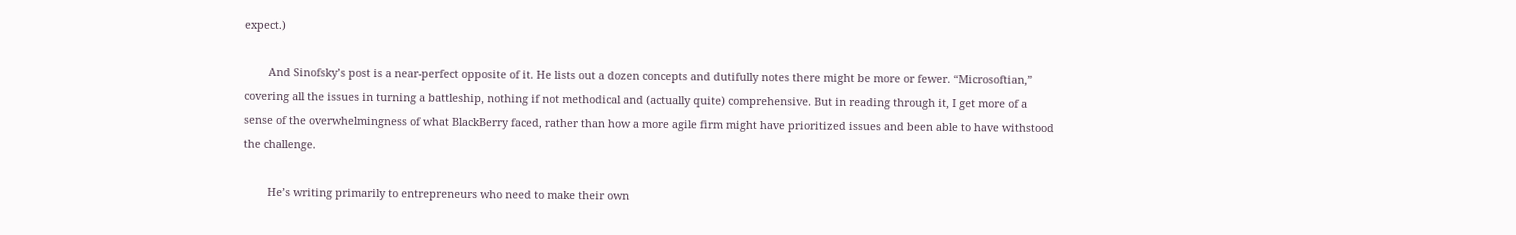expect.)

        And Sinofsky’s post is a near-perfect opposite of it. He lists out a dozen concepts and dutifully notes there might be more or fewer. “Microsoftian,” covering all the issues in turning a battleship, nothing if not methodical and (actually quite) comprehensive. But in reading through it, I get more of a sense of the overwhelmingness of what BlackBerry faced, rather than how a more agile firm might have prioritized issues and been able to have withstood the challenge.

        He’s writing primarily to entrepreneurs who need to make their own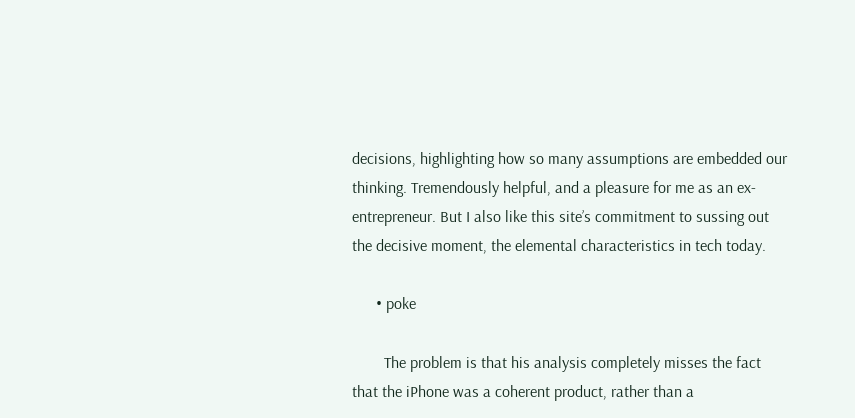decisions, highlighting how so many assumptions are embedded our thinking. Tremendously helpful, and a pleasure for me as an ex-entrepreneur. But I also like this site’s commitment to sussing out the decisive moment, the elemental characteristics in tech today.

      • poke

        The problem is that his analysis completely misses the fact that the iPhone was a coherent product, rather than a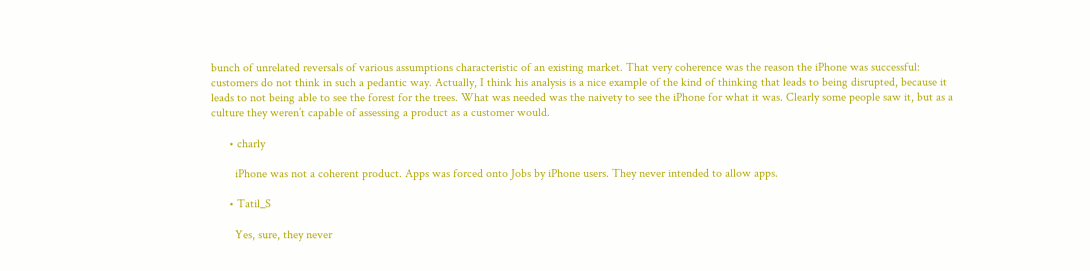bunch of unrelated reversals of various assumptions characteristic of an existing market. That very coherence was the reason the iPhone was successful: customers do not think in such a pedantic way. Actually, I think his analysis is a nice example of the kind of thinking that leads to being disrupted, because it leads to not being able to see the forest for the trees. What was needed was the naivety to see the iPhone for what it was. Clearly some people saw it, but as a culture they weren’t capable of assessing a product as a customer would.

      • charly

        iPhone was not a coherent product. Apps was forced onto Jobs by iPhone users. They never intended to allow apps.

      • Tatil_S

        Yes, sure, they never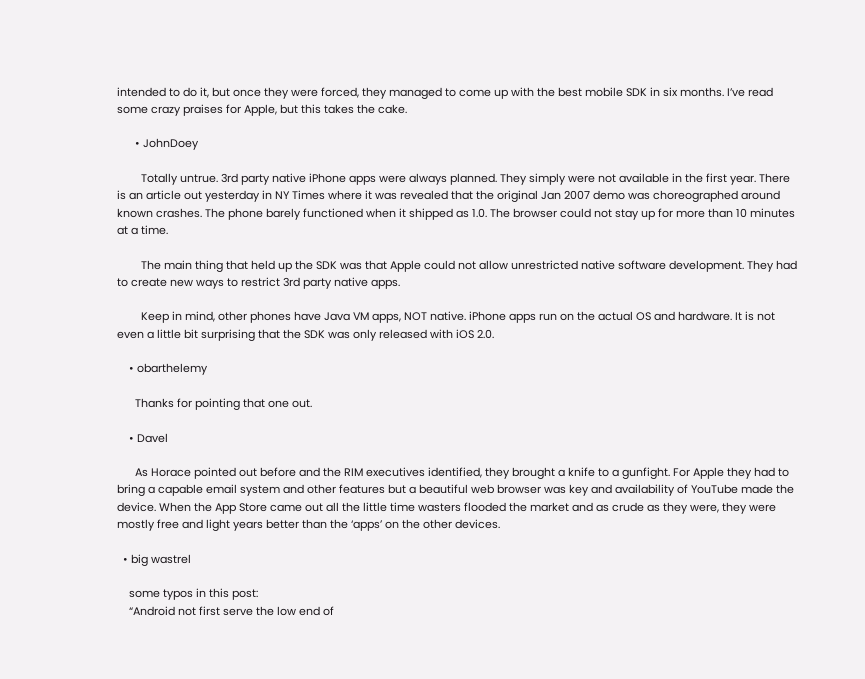intended to do it, but once they were forced, they managed to come up with the best mobile SDK in six months. I’ve read some crazy praises for Apple, but this takes the cake.

      • JohnDoey

        Totally untrue. 3rd party native iPhone apps were always planned. They simply were not available in the first year. There is an article out yesterday in NY Times where it was revealed that the original Jan 2007 demo was choreographed around known crashes. The phone barely functioned when it shipped as 1.0. The browser could not stay up for more than 10 minutes at a time.

        The main thing that held up the SDK was that Apple could not allow unrestricted native software development. They had to create new ways to restrict 3rd party native apps.

        Keep in mind, other phones have Java VM apps, NOT native. iPhone apps run on the actual OS and hardware. It is not even a little bit surprising that the SDK was only released with iOS 2.0.

    • obarthelemy

      Thanks for pointing that one out.

    • Davel

      As Horace pointed out before and the RIM executives identified, they brought a knife to a gunfight. For Apple they had to bring a capable email system and other features but a beautiful web browser was key and availability of YouTube made the device. When the App Store came out all the little time wasters flooded the market and as crude as they were, they were mostly free and light years better than the ‘apps’ on the other devices.

  • big wastrel

    some typos in this post:
    “Android not first serve the low end of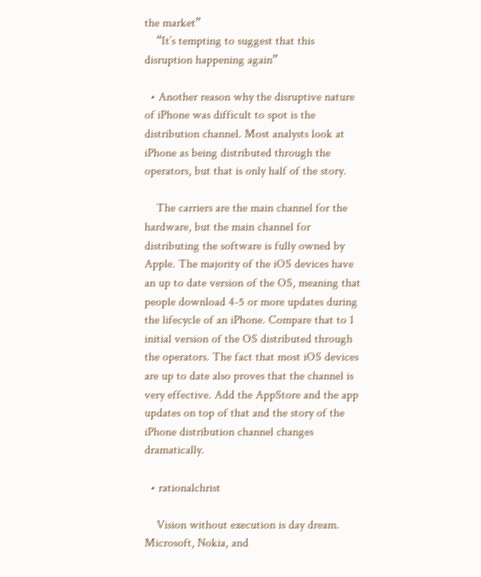the market”
    “It’s tempting to suggest that this disruption happening again”

  • Another reason why the disruptive nature of iPhone was difficult to spot is the distribution channel. Most analysts look at iPhone as being distributed through the operators, but that is only half of the story.

    The carriers are the main channel for the hardware, but the main channel for distributing the software is fully owned by Apple. The majority of the iOS devices have an up to date version of the OS, meaning that people download 4-5 or more updates during the lifecycle of an iPhone. Compare that to 1 initial version of the OS distributed through the operators. The fact that most iOS devices are up to date also proves that the channel is very effective. Add the AppStore and the app updates on top of that and the story of the iPhone distribution channel changes dramatically.

  • rationalchrist

    Vision without execution is day dream. Microsoft, Nokia, and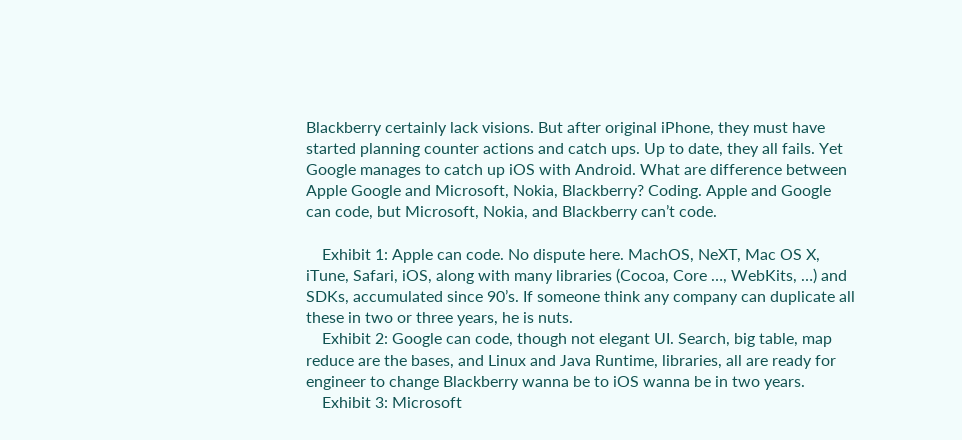Blackberry certainly lack visions. But after original iPhone, they must have started planning counter actions and catch ups. Up to date, they all fails. Yet Google manages to catch up iOS with Android. What are difference between Apple Google and Microsoft, Nokia, Blackberry? Coding. Apple and Google can code, but Microsoft, Nokia, and Blackberry can’t code.

    Exhibit 1: Apple can code. No dispute here. MachOS, NeXT, Mac OS X, iTune, Safari, iOS, along with many libraries (Cocoa, Core …, WebKits, …) and SDKs, accumulated since 90’s. If someone think any company can duplicate all these in two or three years, he is nuts.
    Exhibit 2: Google can code, though not elegant UI. Search, big table, map reduce are the bases, and Linux and Java Runtime, libraries, all are ready for engineer to change Blackberry wanna be to iOS wanna be in two years.
    Exhibit 3: Microsoft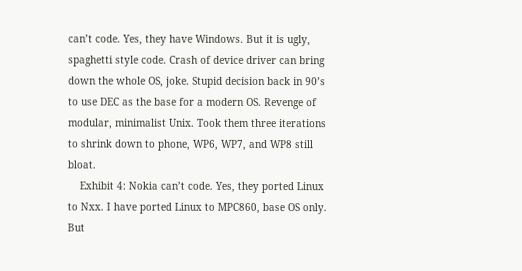can’t code. Yes, they have Windows. But it is ugly, spaghetti style code. Crash of device driver can bring down the whole OS, joke. Stupid decision back in 90’s to use DEC as the base for a modern OS. Revenge of modular, minimalist Unix. Took them three iterations to shrink down to phone, WP6, WP7, and WP8 still bloat.
    Exhibit 4: Nokia can’t code. Yes, they ported Linux to Nxx. I have ported Linux to MPC860, base OS only. But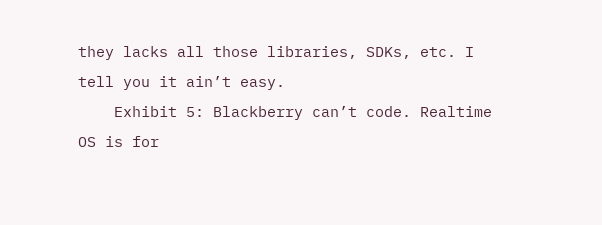they lacks all those libraries, SDKs, etc. I tell you it ain’t easy.
    Exhibit 5: Blackberry can’t code. Realtime OS is for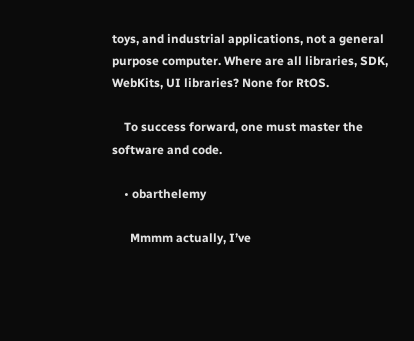toys, and industrial applications, not a general purpose computer. Where are all libraries, SDK, WebKits, UI libraries? None for RtOS.

    To success forward, one must master the software and code.

    • obarthelemy

      Mmmm actually, I’ve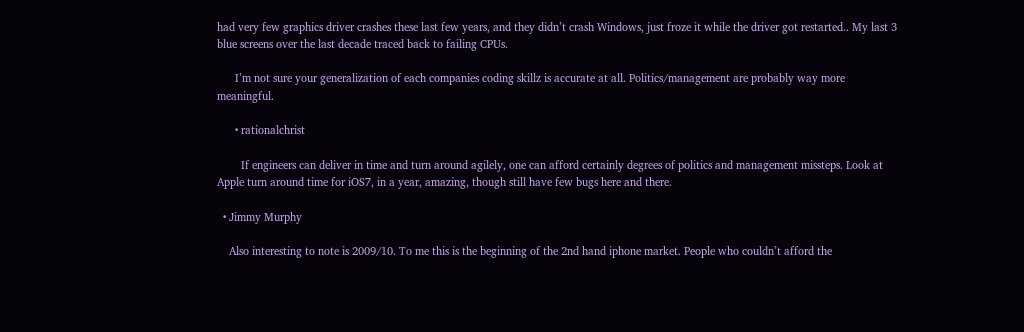had very few graphics driver crashes these last few years, and they didn’t crash Windows, just froze it while the driver got restarted.. My last 3 blue screens over the last decade traced back to failing CPUs.

      I’m not sure your generalization of each companies coding skillz is accurate at all. Politics/management are probably way more meaningful.

      • rationalchrist

        If engineers can deliver in time and turn around agilely, one can afford certainly degrees of politics and management missteps. Look at Apple turn around time for iOS7, in a year, amazing, though still have few bugs here and there.

  • Jimmy Murphy

    Also interesting to note is 2009/10. To me this is the beginning of the 2nd hand iphone market. People who couldn’t afford the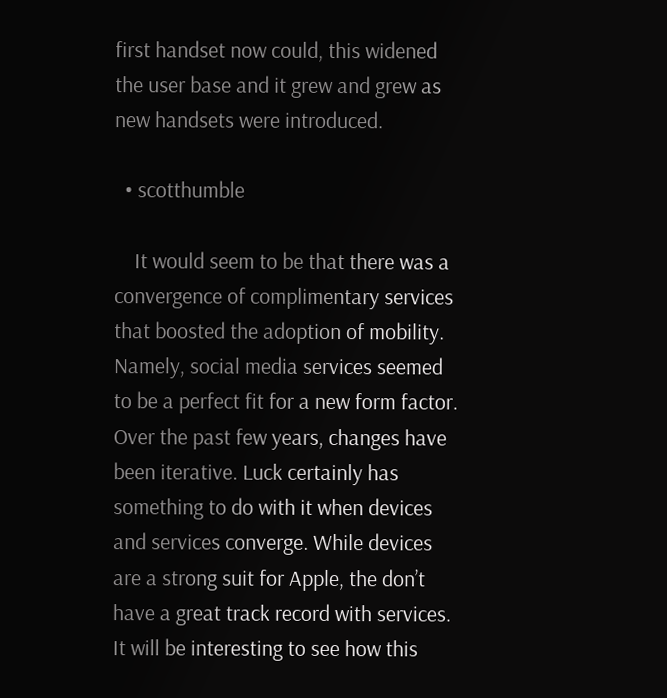first handset now could, this widened the user base and it grew and grew as new handsets were introduced.

  • scotthumble

    It would seem to be that there was a convergence of complimentary services that boosted the adoption of mobility. Namely, social media services seemed to be a perfect fit for a new form factor. Over the past few years, changes have been iterative. Luck certainly has something to do with it when devices and services converge. While devices are a strong suit for Apple, the don’t have a great track record with services. It will be interesting to see how this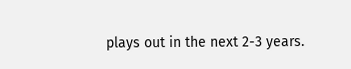plays out in the next 2-3 years.